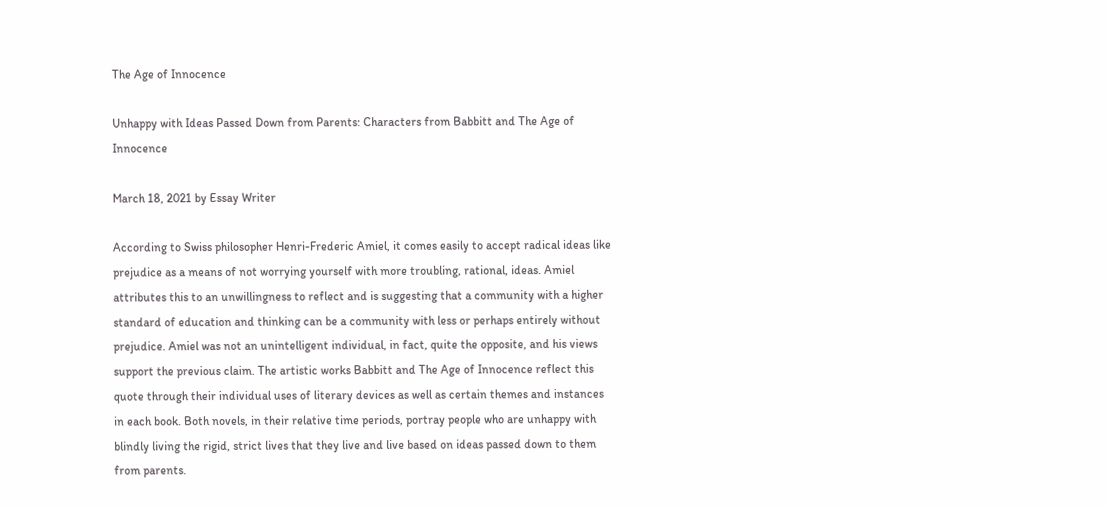The Age of Innocence

Unhappy with Ideas Passed Down from Parents: Characters from Babbitt and The Age of Innocence

March 18, 2021 by Essay Writer

According to Swiss philosopher Henri-Frederic Amiel, it comes easily to accept radical ideas like prejudice as a means of not worrying yourself with more troubling, rational, ideas. Amiel attributes this to an unwillingness to reflect and is suggesting that a community with a higher standard of education and thinking can be a community with less or perhaps entirely without prejudice. Amiel was not an unintelligent individual, in fact, quite the opposite, and his views support the previous claim. The artistic works Babbitt and The Age of Innocence reflect this quote through their individual uses of literary devices as well as certain themes and instances in each book. Both novels, in their relative time periods, portray people who are unhappy with blindly living the rigid, strict lives that they live and live based on ideas passed down to them from parents.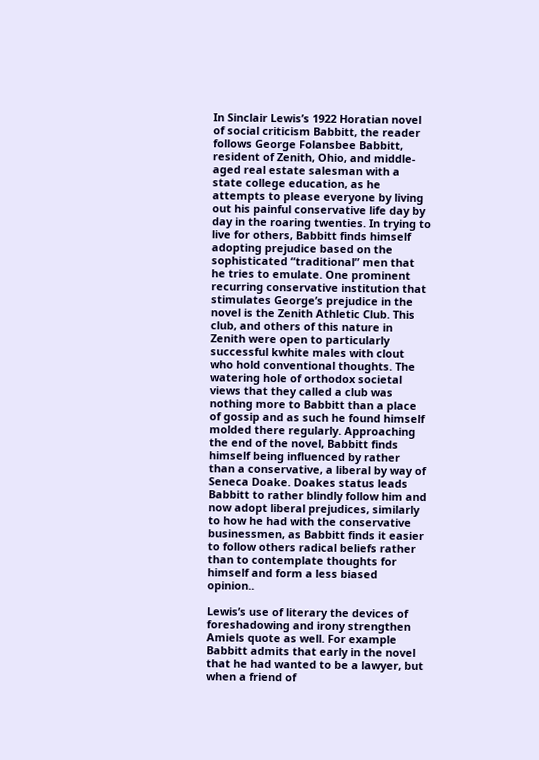In Sinclair Lewis’s 1922 Horatian novel of social criticism Babbitt, the reader follows George Folansbee Babbitt, resident of Zenith, Ohio, and middle-aged real estate salesman with a state college education, as he attempts to please everyone by living out his painful conservative life day by day in the roaring twenties. In trying to live for others, Babbitt finds himself adopting prejudice based on the sophisticated “traditional” men that he tries to emulate. One prominent recurring conservative institution that stimulates George’s prejudice in the novel is the Zenith Athletic Club. This club, and others of this nature in Zenith were open to particularly successful kwhite males with clout who hold conventional thoughts. The watering hole of orthodox societal views that they called a club was nothing more to Babbitt than a place of gossip and as such he found himself molded there regularly. Approaching the end of the novel, Babbitt finds himself being influenced by rather than a conservative, a liberal by way of Seneca Doake. Doakes status leads Babbitt to rather blindly follow him and now adopt liberal prejudices, similarly to how he had with the conservative businessmen, as Babbitt finds it easier to follow others radical beliefs rather than to contemplate thoughts for himself and form a less biased opinion..

Lewis’s use of literary the devices of foreshadowing and irony strengthen Amiels quote as well. For example Babbitt admits that early in the novel that he had wanted to be a lawyer, but when a friend of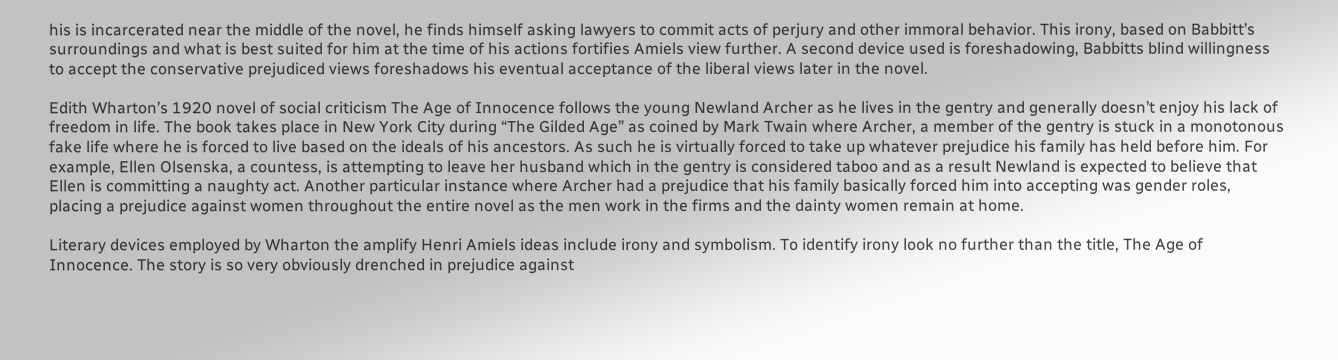his is incarcerated near the middle of the novel, he finds himself asking lawyers to commit acts of perjury and other immoral behavior. This irony, based on Babbitt’s surroundings and what is best suited for him at the time of his actions fortifies Amiels view further. A second device used is foreshadowing, Babbitts blind willingness to accept the conservative prejudiced views foreshadows his eventual acceptance of the liberal views later in the novel.

Edith Wharton’s 1920 novel of social criticism The Age of Innocence follows the young Newland Archer as he lives in the gentry and generally doesn’t enjoy his lack of freedom in life. The book takes place in New York City during “The Gilded Age” as coined by Mark Twain where Archer, a member of the gentry is stuck in a monotonous fake life where he is forced to live based on the ideals of his ancestors. As such he is virtually forced to take up whatever prejudice his family has held before him. For example, Ellen Olsenska, a countess, is attempting to leave her husband which in the gentry is considered taboo and as a result Newland is expected to believe that Ellen is committing a naughty act. Another particular instance where Archer had a prejudice that his family basically forced him into accepting was gender roles, placing a prejudice against women throughout the entire novel as the men work in the firms and the dainty women remain at home.

Literary devices employed by Wharton the amplify Henri Amiels ideas include irony and symbolism. To identify irony look no further than the title, The Age of Innocence. The story is so very obviously drenched in prejudice against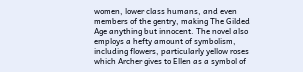women, lower class humans, and even members of the gentry, making The Gilded Age anything but innocent. The novel also employs a hefty amount of symbolism, including flowers, particularly yellow roses which Archer gives to Ellen as a symbol of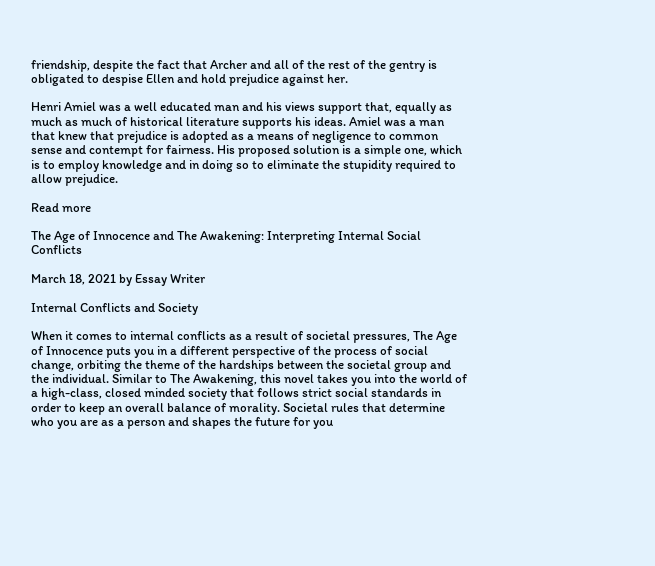friendship, despite the fact that Archer and all of the rest of the gentry is obligated to despise Ellen and hold prejudice against her.

Henri Amiel was a well educated man and his views support that, equally as much as much of historical literature supports his ideas. Amiel was a man that knew that prejudice is adopted as a means of negligence to common sense and contempt for fairness. His proposed solution is a simple one, which is to employ knowledge and in doing so to eliminate the stupidity required to allow prejudice.

Read more

The Age of Innocence and The Awakening: Interpreting Internal Social Conflicts

March 18, 2021 by Essay Writer

Internal Conflicts and Society

When it comes to internal conflicts as a result of societal pressures, The Age of Innocence puts you in a different perspective of the process of social change, orbiting the theme of the hardships between the societal group and the individual. Similar to The Awakening, this novel takes you into the world of a high-class, closed minded society that follows strict social standards in order to keep an overall balance of morality. Societal rules that determine who you are as a person and shapes the future for you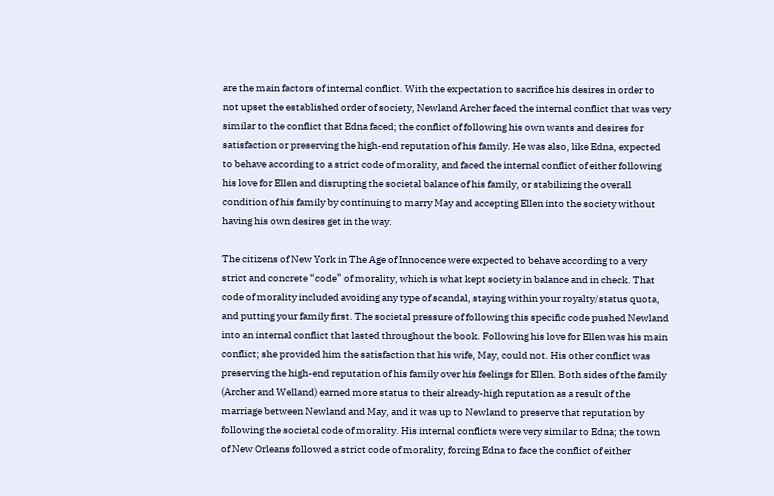are the main factors of internal conflict. With the expectation to sacrifice his desires in order to not upset the established order of society, Newland Archer faced the internal conflict that was very similar to the conflict that Edna faced; the conflict of following his own wants and desires for satisfaction or preserving the high-end reputation of his family. He was also, like Edna, expected to behave according to a strict code of morality, and faced the internal conflict of either following his love for Ellen and disrupting the societal balance of his family, or stabilizing the overall condition of his family by continuing to marry May and accepting Ellen into the society without having his own desires get in the way.

The citizens of New York in The Age of Innocence were expected to behave according to a very strict and concrete “code” of morality, which is what kept society in balance and in check. That code of morality included avoiding any type of scandal, staying within your royalty/status quota, and putting your family first. The societal pressure of following this specific code pushed Newland into an internal conflict that lasted throughout the book. Following his love for Ellen was his main conflict; she provided him the satisfaction that his wife, May, could not. His other conflict was preserving the high-end reputation of his family over his feelings for Ellen. Both sides of the family (Archer and Welland) earned more status to their already-high reputation as a result of the marriage between Newland and May, and it was up to Newland to preserve that reputation by following the societal code of morality. His internal conflicts were very similar to Edna; the town of New Orleans followed a strict code of morality, forcing Edna to face the conflict of either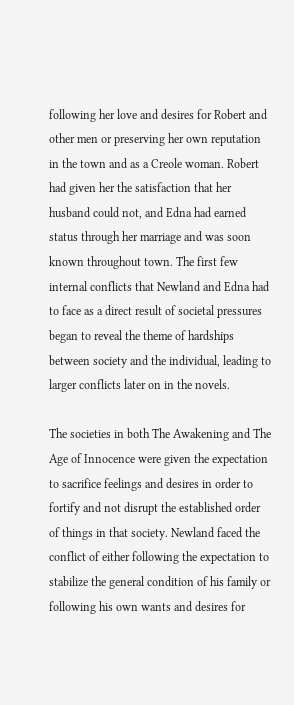following her love and desires for Robert and other men or preserving her own reputation in the town and as a Creole woman. Robert had given her the satisfaction that her husband could not, and Edna had earned status through her marriage and was soon known throughout town. The first few internal conflicts that Newland and Edna had to face as a direct result of societal pressures began to reveal the theme of hardships between society and the individual, leading to larger conflicts later on in the novels.

The societies in both The Awakening and The Age of Innocence were given the expectation to sacrifice feelings and desires in order to fortify and not disrupt the established order of things in that society. Newland faced the conflict of either following the expectation to stabilize the general condition of his family or following his own wants and desires for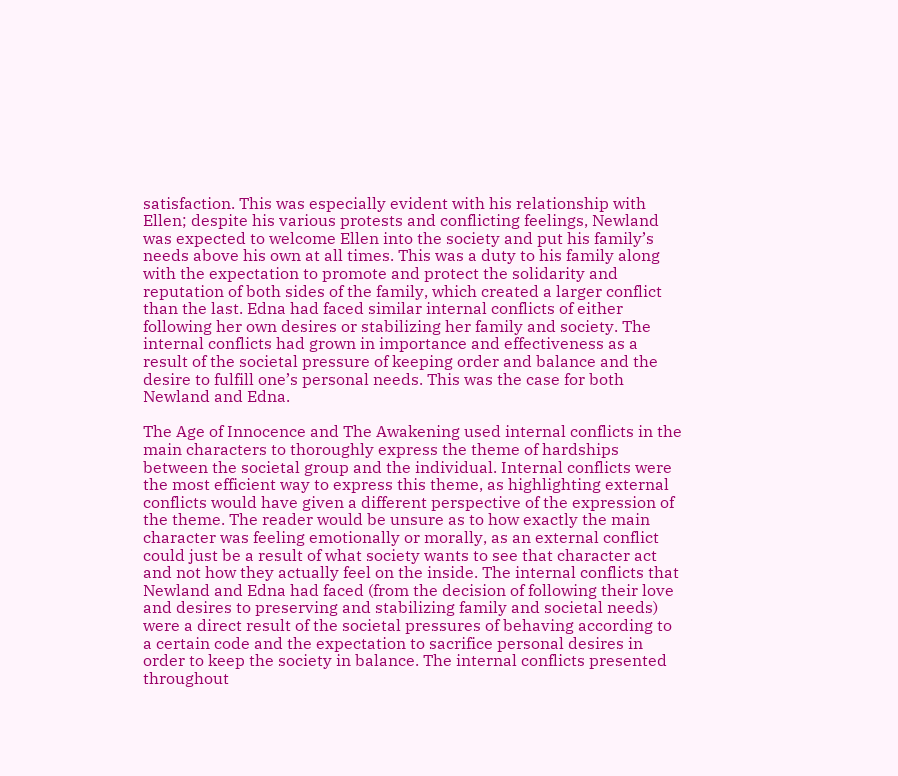satisfaction. This was especially evident with his relationship with Ellen; despite his various protests and conflicting feelings, Newland was expected to welcome Ellen into the society and put his family’s needs above his own at all times. This was a duty to his family along with the expectation to promote and protect the solidarity and reputation of both sides of the family, which created a larger conflict than the last. Edna had faced similar internal conflicts of either following her own desires or stabilizing her family and society. The internal conflicts had grown in importance and effectiveness as a result of the societal pressure of keeping order and balance and the desire to fulfill one’s personal needs. This was the case for both Newland and Edna.

The Age of Innocence and The Awakening used internal conflicts in the main characters to thoroughly express the theme of hardships between the societal group and the individual. Internal conflicts were the most efficient way to express this theme, as highlighting external conflicts would have given a different perspective of the expression of the theme. The reader would be unsure as to how exactly the main character was feeling emotionally or morally, as an external conflict could just be a result of what society wants to see that character act and not how they actually feel on the inside. The internal conflicts that Newland and Edna had faced (from the decision of following their love and desires to preserving and stabilizing family and societal needs) were a direct result of the societal pressures of behaving according to a certain code and the expectation to sacrifice personal desires in order to keep the society in balance. The internal conflicts presented throughout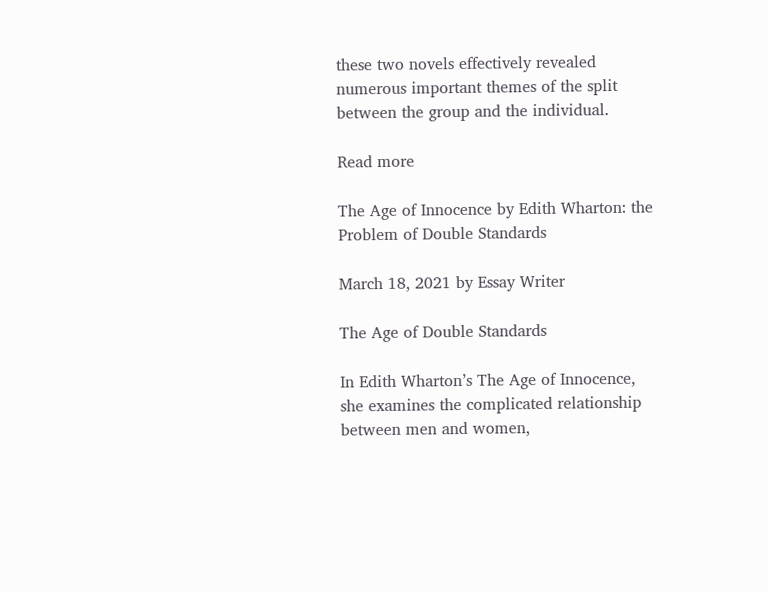these two novels effectively revealed numerous important themes of the split between the group and the individual.

Read more

The Age of Innocence by Edith Wharton: the Problem of Double Standards

March 18, 2021 by Essay Writer

The Age of Double Standards

In Edith Wharton’s The Age of Innocence, she examines the complicated relationship between men and women,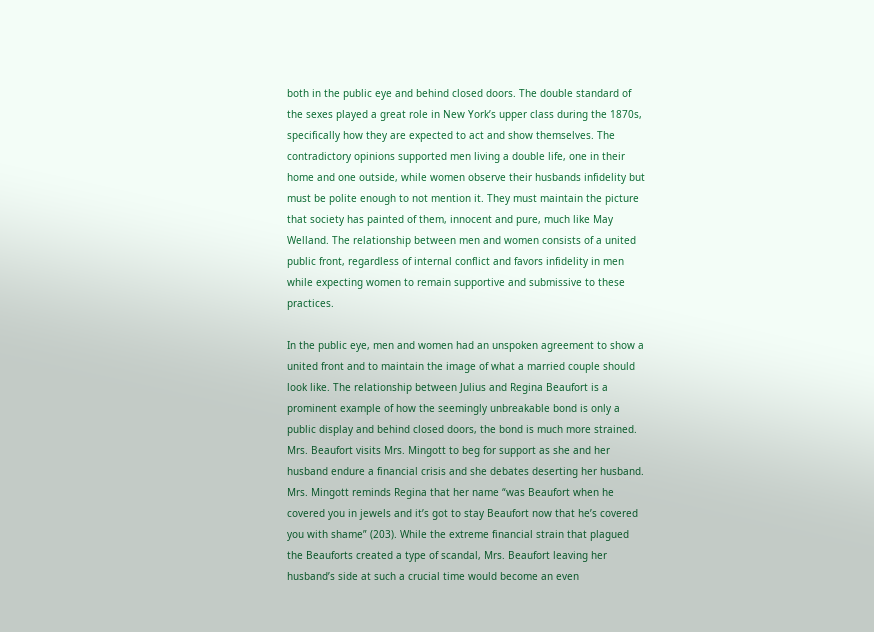both in the public eye and behind closed doors. The double standard of the sexes played a great role in New York’s upper class during the 1870s, specifically how they are expected to act and show themselves. The contradictory opinions supported men living a double life, one in their home and one outside, while women observe their husbands infidelity but must be polite enough to not mention it. They must maintain the picture that society has painted of them, innocent and pure, much like May Welland. The relationship between men and women consists of a united public front, regardless of internal conflict and favors infidelity in men while expecting women to remain supportive and submissive to these practices.

In the public eye, men and women had an unspoken agreement to show a united front and to maintain the image of what a married couple should look like. The relationship between Julius and Regina Beaufort is a prominent example of how the seemingly unbreakable bond is only a public display and behind closed doors, the bond is much more strained. Mrs. Beaufort visits Mrs. Mingott to beg for support as she and her husband endure a financial crisis and she debates deserting her husband. Mrs. Mingott reminds Regina that her name “was Beaufort when he covered you in jewels and it’s got to stay Beaufort now that he’s covered you with shame” (203). While the extreme financial strain that plagued the Beauforts created a type of scandal, Mrs. Beaufort leaving her husband’s side at such a crucial time would become an even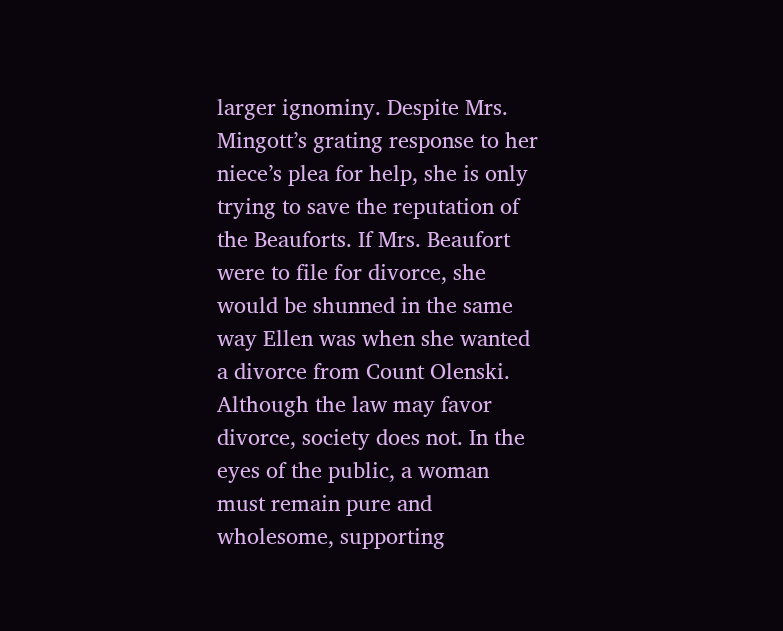larger ignominy. Despite Mrs. Mingott’s grating response to her niece’s plea for help, she is only trying to save the reputation of the Beauforts. If Mrs. Beaufort were to file for divorce, she would be shunned in the same way Ellen was when she wanted a divorce from Count Olenski. Although the law may favor divorce, society does not. In the eyes of the public, a woman must remain pure and wholesome, supporting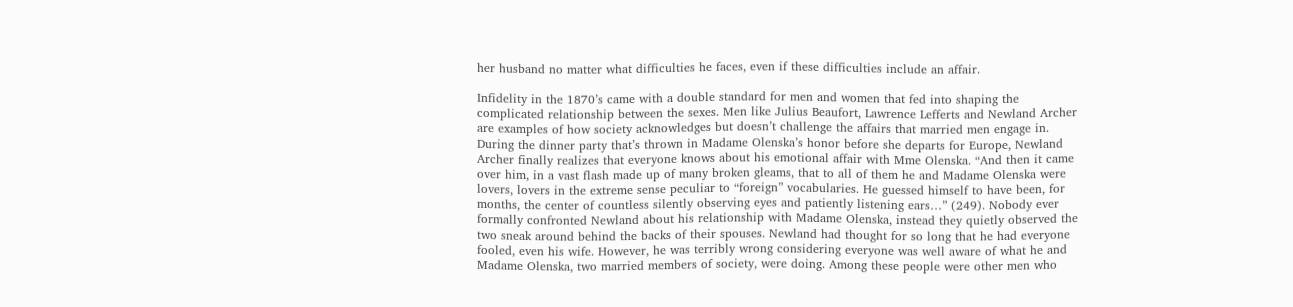her husband no matter what difficulties he faces, even if these difficulties include an affair.

Infidelity in the 1870’s came with a double standard for men and women that fed into shaping the complicated relationship between the sexes. Men like Julius Beaufort, Lawrence Lefferts and Newland Archer are examples of how society acknowledges but doesn’t challenge the affairs that married men engage in. During the dinner party that’s thrown in Madame Olenska’s honor before she departs for Europe, Newland Archer finally realizes that everyone knows about his emotional affair with Mme Olenska. “And then it came over him, in a vast flash made up of many broken gleams, that to all of them he and Madame Olenska were lovers, lovers in the extreme sense peculiar to “foreign” vocabularies. He guessed himself to have been, for months, the center of countless silently observing eyes and patiently listening ears…” (249). Nobody ever formally confronted Newland about his relationship with Madame Olenska, instead they quietly observed the two sneak around behind the backs of their spouses. Newland had thought for so long that he had everyone fooled, even his wife. However, he was terribly wrong considering everyone was well aware of what he and Madame Olenska, two married members of society, were doing. Among these people were other men who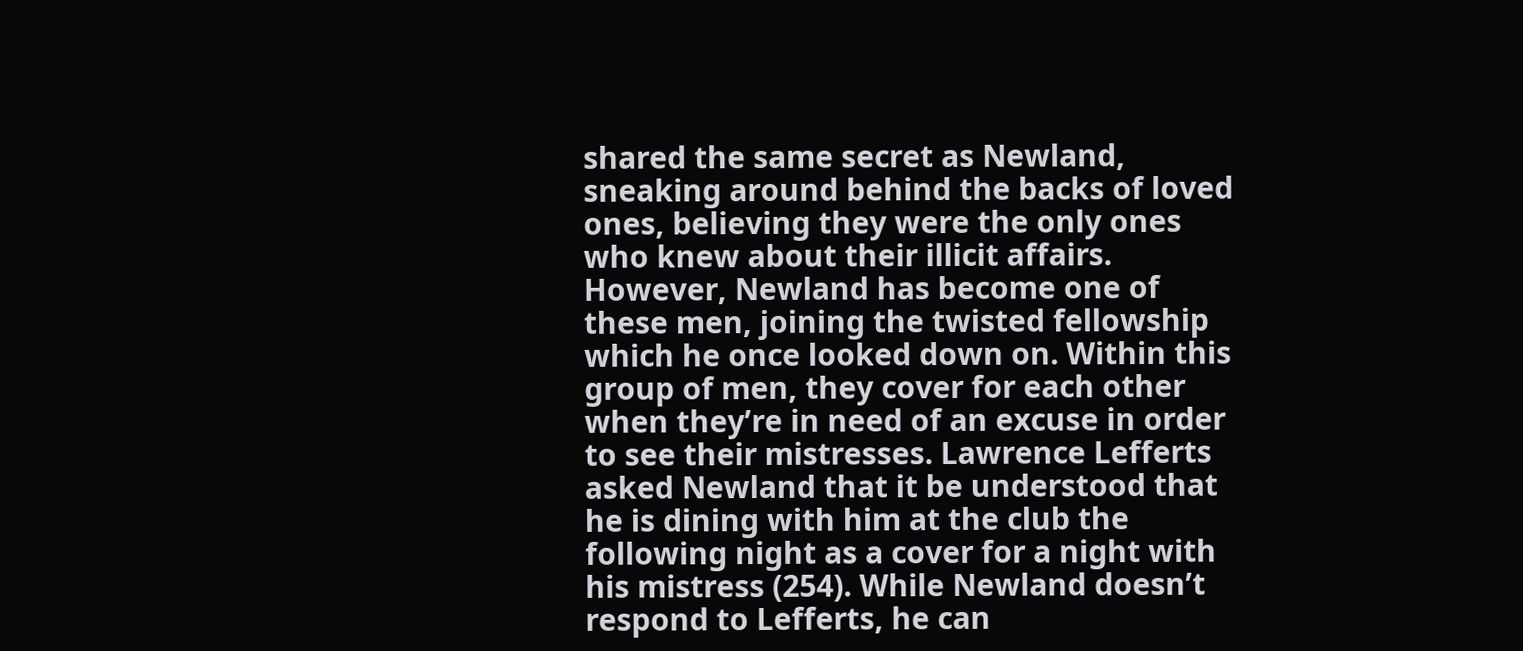shared the same secret as Newland, sneaking around behind the backs of loved ones, believing they were the only ones who knew about their illicit affairs. However, Newland has become one of these men, joining the twisted fellowship which he once looked down on. Within this group of men, they cover for each other when they’re in need of an excuse in order to see their mistresses. Lawrence Lefferts asked Newland that it be understood that he is dining with him at the club the following night as a cover for a night with his mistress (254). While Newland doesn’t respond to Lefferts, he can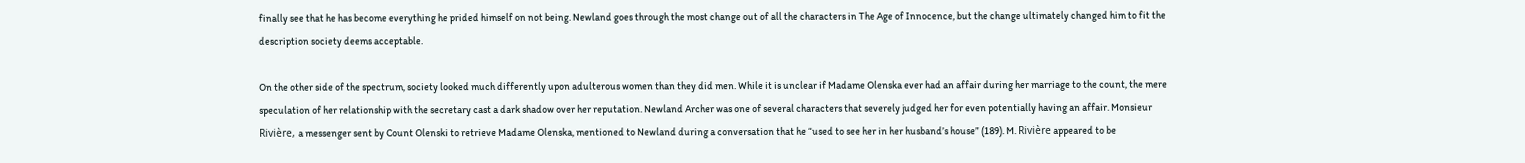finally see that he has become everything he prided himself on not being. Newland goes through the most change out of all the characters in The Age of Innocence, but the change ultimately changed him to fit the description society deems acceptable.

On the other side of the spectrum, society looked much differently upon adulterous women than they did men. While it is unclear if Madame Olenska ever had an affair during her marriage to the count, the mere speculation of her relationship with the secretary cast a dark shadow over her reputation. Newland Archer was one of several characters that severely judged her for even potentially having an affair. Monsieur Rivière, a messenger sent by Count Olenski to retrieve Madame Olenska, mentioned to Newland during a conversation that he “used to see her in her husband’s house” (189). M. Rivière appeared to be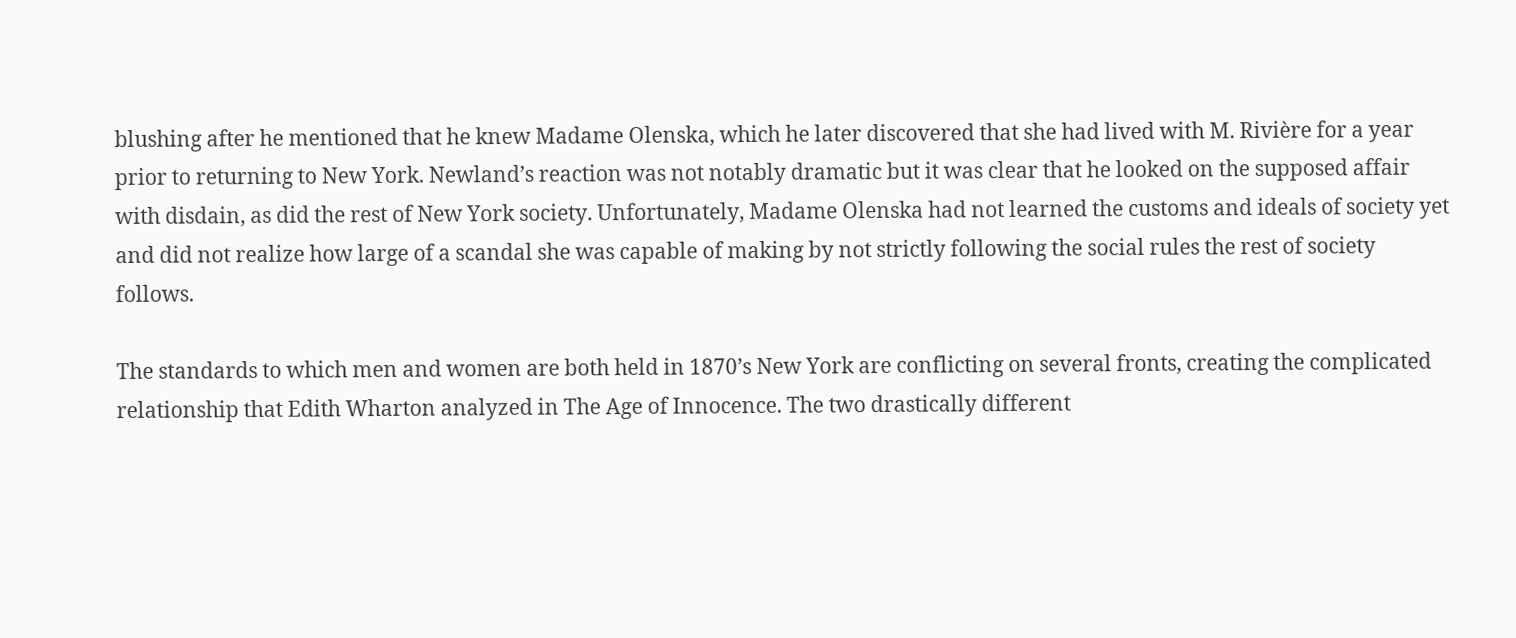blushing after he mentioned that he knew Madame Olenska, which he later discovered that she had lived with M. Rivière for a year prior to returning to New York. Newland’s reaction was not notably dramatic but it was clear that he looked on the supposed affair with disdain, as did the rest of New York society. Unfortunately, Madame Olenska had not learned the customs and ideals of society yet and did not realize how large of a scandal she was capable of making by not strictly following the social rules the rest of society follows.

The standards to which men and women are both held in 1870’s New York are conflicting on several fronts, creating the complicated relationship that Edith Wharton analyzed in The Age of Innocence. The two drastically different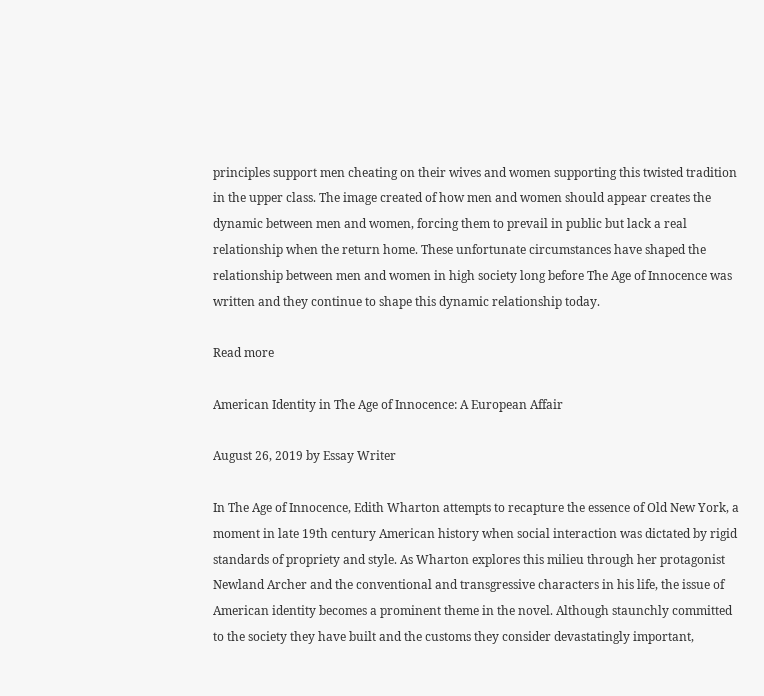principles support men cheating on their wives and women supporting this twisted tradition in the upper class. The image created of how men and women should appear creates the dynamic between men and women, forcing them to prevail in public but lack a real relationship when the return home. These unfortunate circumstances have shaped the relationship between men and women in high society long before The Age of Innocence was written and they continue to shape this dynamic relationship today.

Read more

American Identity in The Age of Innocence: A European Affair

August 26, 2019 by Essay Writer

In The Age of Innocence, Edith Wharton attempts to recapture the essence of Old New York, a moment in late 19th century American history when social interaction was dictated by rigid standards of propriety and style. As Wharton explores this milieu through her protagonist Newland Archer and the conventional and transgressive characters in his life, the issue of American identity becomes a prominent theme in the novel. Although staunchly committed to the society they have built and the customs they consider devastatingly important,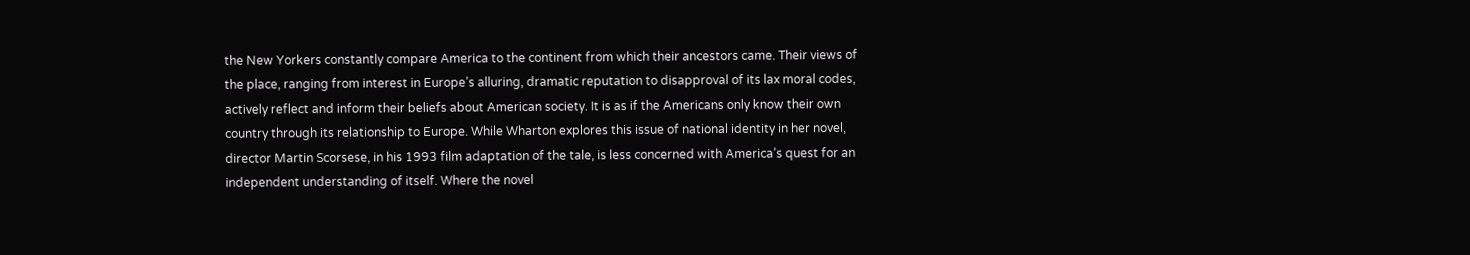the New Yorkers constantly compare America to the continent from which their ancestors came. Their views of the place, ranging from interest in Europe’s alluring, dramatic reputation to disapproval of its lax moral codes, actively reflect and inform their beliefs about American society. It is as if the Americans only know their own country through its relationship to Europe. While Wharton explores this issue of national identity in her novel, director Martin Scorsese, in his 1993 film adaptation of the tale, is less concerned with America’s quest for an independent understanding of itself. Where the novel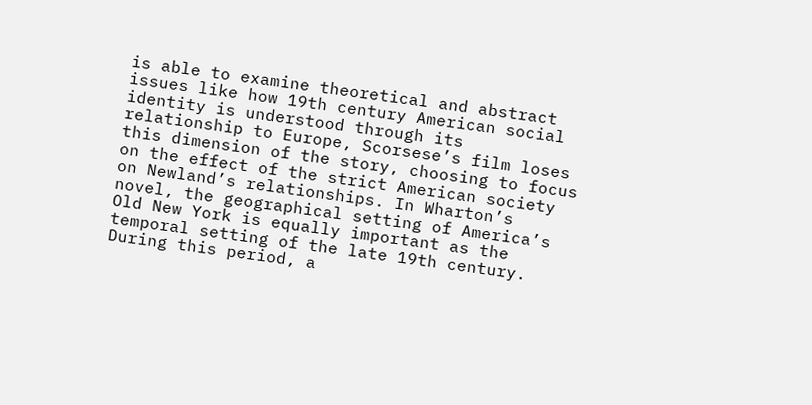is able to examine theoretical and abstract issues like how 19th century American social identity is understood through its relationship to Europe, Scorsese’s film loses this dimension of the story, choosing to focus on the effect of the strict American society on Newland’s relationships. In Wharton’s novel, the geographical setting of America’s Old New York is equally important as the temporal setting of the late 19th century. During this period, a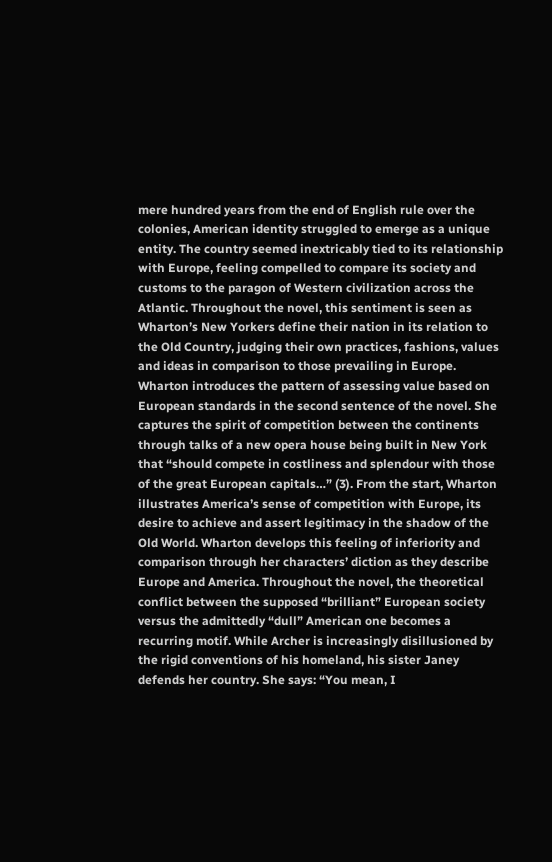mere hundred years from the end of English rule over the colonies, American identity struggled to emerge as a unique entity. The country seemed inextricably tied to its relationship with Europe, feeling compelled to compare its society and customs to the paragon of Western civilization across the Atlantic. Throughout the novel, this sentiment is seen as Wharton’s New Yorkers define their nation in its relation to the Old Country, judging their own practices, fashions, values and ideas in comparison to those prevailing in Europe. Wharton introduces the pattern of assessing value based on European standards in the second sentence of the novel. She captures the spirit of competition between the continents through talks of a new opera house being built in New York that “should compete in costliness and splendour with those of the great European capitals…” (3). From the start, Wharton illustrates America’s sense of competition with Europe, its desire to achieve and assert legitimacy in the shadow of the Old World. Wharton develops this feeling of inferiority and comparison through her characters’ diction as they describe Europe and America. Throughout the novel, the theoretical conflict between the supposed “brilliant” European society versus the admittedly “dull” American one becomes a recurring motif. While Archer is increasingly disillusioned by the rigid conventions of his homeland, his sister Janey defends her country. She says: “You mean, I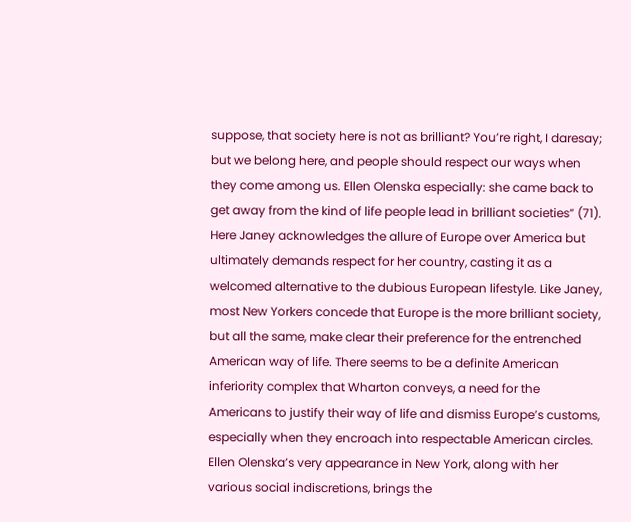suppose, that society here is not as brilliant? You’re right, I daresay; but we belong here, and people should respect our ways when they come among us. Ellen Olenska especially: she came back to get away from the kind of life people lead in brilliant societies” (71). Here Janey acknowledges the allure of Europe over America but ultimately demands respect for her country, casting it as a welcomed alternative to the dubious European lifestyle. Like Janey, most New Yorkers concede that Europe is the more brilliant society, but all the same, make clear their preference for the entrenched American way of life. There seems to be a definite American inferiority complex that Wharton conveys, a need for the Americans to justify their way of life and dismiss Europe’s customs, especially when they encroach into respectable American circles. Ellen Olenska’s very appearance in New York, along with her various social indiscretions, brings the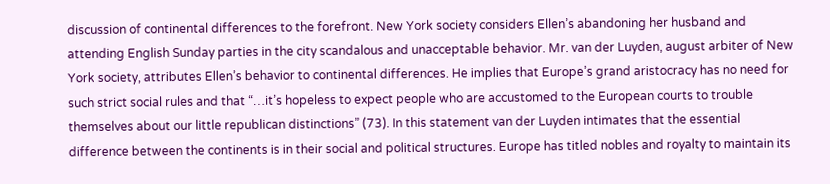discussion of continental differences to the forefront. New York society considers Ellen’s abandoning her husband and attending English Sunday parties in the city scandalous and unacceptable behavior. Mr. van der Luyden, august arbiter of New York society, attributes Ellen’s behavior to continental differences. He implies that Europe’s grand aristocracy has no need for such strict social rules and that “…it’s hopeless to expect people who are accustomed to the European courts to trouble themselves about our little republican distinctions” (73). In this statement van der Luyden intimates that the essential difference between the continents is in their social and political structures. Europe has titled nobles and royalty to maintain its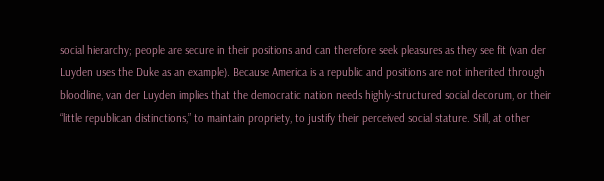social hierarchy; people are secure in their positions and can therefore seek pleasures as they see fit (van der Luyden uses the Duke as an example). Because America is a republic and positions are not inherited through bloodline, van der Luyden implies that the democratic nation needs highly-structured social decorum, or their “little republican distinctions,” to maintain propriety, to justify their perceived social stature. Still, at other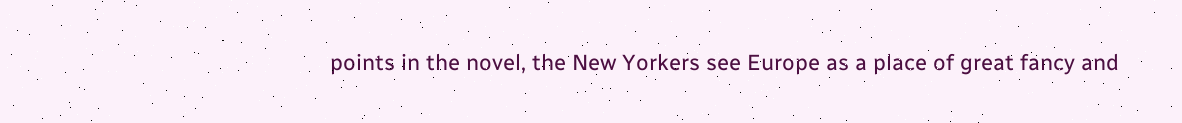points in the novel, the New Yorkers see Europe as a place of great fancy and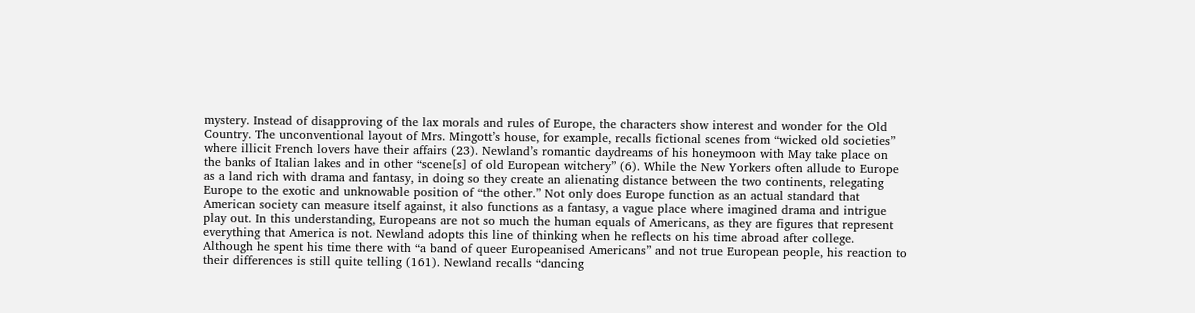mystery. Instead of disapproving of the lax morals and rules of Europe, the characters show interest and wonder for the Old Country. The unconventional layout of Mrs. Mingott’s house, for example, recalls fictional scenes from “wicked old societies” where illicit French lovers have their affairs (23). Newland’s romantic daydreams of his honeymoon with May take place on the banks of Italian lakes and in other “scene[s] of old European witchery” (6). While the New Yorkers often allude to Europe as a land rich with drama and fantasy, in doing so they create an alienating distance between the two continents, relegating Europe to the exotic and unknowable position of “the other.” Not only does Europe function as an actual standard that American society can measure itself against, it also functions as a fantasy, a vague place where imagined drama and intrigue play out. In this understanding, Europeans are not so much the human equals of Americans, as they are figures that represent everything that America is not. Newland adopts this line of thinking when he reflects on his time abroad after college. Although he spent his time there with “a band of queer Europeanised Americans” and not true European people, his reaction to their differences is still quite telling (161). Newland recalls “dancing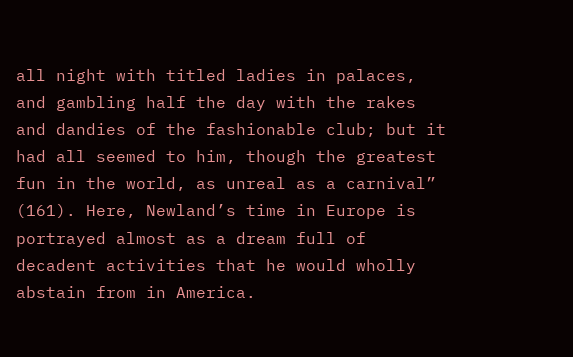all night with titled ladies in palaces, and gambling half the day with the rakes and dandies of the fashionable club; but it had all seemed to him, though the greatest fun in the world, as unreal as a carnival” (161). Here, Newland’s time in Europe is portrayed almost as a dream full of decadent activities that he would wholly abstain from in America.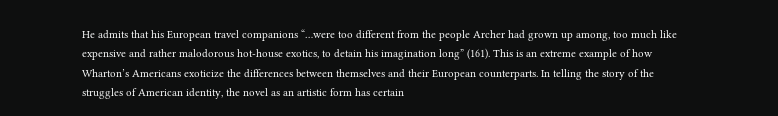He admits that his European travel companions “…were too different from the people Archer had grown up among, too much like expensive and rather malodorous hot-house exotics, to detain his imagination long” (161). This is an extreme example of how Wharton’s Americans exoticize the differences between themselves and their European counterparts. In telling the story of the struggles of American identity, the novel as an artistic form has certain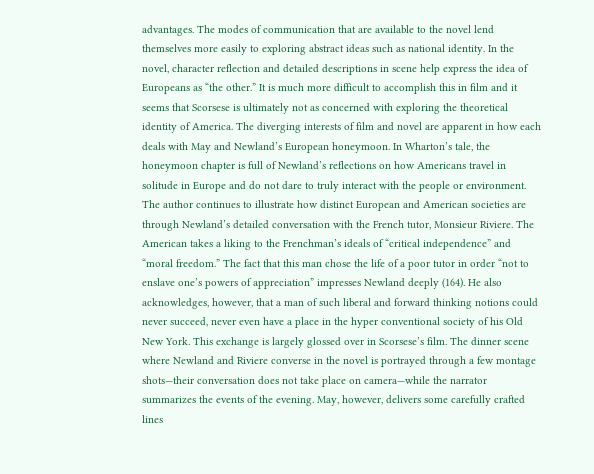advantages. The modes of communication that are available to the novel lend themselves more easily to exploring abstract ideas such as national identity. In the novel, character reflection and detailed descriptions in scene help express the idea of Europeans as “the other.” It is much more difficult to accomplish this in film and it seems that Scorsese is ultimately not as concerned with exploring the theoretical identity of America. The diverging interests of film and novel are apparent in how each deals with May and Newland’s European honeymoon. In Wharton’s tale, the honeymoon chapter is full of Newland’s reflections on how Americans travel in solitude in Europe and do not dare to truly interact with the people or environment. The author continues to illustrate how distinct European and American societies are through Newland’s detailed conversation with the French tutor, Monsieur Riviere. The American takes a liking to the Frenchman’s ideals of “critical independence” and “moral freedom.” The fact that this man chose the life of a poor tutor in order “not to enslave one’s powers of appreciation” impresses Newland deeply (164). He also acknowledges, however, that a man of such liberal and forward thinking notions could never succeed, never even have a place in the hyper conventional society of his Old New York. This exchange is largely glossed over in Scorsese’s film. The dinner scene where Newland and Riviere converse in the novel is portrayed through a few montage shots—their conversation does not take place on camera—while the narrator summarizes the events of the evening. May, however, delivers some carefully crafted lines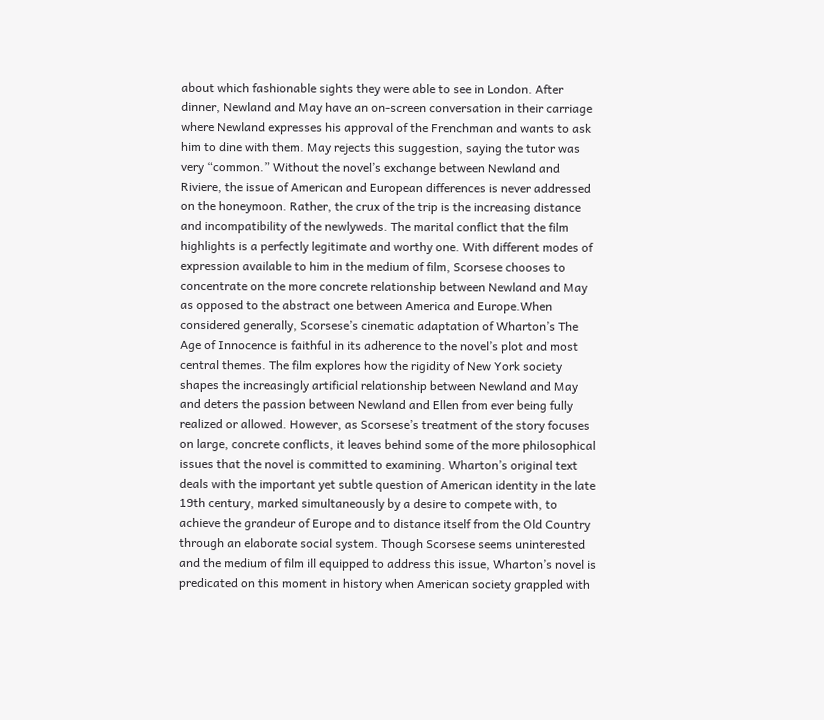about which fashionable sights they were able to see in London. After dinner, Newland and May have an on-screen conversation in their carriage where Newland expresses his approval of the Frenchman and wants to ask him to dine with them. May rejects this suggestion, saying the tutor was very “common.” Without the novel’s exchange between Newland and Riviere, the issue of American and European differences is never addressed on the honeymoon. Rather, the crux of the trip is the increasing distance and incompatibility of the newlyweds. The marital conflict that the film highlights is a perfectly legitimate and worthy one. With different modes of expression available to him in the medium of film, Scorsese chooses to concentrate on the more concrete relationship between Newland and May as opposed to the abstract one between America and Europe.When considered generally, Scorsese’s cinematic adaptation of Wharton’s The Age of Innocence is faithful in its adherence to the novel’s plot and most central themes. The film explores how the rigidity of New York society shapes the increasingly artificial relationship between Newland and May and deters the passion between Newland and Ellen from ever being fully realized or allowed. However, as Scorsese’s treatment of the story focuses on large, concrete conflicts, it leaves behind some of the more philosophical issues that the novel is committed to examining. Wharton’s original text deals with the important yet subtle question of American identity in the late 19th century, marked simultaneously by a desire to compete with, to achieve the grandeur of Europe and to distance itself from the Old Country through an elaborate social system. Though Scorsese seems uninterested and the medium of film ill equipped to address this issue, Wharton’s novel is predicated on this moment in history when American society grappled with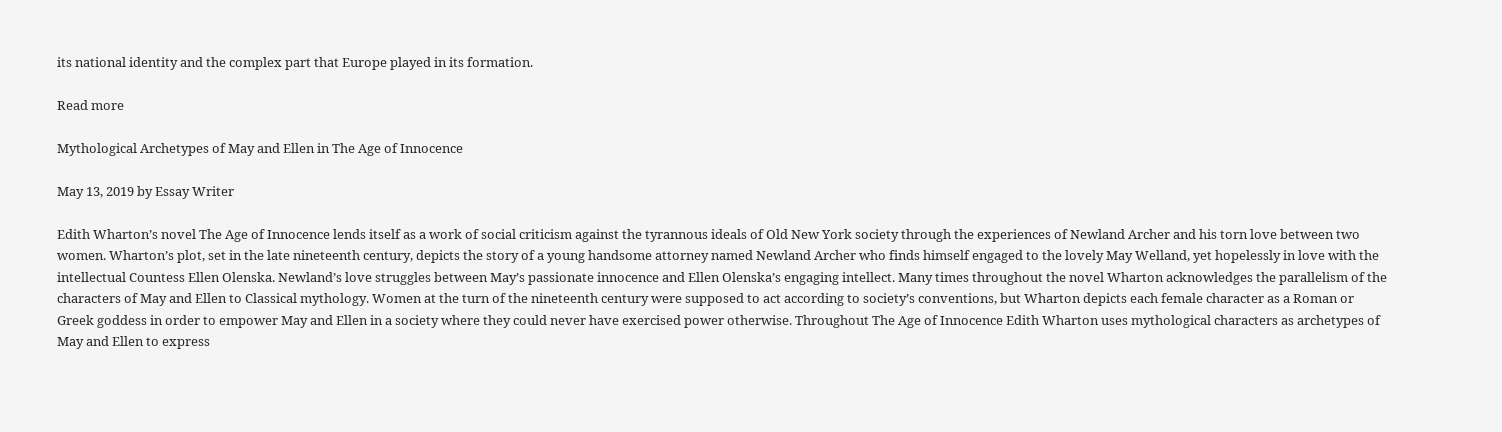its national identity and the complex part that Europe played in its formation.

Read more

Mythological Archetypes of May and Ellen in The Age of Innocence

May 13, 2019 by Essay Writer

Edith Wharton’s novel The Age of Innocence lends itself as a work of social criticism against the tyrannous ideals of Old New York society through the experiences of Newland Archer and his torn love between two women. Wharton’s plot, set in the late nineteenth century, depicts the story of a young handsome attorney named Newland Archer who finds himself engaged to the lovely May Welland, yet hopelessly in love with the intellectual Countess Ellen Olenska. Newland’s love struggles between May’s passionate innocence and Ellen Olenska’s engaging intellect. Many times throughout the novel Wharton acknowledges the parallelism of the characters of May and Ellen to Classical mythology. Women at the turn of the nineteenth century were supposed to act according to society’s conventions, but Wharton depicts each female character as a Roman or Greek goddess in order to empower May and Ellen in a society where they could never have exercised power otherwise. Throughout The Age of Innocence Edith Wharton uses mythological characters as archetypes of May and Ellen to express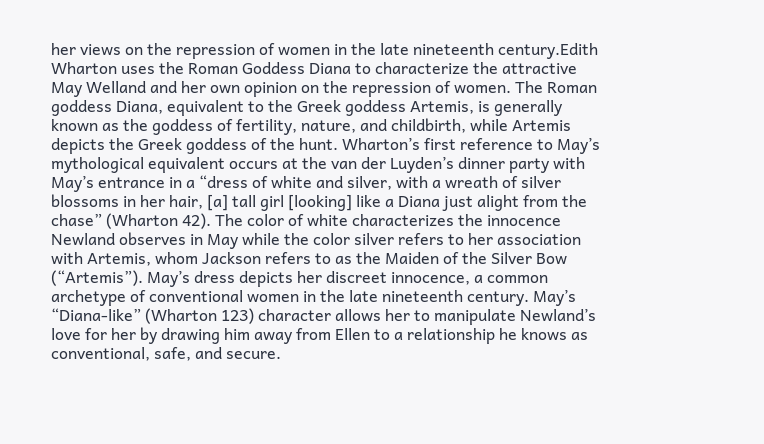her views on the repression of women in the late nineteenth century.Edith Wharton uses the Roman Goddess Diana to characterize the attractive May Welland and her own opinion on the repression of women. The Roman goddess Diana, equivalent to the Greek goddess Artemis, is generally known as the goddess of fertility, nature, and childbirth, while Artemis depicts the Greek goddess of the hunt. Wharton’s first reference to May’s mythological equivalent occurs at the van der Luyden’s dinner party with May’s entrance in a “dress of white and silver, with a wreath of silver blossoms in her hair, [a] tall girl [looking] like a Diana just alight from the chase” (Wharton 42). The color of white characterizes the innocence Newland observes in May while the color silver refers to her association with Artemis, whom Jackson refers to as the Maiden of the Silver Bow (“Artemis”). May’s dress depicts her discreet innocence, a common archetype of conventional women in the late nineteenth century. May’s “Diana-like” (Wharton 123) character allows her to manipulate Newland’s love for her by drawing him away from Ellen to a relationship he knows as conventional, safe, and secure.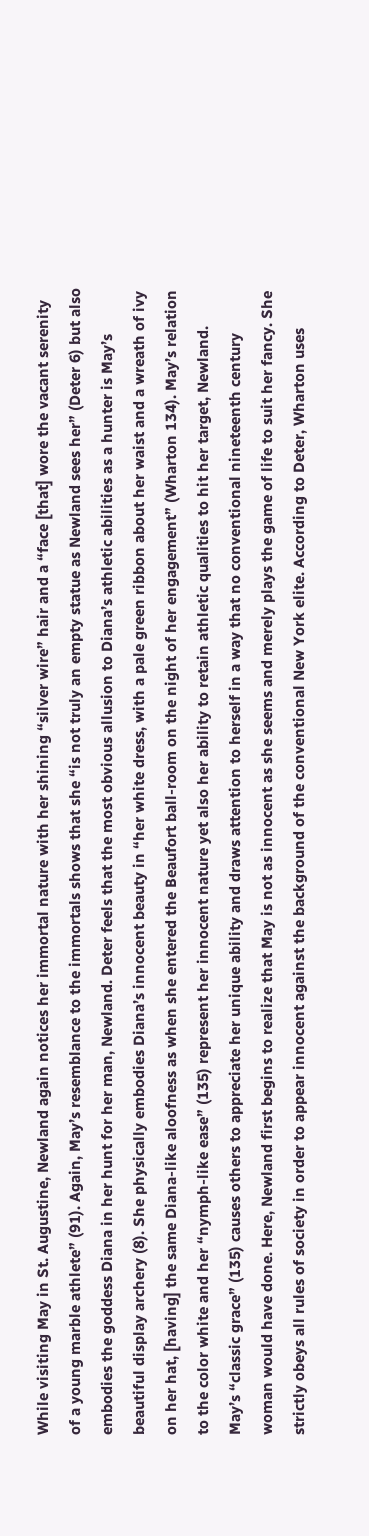While visiting May in St. Augustine, Newland again notices her immortal nature with her shining “silver wire” hair and a “face [that] wore the vacant serenity of a young marble athlete” (91). Again, May’s resemblance to the immortals shows that she “is not truly an empty statue as Newland sees her” (Deter 6) but also embodies the goddess Diana in her hunt for her man, Newland. Deter feels that the most obvious allusion to Diana’s athletic abilities as a hunter is May’s beautiful display archery (8). She physically embodies Diana’s innocent beauty in “her white dress, with a pale green ribbon about her waist and a wreath of ivy on her hat, [having] the same Diana-like aloofness as when she entered the Beaufort ball-room on the night of her engagement” (Wharton 134). May’s relation to the color white and her “nymph-like ease” (135) represent her innocent nature yet also her ability to retain athletic qualities to hit her target, Newland. May’s “classic grace” (135) causes others to appreciate her unique ability and draws attention to herself in a way that no conventional nineteenth century woman would have done. Here, Newland first begins to realize that May is not as innocent as she seems and merely plays the game of life to suit her fancy. She strictly obeys all rules of society in order to appear innocent against the background of the conventional New York elite. According to Deter, Wharton uses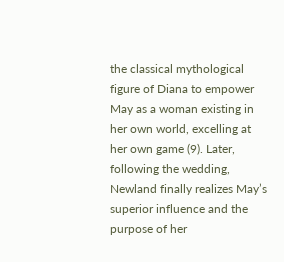the classical mythological figure of Diana to empower May as a woman existing in her own world, excelling at her own game (9). Later, following the wedding, Newland finally realizes May’s superior influence and the purpose of her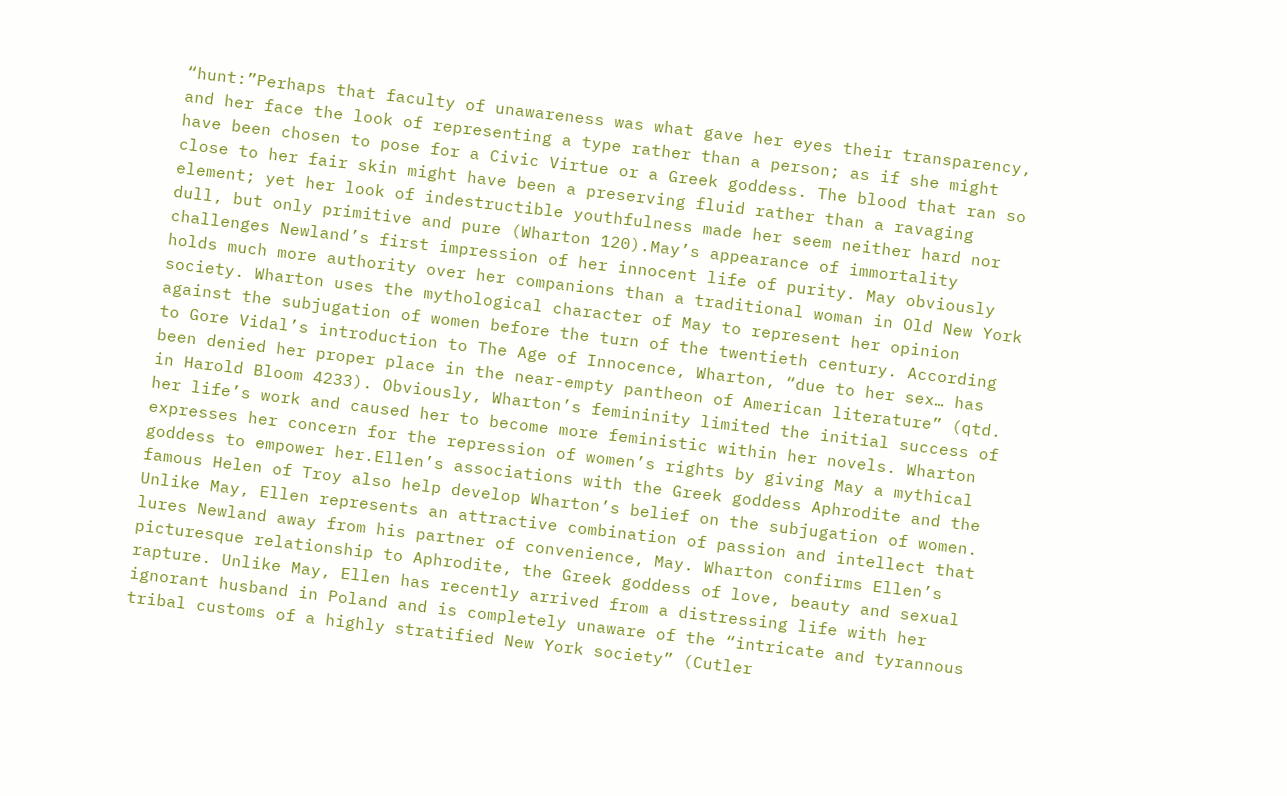“hunt:”Perhaps that faculty of unawareness was what gave her eyes their transparency, and her face the look of representing a type rather than a person; as if she might have been chosen to pose for a Civic Virtue or a Greek goddess. The blood that ran so close to her fair skin might have been a preserving fluid rather than a ravaging element; yet her look of indestructible youthfulness made her seem neither hard nor dull, but only primitive and pure (Wharton 120).May’s appearance of immortality challenges Newland’s first impression of her innocent life of purity. May obviously holds much more authority over her companions than a traditional woman in Old New York society. Wharton uses the mythological character of May to represent her opinion against the subjugation of women before the turn of the twentieth century. According to Gore Vidal’s introduction to The Age of Innocence, Wharton, “due to her sex… has been denied her proper place in the near-empty pantheon of American literature” (qtd. in Harold Bloom 4233). Obviously, Wharton’s femininity limited the initial success of her life’s work and caused her to become more feministic within her novels. Wharton expresses her concern for the repression of women’s rights by giving May a mythical goddess to empower her.Ellen’s associations with the Greek goddess Aphrodite and the famous Helen of Troy also help develop Wharton’s belief on the subjugation of women. Unlike May, Ellen represents an attractive combination of passion and intellect that lures Newland away from his partner of convenience, May. Wharton confirms Ellen’s picturesque relationship to Aphrodite, the Greek goddess of love, beauty and sexual rapture. Unlike May, Ellen has recently arrived from a distressing life with her ignorant husband in Poland and is completely unaware of the “intricate and tyrannous tribal customs of a highly stratified New York society” (Cutler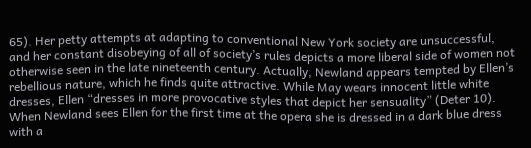65). Her petty attempts at adapting to conventional New York society are unsuccessful, and her constant disobeying of all of society’s rules depicts a more liberal side of women not otherwise seen in the late nineteenth century. Actually, Newland appears tempted by Ellen’s rebellious nature, which he finds quite attractive. While May wears innocent little white dresses, Ellen “dresses in more provocative styles that depict her sensuality” (Deter 10). When Newland sees Ellen for the first time at the opera she is dressed in a dark blue dress with a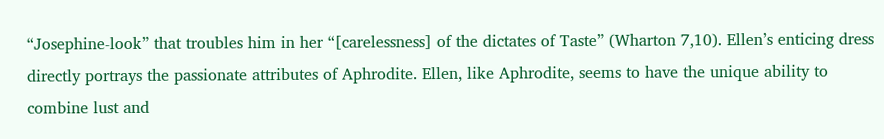“Josephine-look” that troubles him in her “[carelessness] of the dictates of Taste” (Wharton 7,10). Ellen’s enticing dress directly portrays the passionate attributes of Aphrodite. Ellen, like Aphrodite, seems to have the unique ability to combine lust and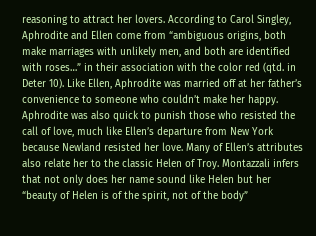reasoning to attract her lovers. According to Carol Singley, Aphrodite and Ellen come from “ambiguous origins, both make marriages with unlikely men, and both are identified with roses…” in their association with the color red (qtd. in Deter 10). Like Ellen, Aphrodite was married off at her father’s convenience to someone who couldn’t make her happy. Aphrodite was also quick to punish those who resisted the call of love, much like Ellen’s departure from New York because Newland resisted her love. Many of Ellen’s attributes also relate her to the classic Helen of Troy. Montazzali infers that not only does her name sound like Helen but her “beauty of Helen is of the spirit, not of the body”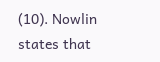(10). Nowlin states that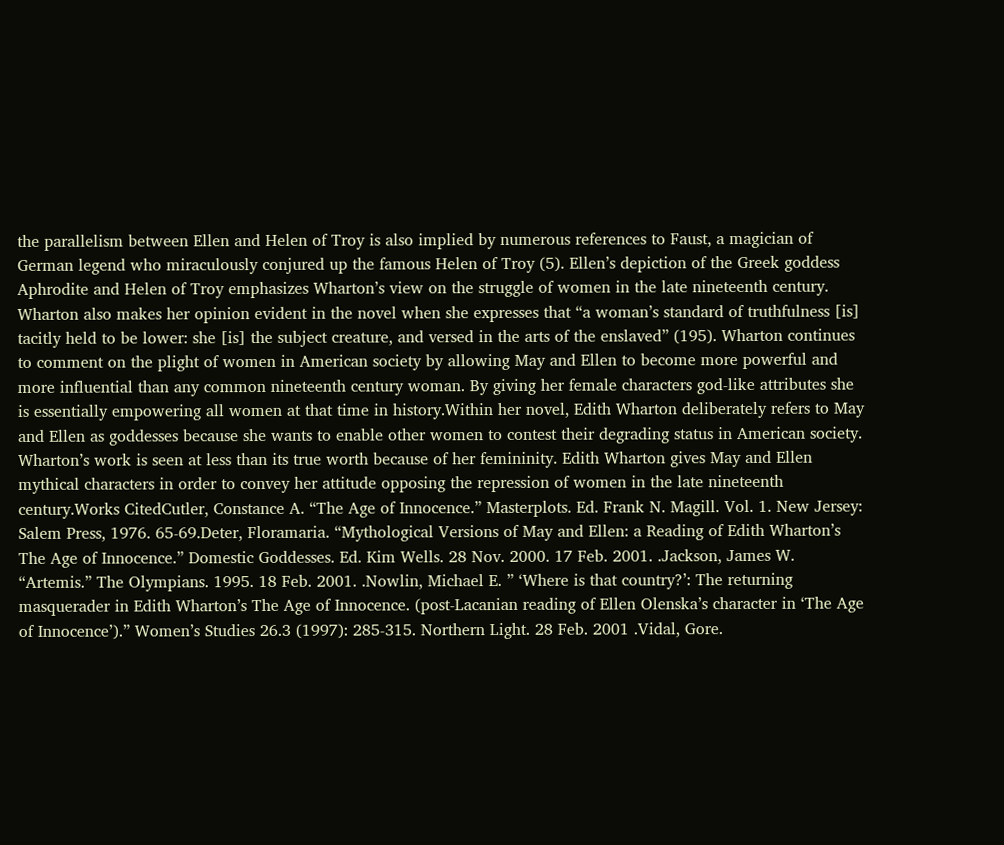the parallelism between Ellen and Helen of Troy is also implied by numerous references to Faust, a magician of German legend who miraculously conjured up the famous Helen of Troy (5). Ellen’s depiction of the Greek goddess Aphrodite and Helen of Troy emphasizes Wharton’s view on the struggle of women in the late nineteenth century. Wharton also makes her opinion evident in the novel when she expresses that “a woman’s standard of truthfulness [is] tacitly held to be lower: she [is] the subject creature, and versed in the arts of the enslaved” (195). Wharton continues to comment on the plight of women in American society by allowing May and Ellen to become more powerful and more influential than any common nineteenth century woman. By giving her female characters god-like attributes she is essentially empowering all women at that time in history.Within her novel, Edith Wharton deliberately refers to May and Ellen as goddesses because she wants to enable other women to contest their degrading status in American society. Wharton’s work is seen at less than its true worth because of her femininity. Edith Wharton gives May and Ellen mythical characters in order to convey her attitude opposing the repression of women in the late nineteenth century.Works CitedCutler, Constance A. “The Age of Innocence.” Masterplots. Ed. Frank N. Magill. Vol. 1. New Jersey: Salem Press, 1976. 65-69.Deter, Floramaria. “Mythological Versions of May and Ellen: a Reading of Edith Wharton’s The Age of Innocence.” Domestic Goddesses. Ed. Kim Wells. 28 Nov. 2000. 17 Feb. 2001. .Jackson, James W. “Artemis.” The Olympians. 1995. 18 Feb. 2001. .Nowlin, Michael E. ” ‘Where is that country?’: The returning masquerader in Edith Wharton’s The Age of Innocence. (post-Lacanian reading of Ellen Olenska’s character in ‘The Age of Innocence’).” Women’s Studies 26.3 (1997): 285-315. Northern Light. 28 Feb. 2001 .Vidal, Gore.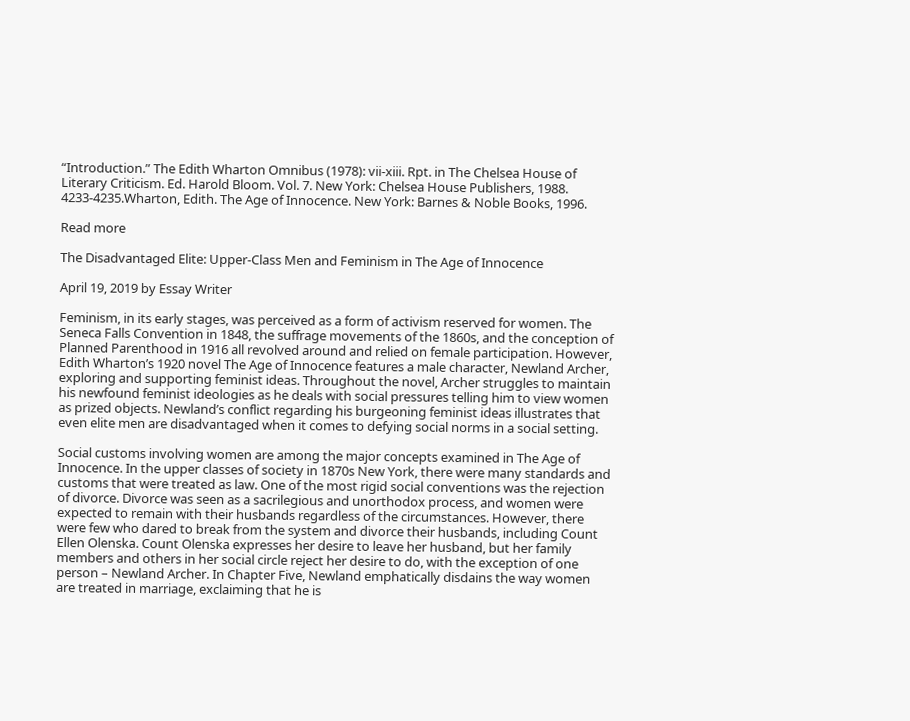“Introduction.” The Edith Wharton Omnibus (1978): vii-xiii. Rpt. in The Chelsea House of Literary Criticism. Ed. Harold Bloom. Vol. 7. New York: Chelsea House Publishers, 1988. 4233-4235.Wharton, Edith. The Age of Innocence. New York: Barnes & Noble Books, 1996.

Read more

The Disadvantaged Elite: Upper-Class Men and Feminism in The Age of Innocence

April 19, 2019 by Essay Writer

Feminism, in its early stages, was perceived as a form of activism reserved for women. The Seneca Falls Convention in 1848, the suffrage movements of the 1860s, and the conception of Planned Parenthood in 1916 all revolved around and relied on female participation. However, Edith Wharton’s 1920 novel The Age of Innocence features a male character, Newland Archer, exploring and supporting feminist ideas. Throughout the novel, Archer struggles to maintain his newfound feminist ideologies as he deals with social pressures telling him to view women as prized objects. Newland’s conflict regarding his burgeoning feminist ideas illustrates that even elite men are disadvantaged when it comes to defying social norms in a social setting.

Social customs involving women are among the major concepts examined in The Age of Innocence. In the upper classes of society in 1870s New York, there were many standards and customs that were treated as law. One of the most rigid social conventions was the rejection of divorce. Divorce was seen as a sacrilegious and unorthodox process, and women were expected to remain with their husbands regardless of the circumstances. However, there were few who dared to break from the system and divorce their husbands, including Count Ellen Olenska. Count Olenska expresses her desire to leave her husband, but her family members and others in her social circle reject her desire to do, with the exception of one person – Newland Archer. In Chapter Five, Newland emphatically disdains the way women are treated in marriage, exclaiming that he is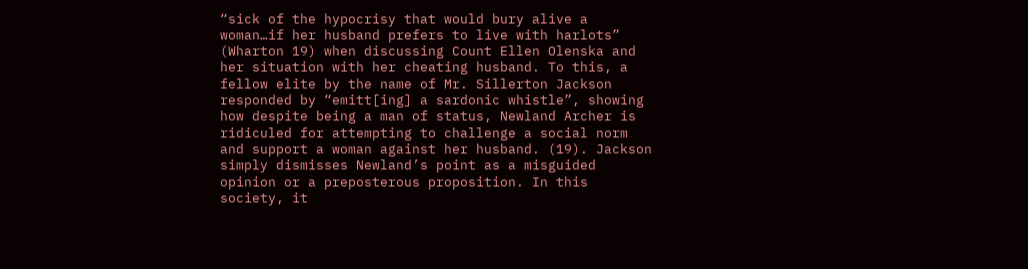“sick of the hypocrisy that would bury alive a woman…if her husband prefers to live with harlots” (Wharton 19) when discussing Count Ellen Olenska and her situation with her cheating husband. To this, a fellow elite by the name of Mr. Sillerton Jackson responded by “emitt[ing] a sardonic whistle”, showing how despite being a man of status, Newland Archer is ridiculed for attempting to challenge a social norm and support a woman against her husband. (19). Jackson simply dismisses Newland’s point as a misguided opinion or a preposterous proposition. In this society, it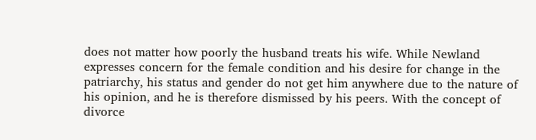does not matter how poorly the husband treats his wife. While Newland expresses concern for the female condition and his desire for change in the patriarchy, his status and gender do not get him anywhere due to the nature of his opinion, and he is therefore dismissed by his peers. With the concept of divorce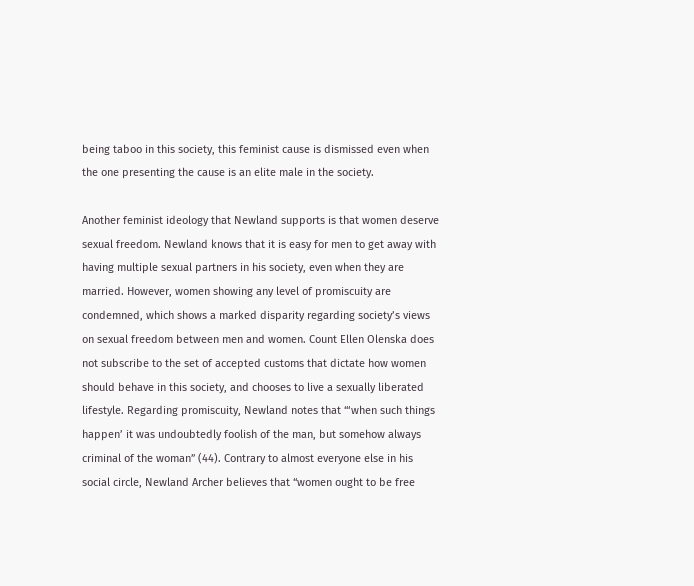being taboo in this society, this feminist cause is dismissed even when the one presenting the cause is an elite male in the society.

Another feminist ideology that Newland supports is that women deserve sexual freedom. Newland knows that it is easy for men to get away with having multiple sexual partners in his society, even when they are married. However, women showing any level of promiscuity are condemned, which shows a marked disparity regarding society’s views on sexual freedom between men and women. Count Ellen Olenska does not subscribe to the set of accepted customs that dictate how women should behave in this society, and chooses to live a sexually liberated lifestyle. Regarding promiscuity, Newland notes that “‘when such things happen’ it was undoubtedly foolish of the man, but somehow always criminal of the woman” (44). Contrary to almost everyone else in his social circle, Newland Archer believes that “women ought to be free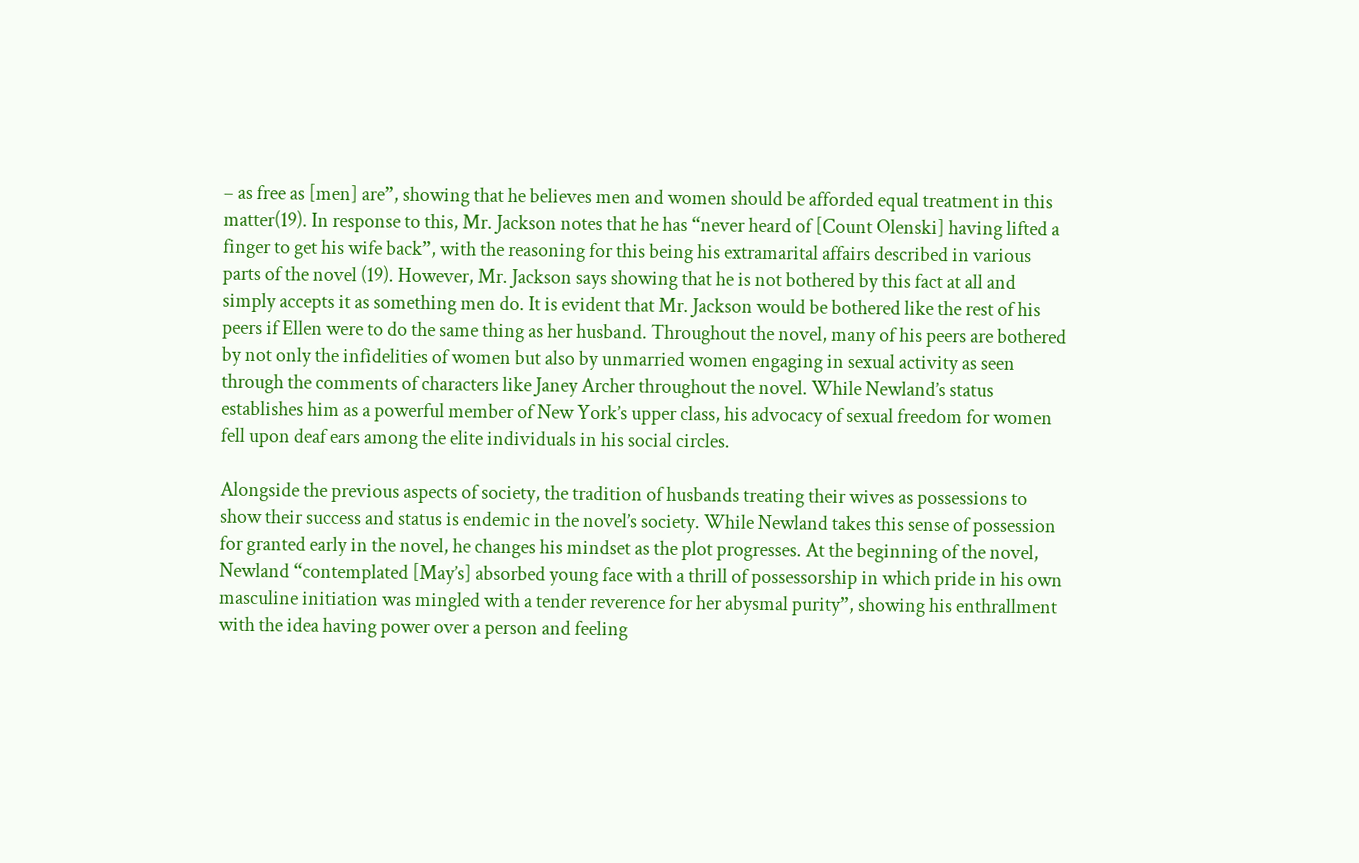– as free as [men] are”, showing that he believes men and women should be afforded equal treatment in this matter(19). In response to this, Mr. Jackson notes that he has “never heard of [Count Olenski] having lifted a finger to get his wife back”, with the reasoning for this being his extramarital affairs described in various parts of the novel (19). However, Mr. Jackson says showing that he is not bothered by this fact at all and simply accepts it as something men do. It is evident that Mr. Jackson would be bothered like the rest of his peers if Ellen were to do the same thing as her husband. Throughout the novel, many of his peers are bothered by not only the infidelities of women but also by unmarried women engaging in sexual activity as seen through the comments of characters like Janey Archer throughout the novel. While Newland’s status establishes him as a powerful member of New York’s upper class, his advocacy of sexual freedom for women fell upon deaf ears among the elite individuals in his social circles.

Alongside the previous aspects of society, the tradition of husbands treating their wives as possessions to show their success and status is endemic in the novel’s society. While Newland takes this sense of possession for granted early in the novel, he changes his mindset as the plot progresses. At the beginning of the novel, Newland “contemplated [May’s] absorbed young face with a thrill of possessorship in which pride in his own masculine initiation was mingled with a tender reverence for her abysmal purity”, showing his enthrallment with the idea having power over a person and feeling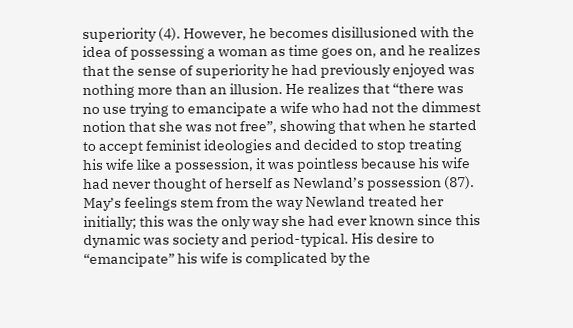superiority (4). However, he becomes disillusioned with the idea of possessing a woman as time goes on, and he realizes that the sense of superiority he had previously enjoyed was nothing more than an illusion. He realizes that “there was no use trying to emancipate a wife who had not the dimmest notion that she was not free”, showing that when he started to accept feminist ideologies and decided to stop treating his wife like a possession, it was pointless because his wife had never thought of herself as Newland’s possession (87). May’s feelings stem from the way Newland treated her initially; this was the only way she had ever known since this dynamic was society and period-typical. His desire to “emancipate” his wife is complicated by the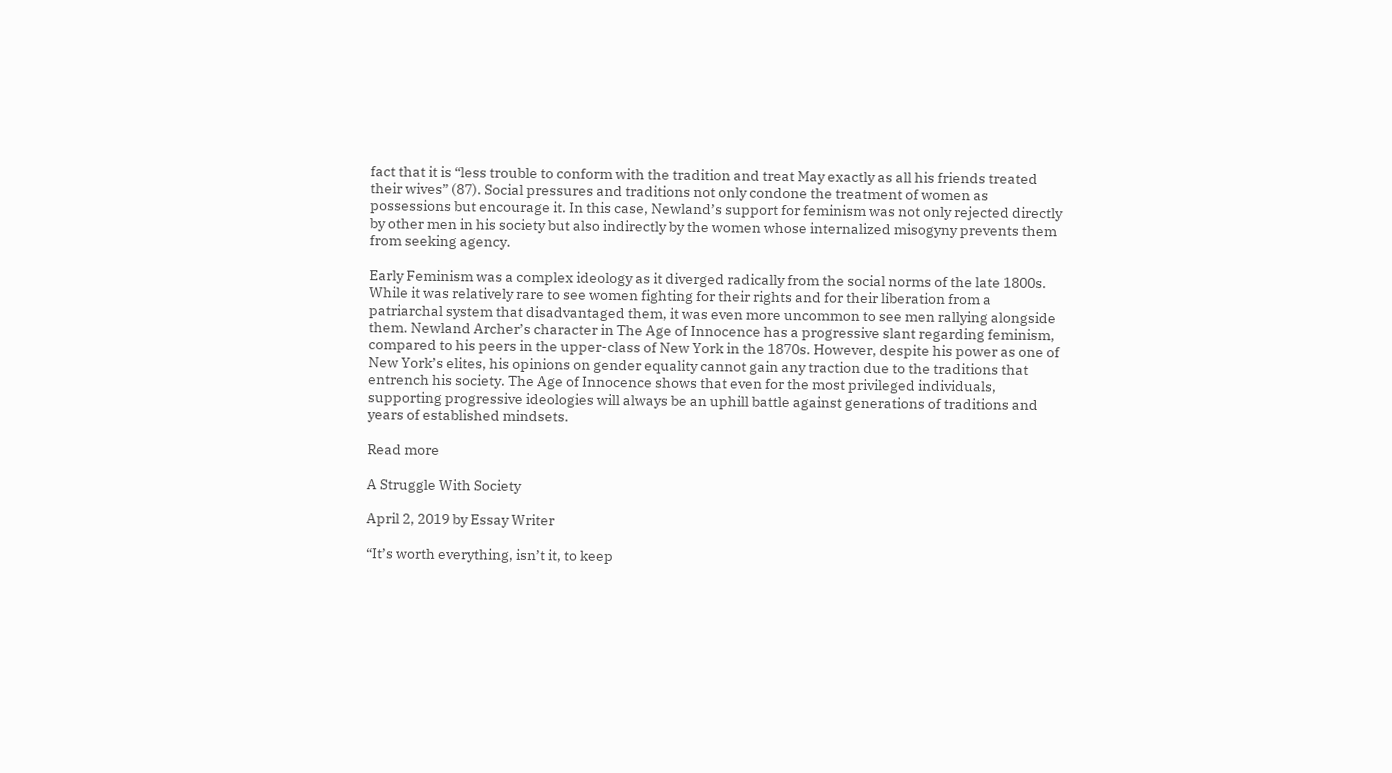fact that it is “less trouble to conform with the tradition and treat May exactly as all his friends treated their wives” (87). Social pressures and traditions not only condone the treatment of women as possessions but encourage it. In this case, Newland’s support for feminism was not only rejected directly by other men in his society but also indirectly by the women whose internalized misogyny prevents them from seeking agency.

Early Feminism was a complex ideology as it diverged radically from the social norms of the late 1800s. While it was relatively rare to see women fighting for their rights and for their liberation from a patriarchal system that disadvantaged them, it was even more uncommon to see men rallying alongside them. Newland Archer’s character in The Age of Innocence has a progressive slant regarding feminism, compared to his peers in the upper-class of New York in the 1870s. However, despite his power as one of New York’s elites, his opinions on gender equality cannot gain any traction due to the traditions that entrench his society. The Age of Innocence shows that even for the most privileged individuals, supporting progressive ideologies will always be an uphill battle against generations of traditions and years of established mindsets.

Read more

A Struggle With Society

April 2, 2019 by Essay Writer

“It’s worth everything, isn’t it, to keep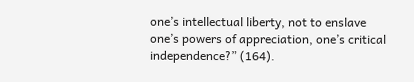one’s intellectual liberty, not to enslave one’s powers of appreciation, one’s critical independence?” (164).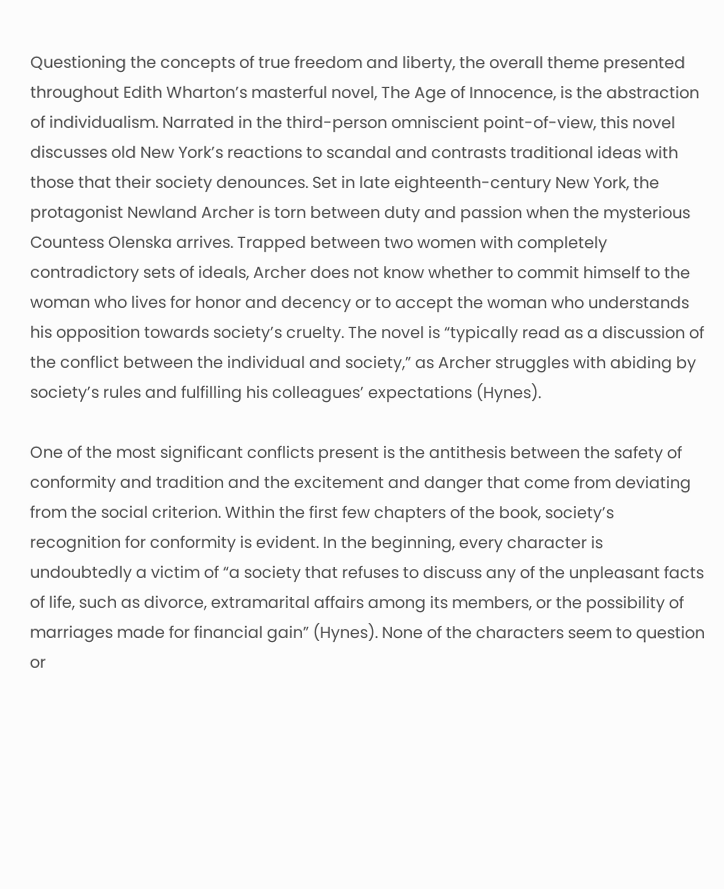Questioning the concepts of true freedom and liberty, the overall theme presented throughout Edith Wharton’s masterful novel, The Age of Innocence, is the abstraction of individualism. Narrated in the third-person omniscient point-of-view, this novel discusses old New York’s reactions to scandal and contrasts traditional ideas with those that their society denounces. Set in late eighteenth-century New York, the protagonist Newland Archer is torn between duty and passion when the mysterious Countess Olenska arrives. Trapped between two women with completely contradictory sets of ideals, Archer does not know whether to commit himself to the woman who lives for honor and decency or to accept the woman who understands his opposition towards society’s cruelty. The novel is “typically read as a discussion of the conflict between the individual and society,” as Archer struggles with abiding by society’s rules and fulfilling his colleagues’ expectations (Hynes).

One of the most significant conflicts present is the antithesis between the safety of conformity and tradition and the excitement and danger that come from deviating from the social criterion. Within the first few chapters of the book, society’s recognition for conformity is evident. In the beginning, every character is undoubtedly a victim of “a society that refuses to discuss any of the unpleasant facts of life, such as divorce, extramarital affairs among its members, or the possibility of marriages made for financial gain” (Hynes). None of the characters seem to question or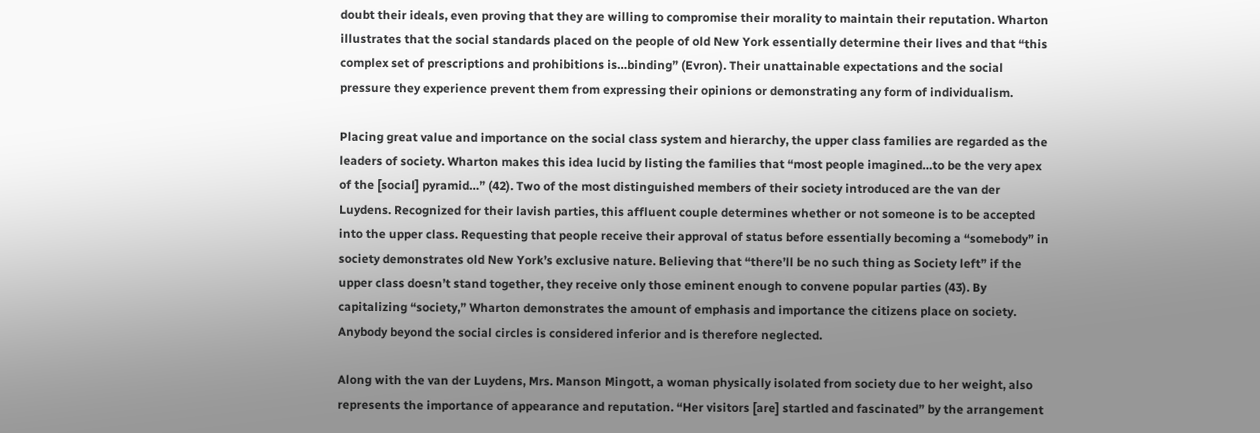doubt their ideals, even proving that they are willing to compromise their morality to maintain their reputation. Wharton illustrates that the social standards placed on the people of old New York essentially determine their lives and that “this complex set of prescriptions and prohibitions is…binding” (Evron). Their unattainable expectations and the social pressure they experience prevent them from expressing their opinions or demonstrating any form of individualism.

Placing great value and importance on the social class system and hierarchy, the upper class families are regarded as the leaders of society. Wharton makes this idea lucid by listing the families that “most people imagined…to be the very apex of the [social] pyramid…” (42). Two of the most distinguished members of their society introduced are the van der Luydens. Recognized for their lavish parties, this affluent couple determines whether or not someone is to be accepted into the upper class. Requesting that people receive their approval of status before essentially becoming a “somebody” in society demonstrates old New York’s exclusive nature. Believing that “there’ll be no such thing as Society left” if the upper class doesn’t stand together, they receive only those eminent enough to convene popular parties (43). By capitalizing “society,” Wharton demonstrates the amount of emphasis and importance the citizens place on society. Anybody beyond the social circles is considered inferior and is therefore neglected.

Along with the van der Luydens, Mrs. Manson Mingott, a woman physically isolated from society due to her weight, also represents the importance of appearance and reputation. “Her visitors [are] startled and fascinated” by the arrangement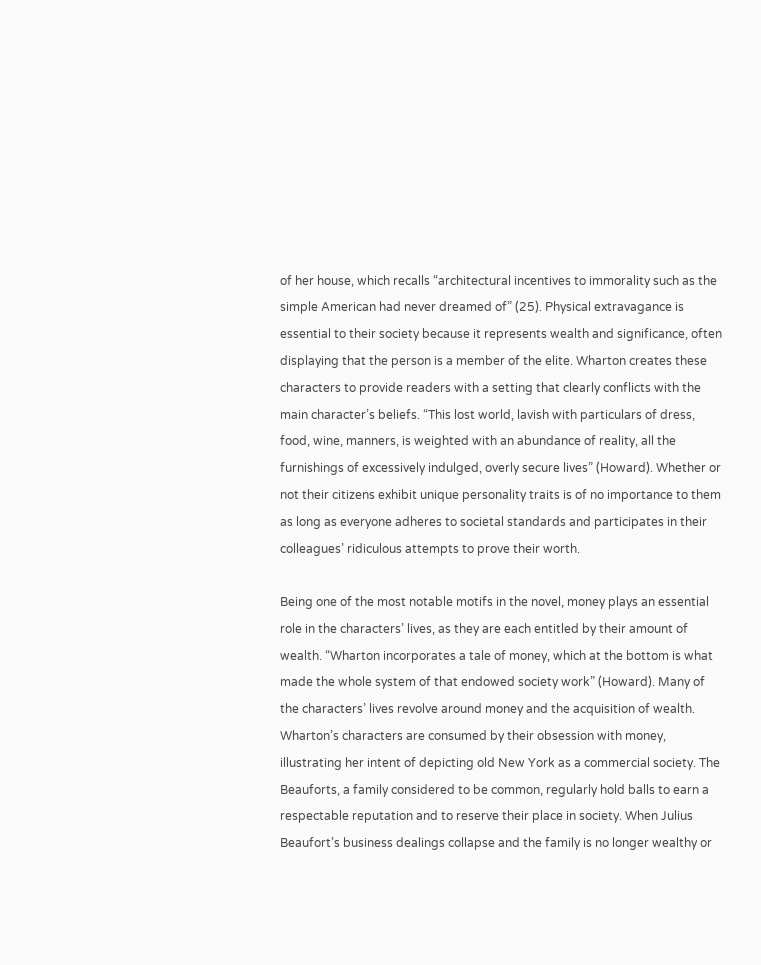of her house, which recalls “architectural incentives to immorality such as the simple American had never dreamed of” (25). Physical extravagance is essential to their society because it represents wealth and significance, often displaying that the person is a member of the elite. Wharton creates these characters to provide readers with a setting that clearly conflicts with the main character’s beliefs. “This lost world, lavish with particulars of dress, food, wine, manners, is weighted with an abundance of reality, all the furnishings of excessively indulged, overly secure lives” (Howard). Whether or not their citizens exhibit unique personality traits is of no importance to them as long as everyone adheres to societal standards and participates in their colleagues’ ridiculous attempts to prove their worth.

Being one of the most notable motifs in the novel, money plays an essential role in the characters’ lives, as they are each entitled by their amount of wealth. “Wharton incorporates a tale of money, which at the bottom is what made the whole system of that endowed society work” (Howard). Many of the characters’ lives revolve around money and the acquisition of wealth. Wharton’s characters are consumed by their obsession with money, illustrating her intent of depicting old New York as a commercial society. The Beauforts, a family considered to be common, regularly hold balls to earn a respectable reputation and to reserve their place in society. When Julius Beaufort’s business dealings collapse and the family is no longer wealthy or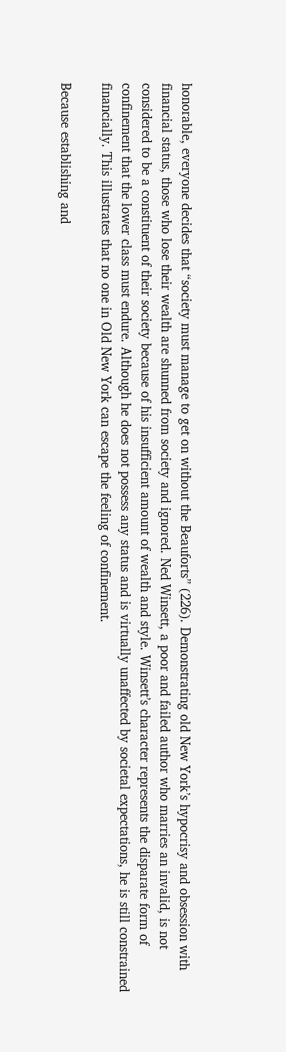honorable, everyone decides that “society must manage to get on without the Beauforts” (226). Demonstrating old New York’s hypocrisy and obsession with financial status, those who lose their wealth are shunned from society and ignored. Ned Winsett, a poor and failed author who marries an invalid, is not considered to be a constituent of their society because of his insufficient amount of wealth and style. Winsett’s character represents the disparate form of confinement that the lower class must endure. Although he does not possess any status and is virtually unaffected by societal expectations, he is still constrained financially. This illustrates that no one in Old New York can escape the feeling of confinement.

Because establishing and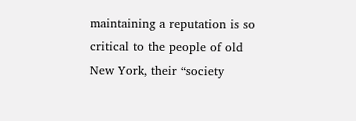maintaining a reputation is so critical to the people of old New York, their “society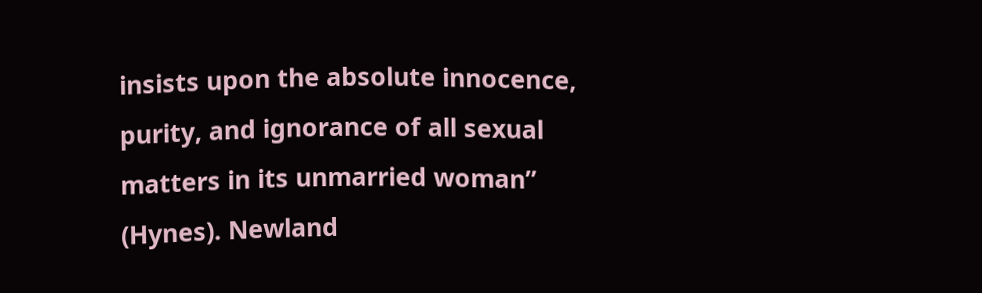insists upon the absolute innocence, purity, and ignorance of all sexual matters in its unmarried woman” (Hynes). Newland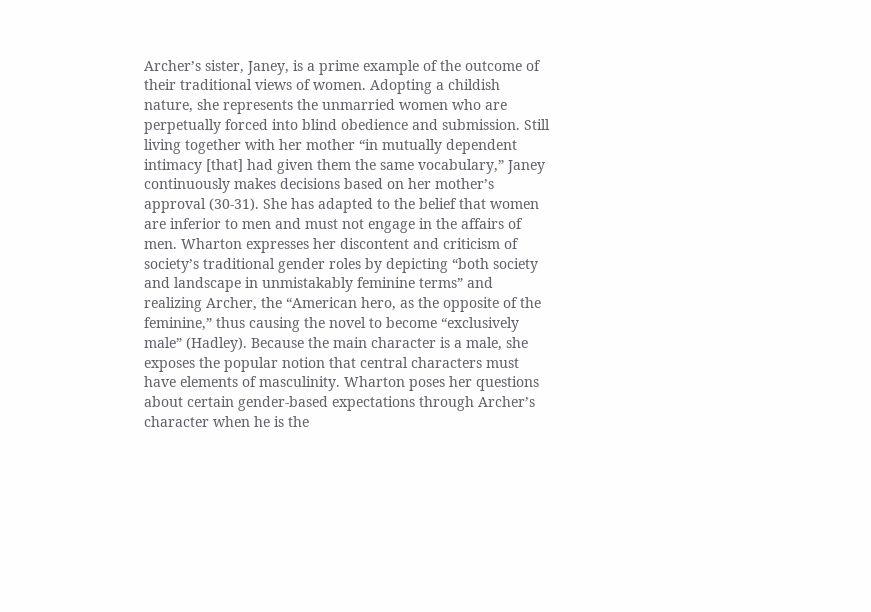Archer’s sister, Janey, is a prime example of the outcome of their traditional views of women. Adopting a childish nature, she represents the unmarried women who are perpetually forced into blind obedience and submission. Still living together with her mother “in mutually dependent intimacy [that] had given them the same vocabulary,” Janey continuously makes decisions based on her mother’s approval (30-31). She has adapted to the belief that women are inferior to men and must not engage in the affairs of men. Wharton expresses her discontent and criticism of society’s traditional gender roles by depicting “both society and landscape in unmistakably feminine terms” and realizing Archer, the “American hero, as the opposite of the feminine,” thus causing the novel to become “exclusively male” (Hadley). Because the main character is a male, she exposes the popular notion that central characters must have elements of masculinity. Wharton poses her questions about certain gender-based expectations through Archer’s character when he is the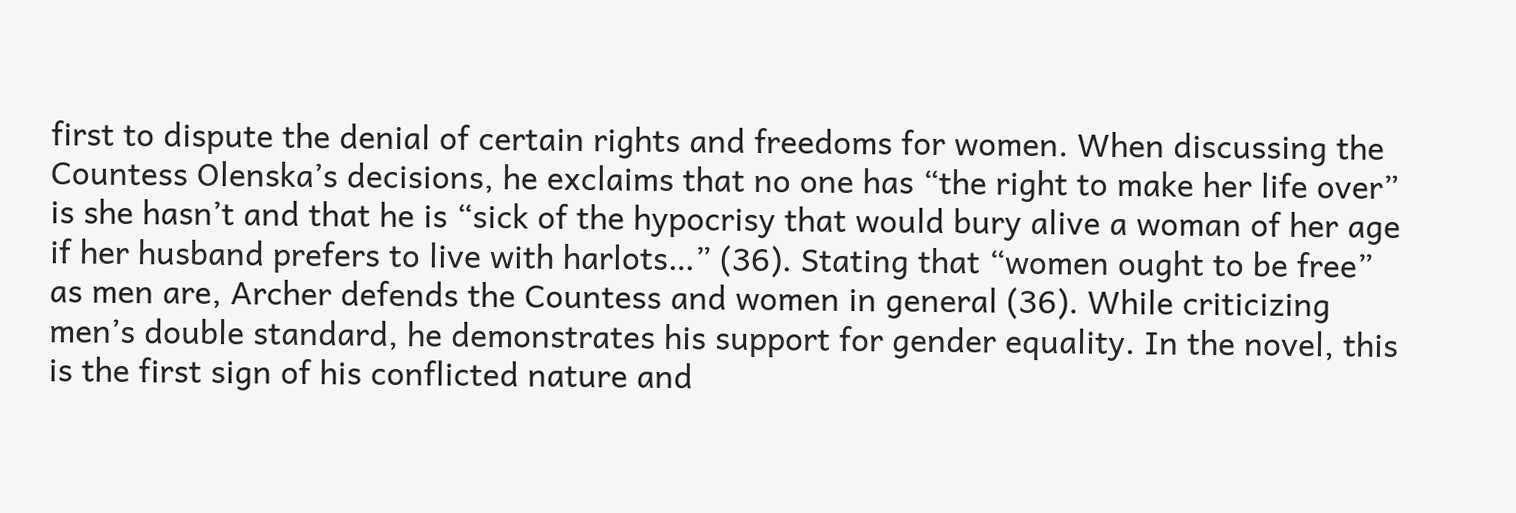first to dispute the denial of certain rights and freedoms for women. When discussing the Countess Olenska’s decisions, he exclaims that no one has “the right to make her life over” is she hasn’t and that he is “sick of the hypocrisy that would bury alive a woman of her age if her husband prefers to live with harlots…” (36). Stating that “women ought to be free” as men are, Archer defends the Countess and women in general (36). While criticizing men’s double standard, he demonstrates his support for gender equality. In the novel, this is the first sign of his conflicted nature and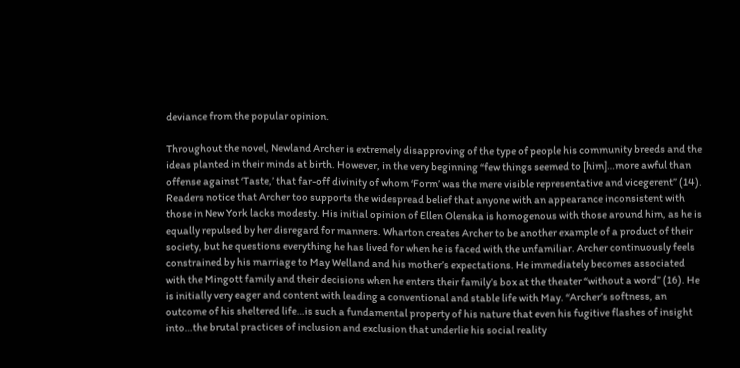deviance from the popular opinion.

Throughout the novel, Newland Archer is extremely disapproving of the type of people his community breeds and the ideas planted in their minds at birth. However, in the very beginning “few things seemed to [him]…more awful than offense against ‘Taste,’ that far-off divinity of whom ‘Form’ was the mere visible representative and vicegerent” (14). Readers notice that Archer too supports the widespread belief that anyone with an appearance inconsistent with those in New York lacks modesty. His initial opinion of Ellen Olenska is homogenous with those around him, as he is equally repulsed by her disregard for manners. Wharton creates Archer to be another example of a product of their society, but he questions everything he has lived for when he is faced with the unfamiliar. Archer continuously feels constrained by his marriage to May Welland and his mother’s expectations. He immediately becomes associated with the Mingott family and their decisions when he enters their family’s box at the theater “without a word” (16). He is initially very eager and content with leading a conventional and stable life with May. “Archer’s softness, an outcome of his sheltered life…is such a fundamental property of his nature that even his fugitive flashes of insight into…the brutal practices of inclusion and exclusion that underlie his social reality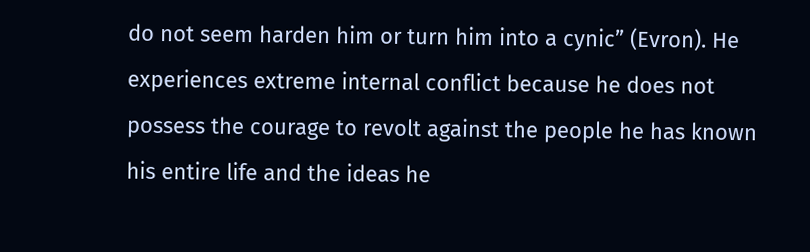do not seem harden him or turn him into a cynic” (Evron). He experiences extreme internal conflict because he does not possess the courage to revolt against the people he has known his entire life and the ideas he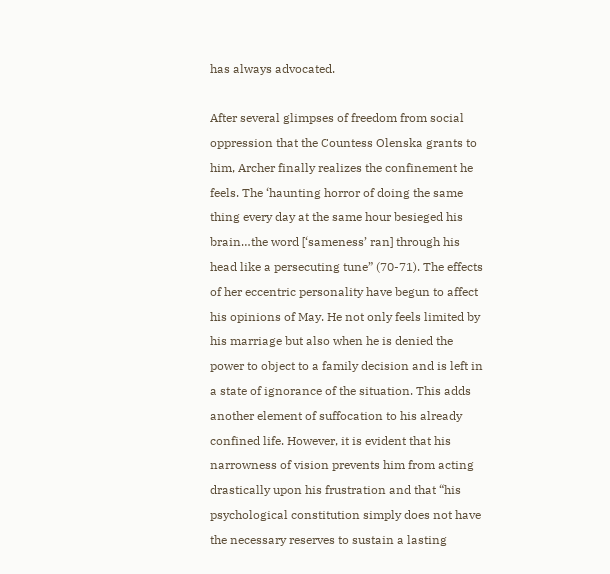has always advocated.

After several glimpses of freedom from social oppression that the Countess Olenska grants to him, Archer finally realizes the confinement he feels. The ‘haunting horror of doing the same thing every day at the same hour besieged his brain…the word [‘sameness’ ran] through his head like a persecuting tune” (70-71). The effects of her eccentric personality have begun to affect his opinions of May. He not only feels limited by his marriage but also when he is denied the power to object to a family decision and is left in a state of ignorance of the situation. This adds another element of suffocation to his already confined life. However, it is evident that his narrowness of vision prevents him from acting drastically upon his frustration and that “his psychological constitution simply does not have the necessary reserves to sustain a lasting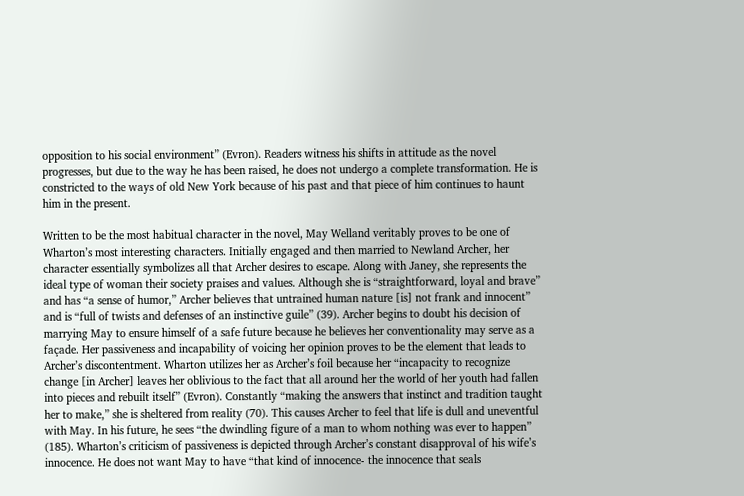opposition to his social environment” (Evron). Readers witness his shifts in attitude as the novel progresses, but due to the way he has been raised, he does not undergo a complete transformation. He is constricted to the ways of old New York because of his past and that piece of him continues to haunt him in the present.

Written to be the most habitual character in the novel, May Welland veritably proves to be one of Wharton’s most interesting characters. Initially engaged and then married to Newland Archer, her character essentially symbolizes all that Archer desires to escape. Along with Janey, she represents the ideal type of woman their society praises and values. Although she is “straightforward, loyal and brave” and has “a sense of humor,” Archer believes that untrained human nature [is] not frank and innocent” and is “full of twists and defenses of an instinctive guile” (39). Archer begins to doubt his decision of marrying May to ensure himself of a safe future because he believes her conventionality may serve as a façade. Her passiveness and incapability of voicing her opinion proves to be the element that leads to Archer’s discontentment. Wharton utilizes her as Archer’s foil because her “incapacity to recognize change [in Archer] leaves her oblivious to the fact that all around her the world of her youth had fallen into pieces and rebuilt itself” (Evron). Constantly “making the answers that instinct and tradition taught her to make,” she is sheltered from reality (70). This causes Archer to feel that life is dull and uneventful with May. In his future, he sees “the dwindling figure of a man to whom nothing was ever to happen” (185). Wharton’s criticism of passiveness is depicted through Archer’s constant disapproval of his wife’s innocence. He does not want May to have “that kind of innocence- the innocence that seals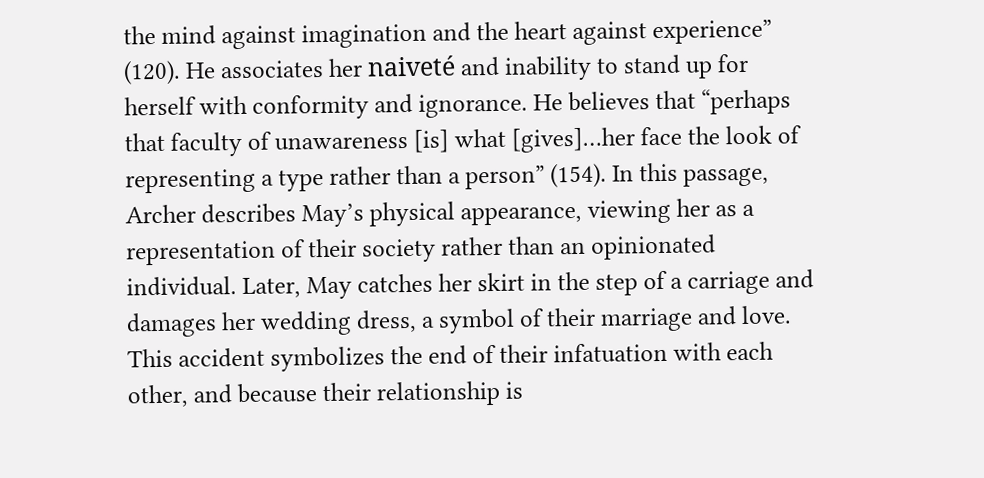the mind against imagination and the heart against experience” (120). He associates her naiveté and inability to stand up for herself with conformity and ignorance. He believes that “perhaps that faculty of unawareness [is] what [gives]…her face the look of representing a type rather than a person” (154). In this passage, Archer describes May’s physical appearance, viewing her as a representation of their society rather than an opinionated individual. Later, May catches her skirt in the step of a carriage and damages her wedding dress, a symbol of their marriage and love. This accident symbolizes the end of their infatuation with each other, and because their relationship is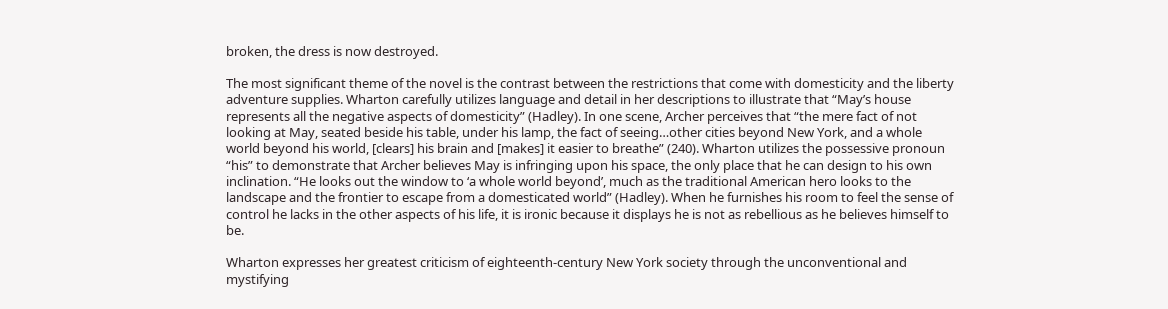broken, the dress is now destroyed.

The most significant theme of the novel is the contrast between the restrictions that come with domesticity and the liberty adventure supplies. Wharton carefully utilizes language and detail in her descriptions to illustrate that “May’s house represents all the negative aspects of domesticity” (Hadley). In one scene, Archer perceives that “the mere fact of not looking at May, seated beside his table, under his lamp, the fact of seeing…other cities beyond New York, and a whole world beyond his world, [clears] his brain and [makes] it easier to breathe” (240). Wharton utilizes the possessive pronoun “his” to demonstrate that Archer believes May is infringing upon his space, the only place that he can design to his own inclination. “He looks out the window to ‘a whole world beyond’, much as the traditional American hero looks to the landscape and the frontier to escape from a domesticated world” (Hadley). When he furnishes his room to feel the sense of control he lacks in the other aspects of his life, it is ironic because it displays he is not as rebellious as he believes himself to be.

Wharton expresses her greatest criticism of eighteenth-century New York society through the unconventional and mystifying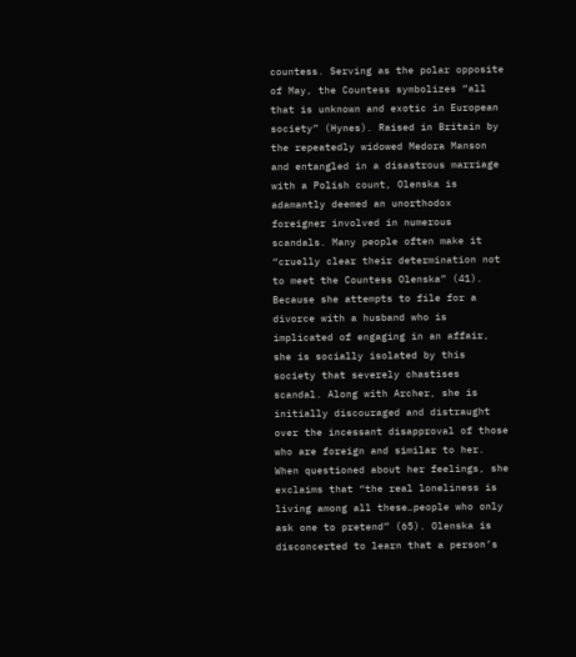countess. Serving as the polar opposite of May, the Countess symbolizes “all that is unknown and exotic in European society” (Hynes). Raised in Britain by the repeatedly widowed Medora Manson and entangled in a disastrous marriage with a Polish count, Olenska is adamantly deemed an unorthodox foreigner involved in numerous scandals. Many people often make it “cruelly clear their determination not to meet the Countess Olenska” (41). Because she attempts to file for a divorce with a husband who is implicated of engaging in an affair, she is socially isolated by this society that severely chastises scandal. Along with Archer, she is initially discouraged and distraught over the incessant disapproval of those who are foreign and similar to her. When questioned about her feelings, she exclaims that “the real loneliness is living among all these…people who only ask one to pretend” (65). Olenska is disconcerted to learn that a person’s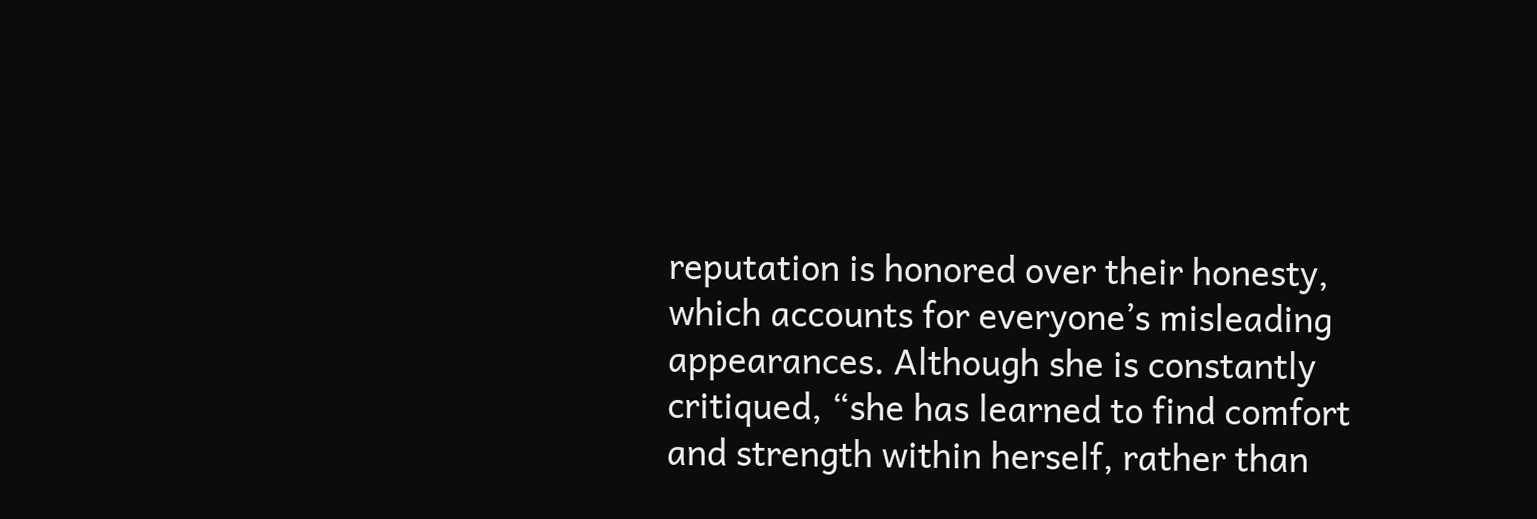reputation is honored over their honesty, which accounts for everyone’s misleading appearances. Although she is constantly critiqued, “she has learned to find comfort and strength within herself, rather than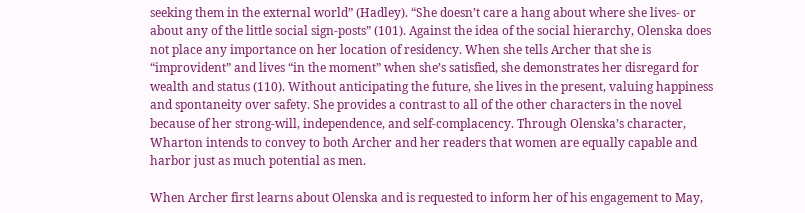seeking them in the external world” (Hadley). “She doesn’t care a hang about where she lives- or about any of the little social sign-posts” (101). Against the idea of the social hierarchy, Olenska does not place any importance on her location of residency. When she tells Archer that she is “improvident” and lives “in the moment” when she’s satisfied, she demonstrates her disregard for wealth and status (110). Without anticipating the future, she lives in the present, valuing happiness and spontaneity over safety. She provides a contrast to all of the other characters in the novel because of her strong-will, independence, and self-complacency. Through Olenska’s character, Wharton intends to convey to both Archer and her readers that women are equally capable and harbor just as much potential as men.

When Archer first learns about Olenska and is requested to inform her of his engagement to May,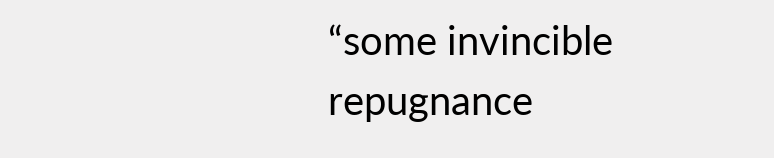“some invincible repugnance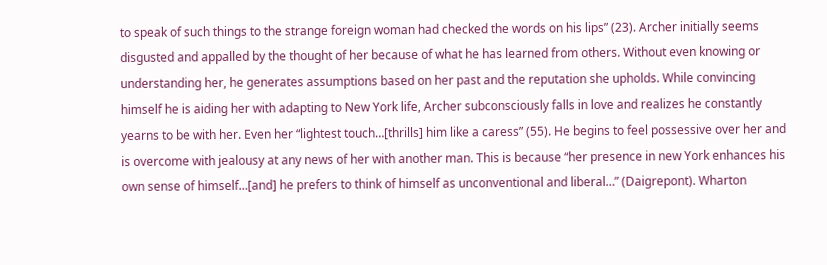to speak of such things to the strange foreign woman had checked the words on his lips” (23). Archer initially seems disgusted and appalled by the thought of her because of what he has learned from others. Without even knowing or understanding her, he generates assumptions based on her past and the reputation she upholds. While convincing himself he is aiding her with adapting to New York life, Archer subconsciously falls in love and realizes he constantly yearns to be with her. Even her “lightest touch…[thrills] him like a caress” (55). He begins to feel possessive over her and is overcome with jealousy at any news of her with another man. This is because “her presence in new York enhances his own sense of himself…[and] he prefers to think of himself as unconventional and liberal…” (Daigrepont). Wharton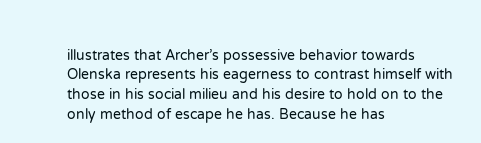illustrates that Archer’s possessive behavior towards Olenska represents his eagerness to contrast himself with those in his social milieu and his desire to hold on to the only method of escape he has. Because he has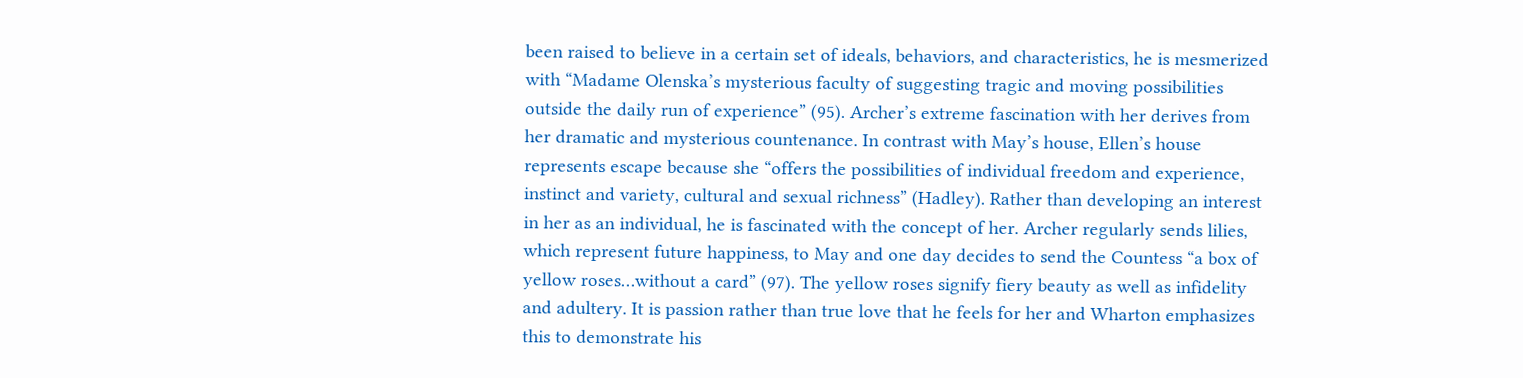been raised to believe in a certain set of ideals, behaviors, and characteristics, he is mesmerized with “Madame Olenska’s mysterious faculty of suggesting tragic and moving possibilities outside the daily run of experience” (95). Archer’s extreme fascination with her derives from her dramatic and mysterious countenance. In contrast with May’s house, Ellen’s house represents escape because she “offers the possibilities of individual freedom and experience, instinct and variety, cultural and sexual richness” (Hadley). Rather than developing an interest in her as an individual, he is fascinated with the concept of her. Archer regularly sends lilies, which represent future happiness, to May and one day decides to send the Countess “a box of yellow roses…without a card” (97). The yellow roses signify fiery beauty as well as infidelity and adultery. It is passion rather than true love that he feels for her and Wharton emphasizes this to demonstrate his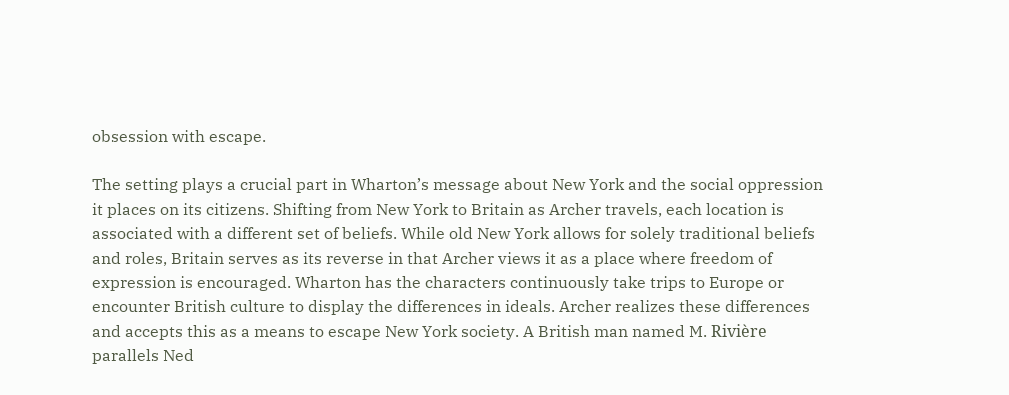obsession with escape.

The setting plays a crucial part in Wharton’s message about New York and the social oppression it places on its citizens. Shifting from New York to Britain as Archer travels, each location is associated with a different set of beliefs. While old New York allows for solely traditional beliefs and roles, Britain serves as its reverse in that Archer views it as a place where freedom of expression is encouraged. Wharton has the characters continuously take trips to Europe or encounter British culture to display the differences in ideals. Archer realizes these differences and accepts this as a means to escape New York society. A British man named M. Rivière parallels Ned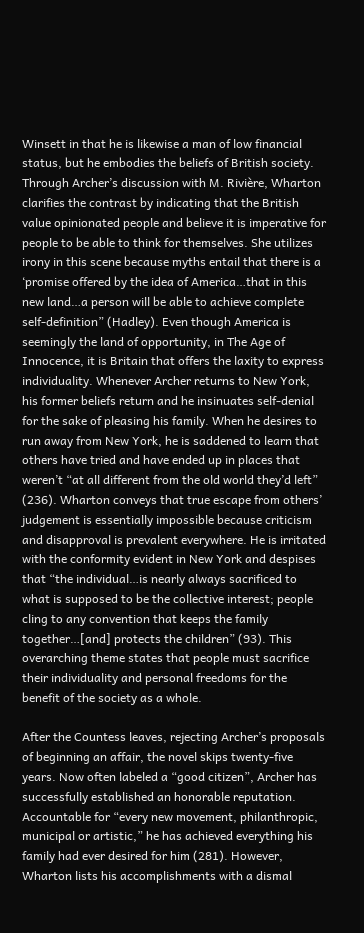Winsett in that he is likewise a man of low financial status, but he embodies the beliefs of British society. Through Archer’s discussion with M. Rivière, Wharton clarifies the contrast by indicating that the British value opinionated people and believe it is imperative for people to be able to think for themselves. She utilizes irony in this scene because myths entail that there is a ‘promise offered by the idea of America…that in this new land…a person will be able to achieve complete self-definition” (Hadley). Even though America is seemingly the land of opportunity, in The Age of Innocence, it is Britain that offers the laxity to express individuality. Whenever Archer returns to New York, his former beliefs return and he insinuates self-denial for the sake of pleasing his family. When he desires to run away from New York, he is saddened to learn that others have tried and have ended up in places that weren’t “at all different from the old world they’d left” (236). Wharton conveys that true escape from others’ judgement is essentially impossible because criticism and disapproval is prevalent everywhere. He is irritated with the conformity evident in New York and despises that “the individual…is nearly always sacrificed to what is supposed to be the collective interest; people cling to any convention that keeps the family together…[and] protects the children” (93). This overarching theme states that people must sacrifice their individuality and personal freedoms for the benefit of the society as a whole.

After the Countess leaves, rejecting Archer’s proposals of beginning an affair, the novel skips twenty-five years. Now often labeled a “good citizen”, Archer has successfully established an honorable reputation. Accountable for “every new movement, philanthropic, municipal or artistic,” he has achieved everything his family had ever desired for him (281). However, Wharton lists his accomplishments with a dismal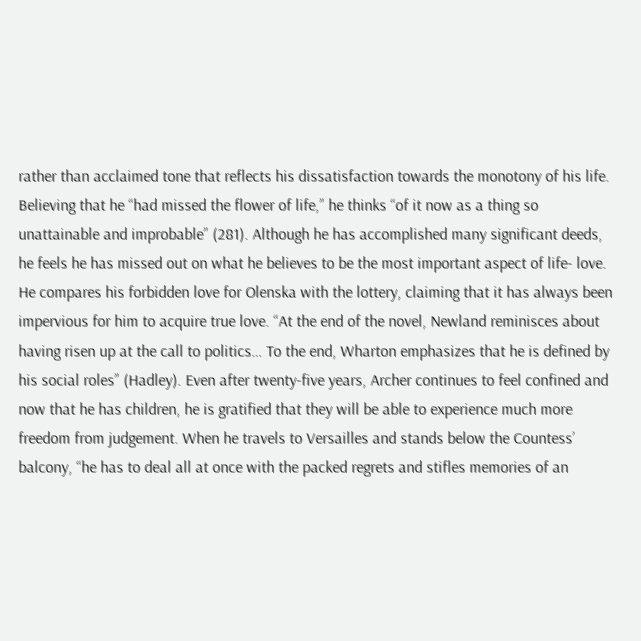rather than acclaimed tone that reflects his dissatisfaction towards the monotony of his life. Believing that he “had missed the flower of life,” he thinks “of it now as a thing so unattainable and improbable” (281). Although he has accomplished many significant deeds, he feels he has missed out on what he believes to be the most important aspect of life- love. He compares his forbidden love for Olenska with the lottery, claiming that it has always been impervious for him to acquire true love. “At the end of the novel, Newland reminisces about having risen up at the call to politics… To the end, Wharton emphasizes that he is defined by his social roles” (Hadley). Even after twenty-five years, Archer continues to feel confined and now that he has children, he is gratified that they will be able to experience much more freedom from judgement. When he travels to Versailles and stands below the Countess’ balcony, “he has to deal all at once with the packed regrets and stifles memories of an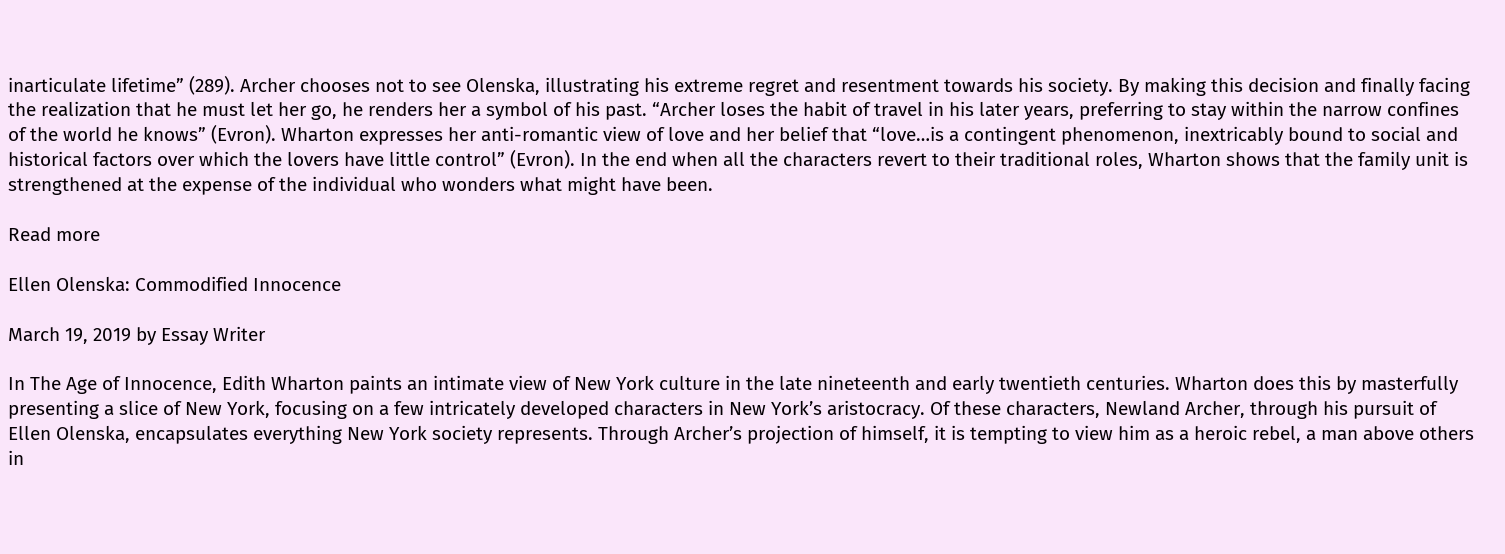inarticulate lifetime” (289). Archer chooses not to see Olenska, illustrating his extreme regret and resentment towards his society. By making this decision and finally facing the realization that he must let her go, he renders her a symbol of his past. “Archer loses the habit of travel in his later years, preferring to stay within the narrow confines of the world he knows” (Evron). Wharton expresses her anti-romantic view of love and her belief that “love…is a contingent phenomenon, inextricably bound to social and historical factors over which the lovers have little control” (Evron). In the end when all the characters revert to their traditional roles, Wharton shows that the family unit is strengthened at the expense of the individual who wonders what might have been.

Read more

Ellen Olenska: Commodified Innocence

March 19, 2019 by Essay Writer

In The Age of Innocence, Edith Wharton paints an intimate view of New York culture in the late nineteenth and early twentieth centuries. Wharton does this by masterfully presenting a slice of New York, focusing on a few intricately developed characters in New York’s aristocracy. Of these characters, Newland Archer, through his pursuit of Ellen Olenska, encapsulates everything New York society represents. Through Archer’s projection of himself, it is tempting to view him as a heroic rebel, a man above others in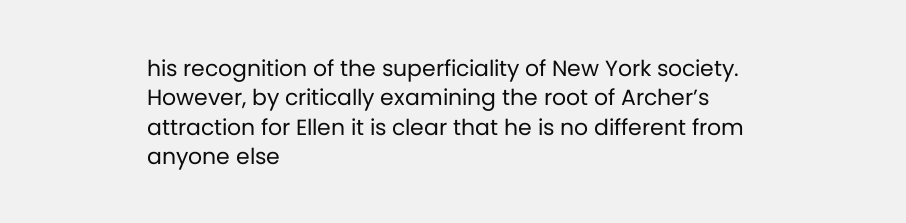his recognition of the superficiality of New York society. However, by critically examining the root of Archer’s attraction for Ellen it is clear that he is no different from anyone else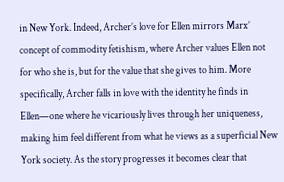in New York. Indeed, Archer’s love for Ellen mirrors Marx’ concept of commodity fetishism, where Archer values Ellen not for who she is, but for the value that she gives to him. More specifically, Archer falls in love with the identity he finds in Ellen—one where he vicariously lives through her uniqueness, making him feel different from what he views as a superficial New York society. As the story progresses it becomes clear that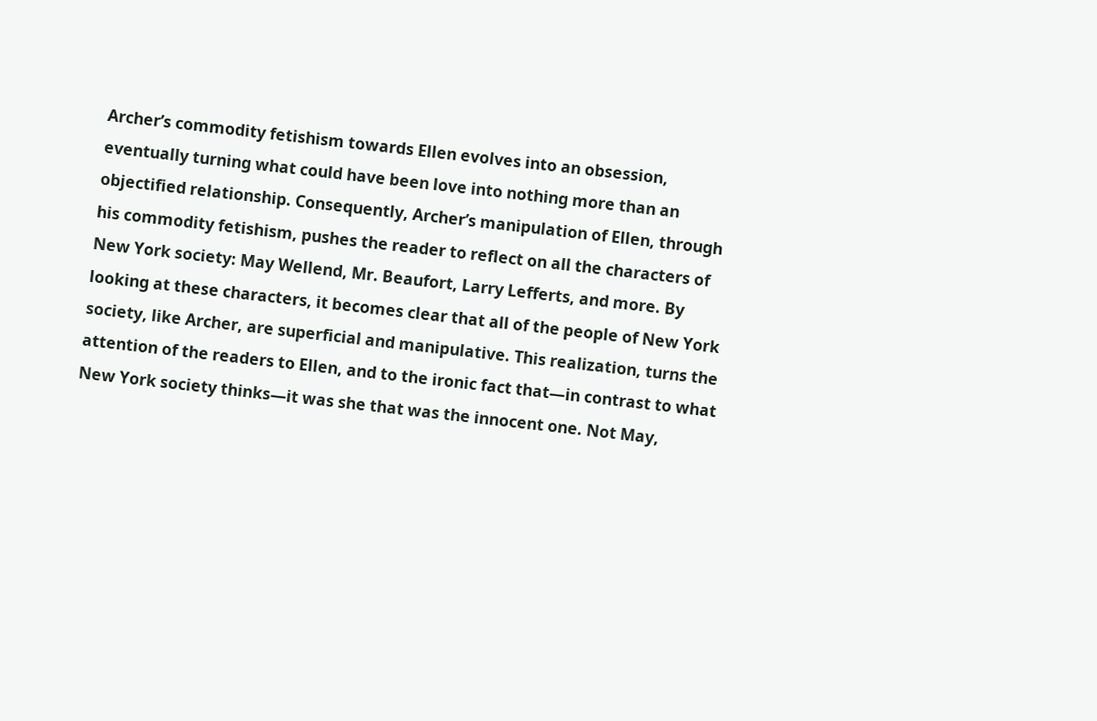Archer’s commodity fetishism towards Ellen evolves into an obsession, eventually turning what could have been love into nothing more than an objectified relationship. Consequently, Archer’s manipulation of Ellen, through his commodity fetishism, pushes the reader to reflect on all the characters of New York society: May Wellend, Mr. Beaufort, Larry Lefferts, and more. By looking at these characters, it becomes clear that all of the people of New York society, like Archer, are superficial and manipulative. This realization, turns the attention of the readers to Ellen, and to the ironic fact that—in contrast to what New York society thinks—it was she that was the innocent one. Not May,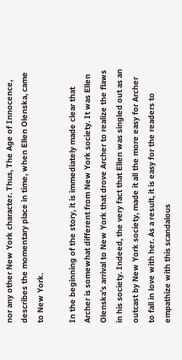nor any other New York character. Thus, The Age of Innocence, describes the momentary place in time, when Ellen Olenska, came to New York.

In the beginning of the story, it is immediately made clear that Archer is somewhat different from New York society. It was Ellen Olenska’s arrival to New York that drove Archer to realize the flaws in his society. Indeed, the very fact that Ellen was singled out as an outcast by New York society, made it all the more easy for Archer to fall in love with her. As a result, it is easy for the readers to empathize with this scandalous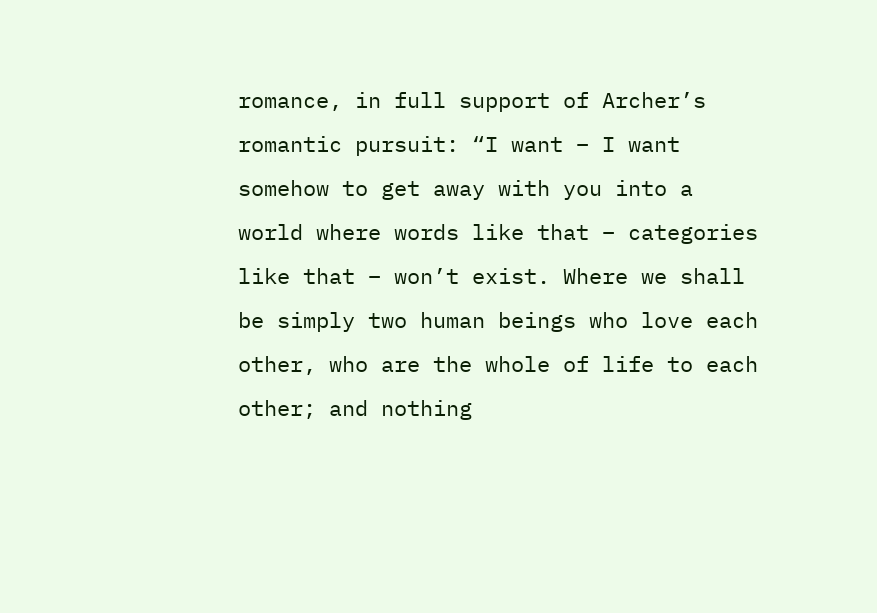romance, in full support of Archer’s romantic pursuit: “I want – I want somehow to get away with you into a world where words like that – categories like that – won’t exist. Where we shall be simply two human beings who love each other, who are the whole of life to each other; and nothing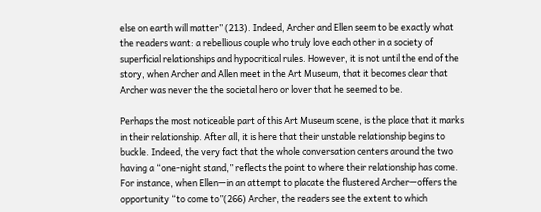else on earth will matter” (213). Indeed, Archer and Ellen seem to be exactly what the readers want: a rebellious couple who truly love each other in a society of superficial relationships and hypocritical rules. However, it is not until the end of the story, when Archer and Allen meet in the Art Museum, that it becomes clear that Archer was never the the societal hero or lover that he seemed to be.

Perhaps the most noticeable part of this Art Museum scene, is the place that it marks in their relationship. After all, it is here that their unstable relationship begins to buckle. Indeed, the very fact that the whole conversation centers around the two having a “one-night stand,” reflects the point to where their relationship has come. For instance, when Ellen—in an attempt to placate the flustered Archer—offers the opportunity “to come to”(266) Archer, the readers see the extent to which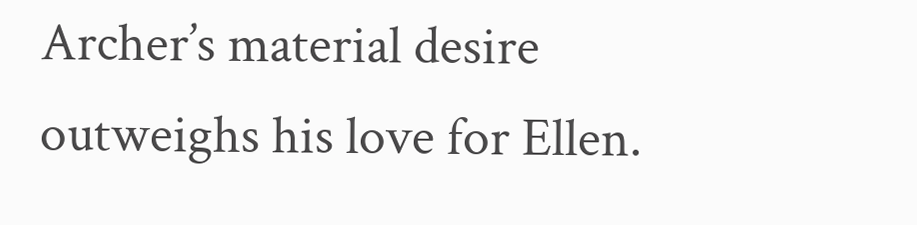Archer’s material desire outweighs his love for Ellen.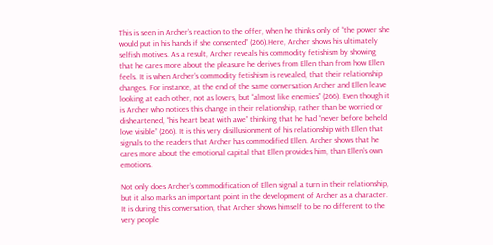This is seen in Archer’s reaction to the offer, when he thinks only of “the power she would put in his hands if she consented” (266).Here, Archer shows his ultimately selfish motives. As a result, Archer reveals his commodity fetishism by showing that he cares more about the pleasure he derives from Ellen than from how Ellen feels. It is when Archer’s commodity fetishism is revealed, that their relationship changes. For instance, at the end of the same conversation Archer and Ellen leave looking at each other, not as lovers, but “almost like enemies” (266). Even though it is Archer who notices this change in their relationship, rather than be worried or disheartened, “his heart beat with awe” thinking that he had “never before beheld love visible” (266). It is this very disillusionment of his relationship with Ellen that signals to the readers that Archer has commodified Ellen. Archer shows that he cares more about the emotional capital that Ellen provides him, than Ellen’s own emotions.

Not only does Archer’s commodification of Ellen signal a turn in their relationship, but it also marks an important point in the development of Archer as a character. It is during this conversation, that Archer shows himself to be no different to the very people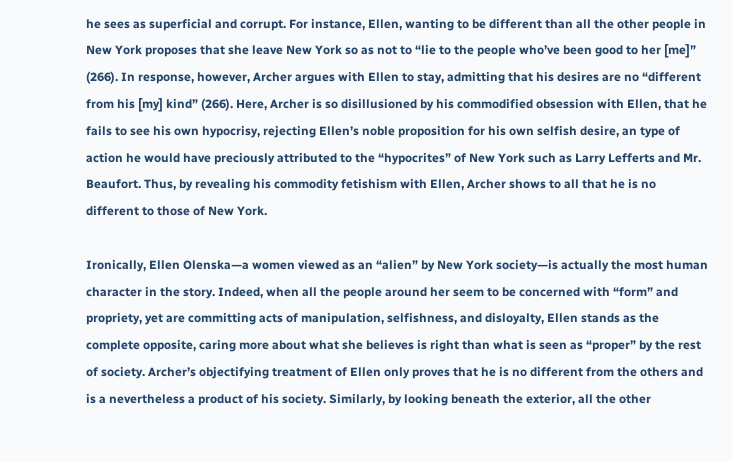he sees as superficial and corrupt. For instance, Ellen, wanting to be different than all the other people in New York proposes that she leave New York so as not to “lie to the people who’ve been good to her [me]” (266). In response, however, Archer argues with Ellen to stay, admitting that his desires are no “different from his [my] kind” (266). Here, Archer is so disillusioned by his commodified obsession with Ellen, that he fails to see his own hypocrisy, rejecting Ellen’s noble proposition for his own selfish desire, an type of action he would have preciously attributed to the “hypocrites” of New York such as Larry Lefferts and Mr. Beaufort. Thus, by revealing his commodity fetishism with Ellen, Archer shows to all that he is no different to those of New York.

Ironically, Ellen Olenska—a women viewed as an “alien” by New York society—is actually the most human character in the story. Indeed, when all the people around her seem to be concerned with “form” and propriety, yet are committing acts of manipulation, selfishness, and disloyalty, Ellen stands as the complete opposite, caring more about what she believes is right than what is seen as “proper” by the rest of society. Archer’s objectifying treatment of Ellen only proves that he is no different from the others and is a nevertheless a product of his society. Similarly, by looking beneath the exterior, all the other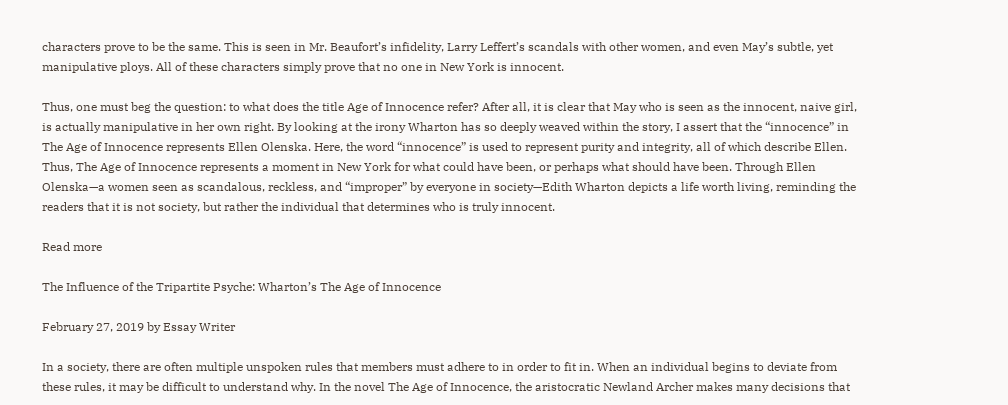characters prove to be the same. This is seen in Mr. Beaufort’s infidelity, Larry Leffert’s scandals with other women, and even May’s subtle, yet manipulative ploys. All of these characters simply prove that no one in New York is innocent.

Thus, one must beg the question: to what does the title Age of Innocence refer? After all, it is clear that May who is seen as the innocent, naive girl, is actually manipulative in her own right. By looking at the irony Wharton has so deeply weaved within the story, I assert that the “innocence” in The Age of Innocence represents Ellen Olenska. Here, the word “innocence” is used to represent purity and integrity, all of which describe Ellen. Thus, The Age of Innocence represents a moment in New York for what could have been, or perhaps what should have been. Through Ellen Olenska—a women seen as scandalous, reckless, and “improper” by everyone in society—Edith Wharton depicts a life worth living, reminding the readers that it is not society, but rather the individual that determines who is truly innocent.

Read more

The Influence of the Tripartite Psyche: Wharton’s The Age of Innocence

February 27, 2019 by Essay Writer

In a society, there are often multiple unspoken rules that members must adhere to in order to fit in. When an individual begins to deviate from these rules, it may be difficult to understand why. In the novel The Age of Innocence, the aristocratic Newland Archer makes many decisions that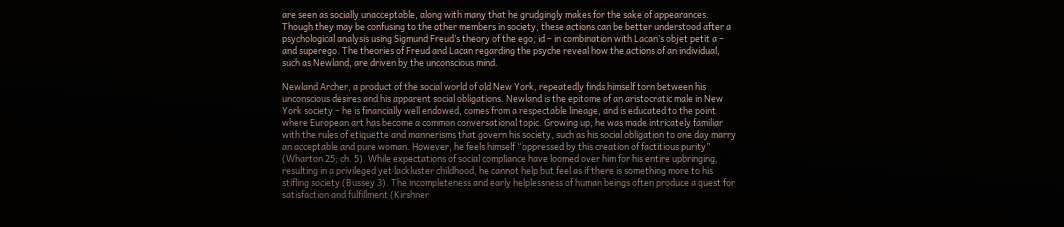are seen as socially unacceptable, along with many that he grudgingly makes for the sake of appearances. Though they may be confusing to the other members in society, these actions can be better understood after a psychological analysis using Sigmund Freud’s theory of the ego, id – in combination with Lacan’s objet petit a – and superego. The theories of Freud and Lacan regarding the psyche reveal how the actions of an individual, such as Newland, are driven by the unconscious mind.

Newland Archer, a product of the social world of old New York, repeatedly finds himself torn between his unconscious desires and his apparent social obligations. Newland is the epitome of an aristocratic male in New York society – he is financially well endowed, comes from a respectable lineage, and is educated to the point where European art has become a common conversational topic. Growing up, he was made intricately familiar with the rules of etiquette and mannerisms that govern his society, such as his social obligation to one day marry an acceptable and pure woman. However, he feels himself “oppressed by this creation of factitious purity” (Wharton 25; ch. 5). While expectations of social compliance have loomed over him for his entire upbringing, resulting in a privileged yet lackluster childhood, he cannot help but feel as if there is something more to his stifling society (Bussey 3). The incompleteness and early helplessness of human beings often produce a quest for satisfaction and fulfillment (Kirshner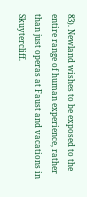83). Newland wishes to be exposed to the entire range of human experience, rather than just operas at Faust and vacations in Skuytercliff.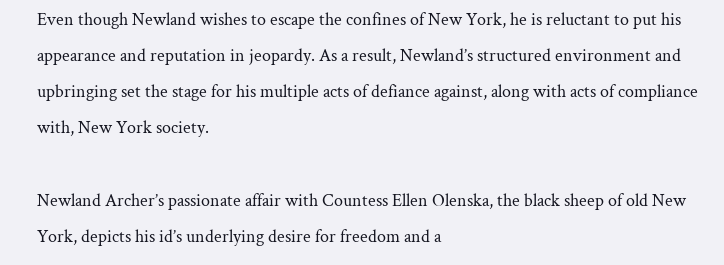Even though Newland wishes to escape the confines of New York, he is reluctant to put his appearance and reputation in jeopardy. As a result, Newland’s structured environment and upbringing set the stage for his multiple acts of defiance against, along with acts of compliance with, New York society.

Newland Archer’s passionate affair with Countess Ellen Olenska, the black sheep of old New York, depicts his id’s underlying desire for freedom and a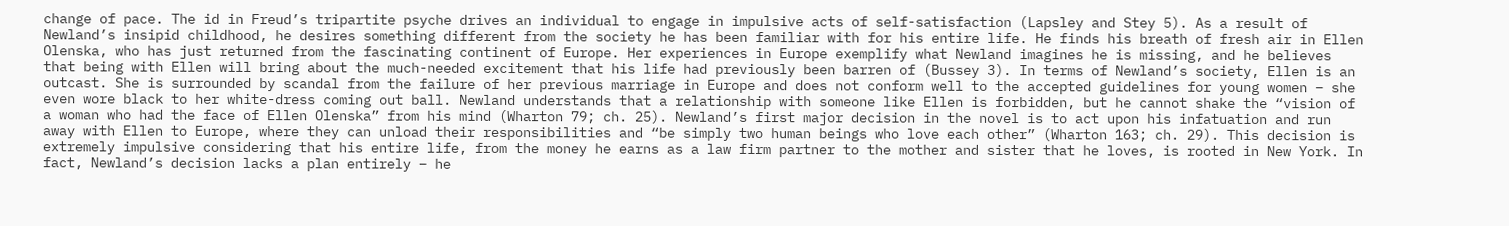change of pace. The id in Freud’s tripartite psyche drives an individual to engage in impulsive acts of self-satisfaction (Lapsley and Stey 5). As a result of Newland’s insipid childhood, he desires something different from the society he has been familiar with for his entire life. He finds his breath of fresh air in Ellen Olenska, who has just returned from the fascinating continent of Europe. Her experiences in Europe exemplify what Newland imagines he is missing, and he believes that being with Ellen will bring about the much-needed excitement that his life had previously been barren of (Bussey 3). In terms of Newland’s society, Ellen is an outcast. She is surrounded by scandal from the failure of her previous marriage in Europe and does not conform well to the accepted guidelines for young women – she even wore black to her white-dress coming out ball. Newland understands that a relationship with someone like Ellen is forbidden, but he cannot shake the “vision of a woman who had the face of Ellen Olenska” from his mind (Wharton 79; ch. 25). Newland’s first major decision in the novel is to act upon his infatuation and run away with Ellen to Europe, where they can unload their responsibilities and “be simply two human beings who love each other” (Wharton 163; ch. 29). This decision is extremely impulsive considering that his entire life, from the money he earns as a law firm partner to the mother and sister that he loves, is rooted in New York. In fact, Newland’s decision lacks a plan entirely – he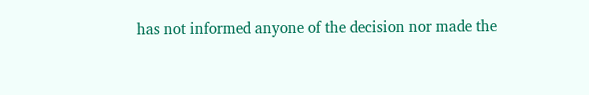has not informed anyone of the decision nor made the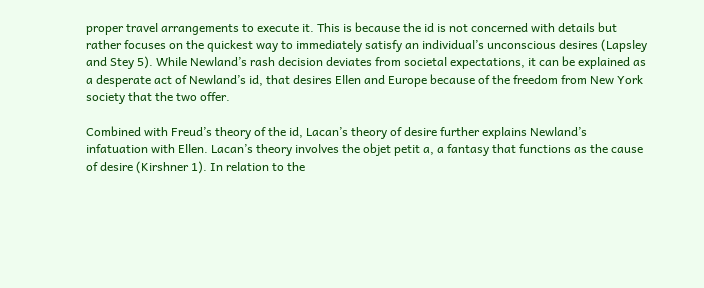proper travel arrangements to execute it. This is because the id is not concerned with details but rather focuses on the quickest way to immediately satisfy an individual’s unconscious desires (Lapsley and Stey 5). While Newland’s rash decision deviates from societal expectations, it can be explained as a desperate act of Newland’s id, that desires Ellen and Europe because of the freedom from New York society that the two offer.

Combined with Freud’s theory of the id, Lacan’s theory of desire further explains Newland’s infatuation with Ellen. Lacan’s theory involves the objet petit a, a fantasy that functions as the cause of desire (Kirshner 1). In relation to the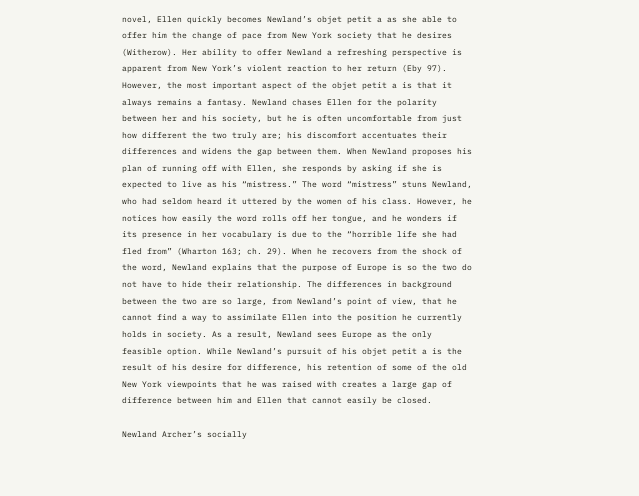novel, Ellen quickly becomes Newland’s objet petit a as she able to offer him the change of pace from New York society that he desires (Witherow). Her ability to offer Newland a refreshing perspective is apparent from New York’s violent reaction to her return (Eby 97). However, the most important aspect of the objet petit a is that it always remains a fantasy. Newland chases Ellen for the polarity between her and his society, but he is often uncomfortable from just how different the two truly are; his discomfort accentuates their differences and widens the gap between them. When Newland proposes his plan of running off with Ellen, she responds by asking if she is expected to live as his “mistress.” The word “mistress” stuns Newland, who had seldom heard it uttered by the women of his class. However, he notices how easily the word rolls off her tongue, and he wonders if its presence in her vocabulary is due to the “horrible life she had fled from” (Wharton 163; ch. 29). When he recovers from the shock of the word, Newland explains that the purpose of Europe is so the two do not have to hide their relationship. The differences in background between the two are so large, from Newland’s point of view, that he cannot find a way to assimilate Ellen into the position he currently holds in society. As a result, Newland sees Europe as the only feasible option. While Newland’s pursuit of his objet petit a is the result of his desire for difference, his retention of some of the old New York viewpoints that he was raised with creates a large gap of difference between him and Ellen that cannot easily be closed.

Newland Archer’s socially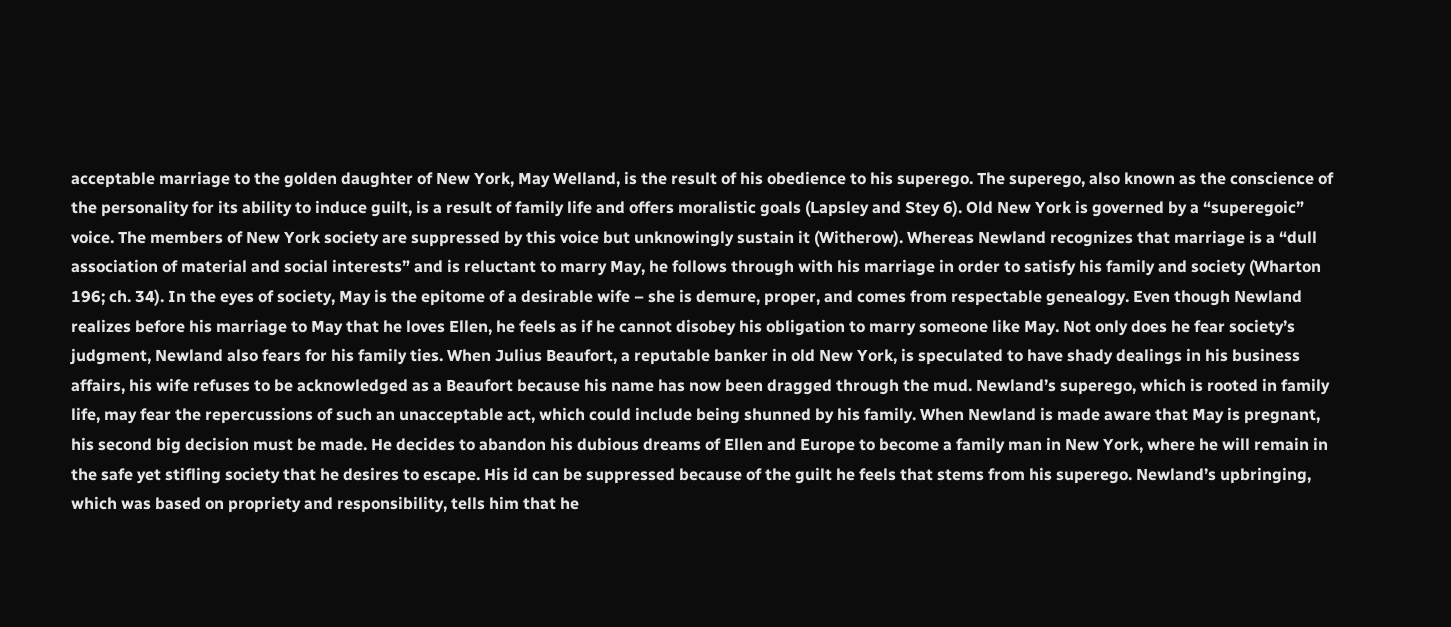acceptable marriage to the golden daughter of New York, May Welland, is the result of his obedience to his superego. The superego, also known as the conscience of the personality for its ability to induce guilt, is a result of family life and offers moralistic goals (Lapsley and Stey 6). Old New York is governed by a “superegoic” voice. The members of New York society are suppressed by this voice but unknowingly sustain it (Witherow). Whereas Newland recognizes that marriage is a “dull association of material and social interests” and is reluctant to marry May, he follows through with his marriage in order to satisfy his family and society (Wharton 196; ch. 34). In the eyes of society, May is the epitome of a desirable wife – she is demure, proper, and comes from respectable genealogy. Even though Newland realizes before his marriage to May that he loves Ellen, he feels as if he cannot disobey his obligation to marry someone like May. Not only does he fear society’s judgment, Newland also fears for his family ties. When Julius Beaufort, a reputable banker in old New York, is speculated to have shady dealings in his business affairs, his wife refuses to be acknowledged as a Beaufort because his name has now been dragged through the mud. Newland’s superego, which is rooted in family life, may fear the repercussions of such an unacceptable act, which could include being shunned by his family. When Newland is made aware that May is pregnant, his second big decision must be made. He decides to abandon his dubious dreams of Ellen and Europe to become a family man in New York, where he will remain in the safe yet stifling society that he desires to escape. His id can be suppressed because of the guilt he feels that stems from his superego. Newland’s upbringing, which was based on propriety and responsibility, tells him that he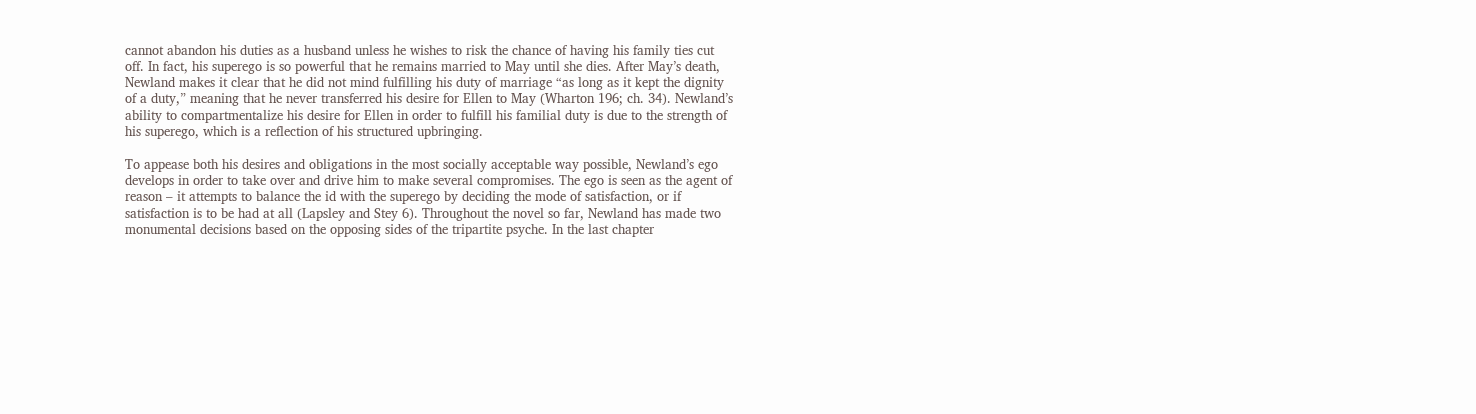cannot abandon his duties as a husband unless he wishes to risk the chance of having his family ties cut off. In fact, his superego is so powerful that he remains married to May until she dies. After May’s death, Newland makes it clear that he did not mind fulfilling his duty of marriage “as long as it kept the dignity of a duty,” meaning that he never transferred his desire for Ellen to May (Wharton 196; ch. 34). Newland’s ability to compartmentalize his desire for Ellen in order to fulfill his familial duty is due to the strength of his superego, which is a reflection of his structured upbringing.

To appease both his desires and obligations in the most socially acceptable way possible, Newland’s ego develops in order to take over and drive him to make several compromises. The ego is seen as the agent of reason – it attempts to balance the id with the superego by deciding the mode of satisfaction, or if satisfaction is to be had at all (Lapsley and Stey 6). Throughout the novel so far, Newland has made two monumental decisions based on the opposing sides of the tripartite psyche. In the last chapter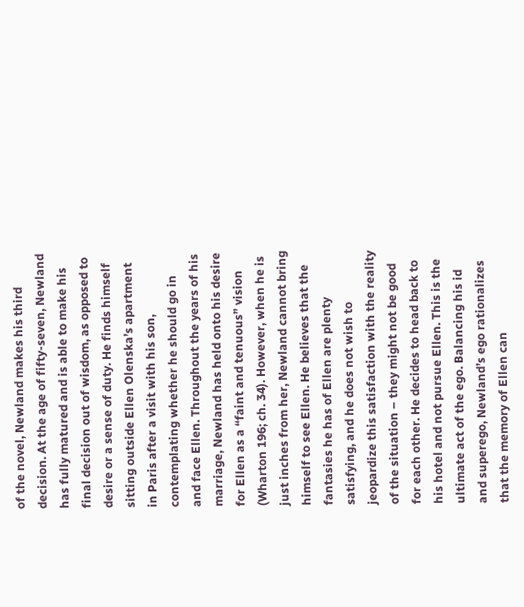of the novel, Newland makes his third decision. At the age of fifty-seven, Newland has fully matured and is able to make his final decision out of wisdom, as opposed to desire or a sense of duty. He finds himself sitting outside Ellen Olenska’s apartment in Paris after a visit with his son, contemplating whether he should go in and face Ellen. Throughout the years of his marriage, Newland has held onto his desire for Ellen as a “faint and tenuous” vision (Wharton 196; ch. 34). However, when he is just inches from her, Newland cannot bring himself to see Ellen. He believes that the fantasies he has of Ellen are plenty satisfying, and he does not wish to jeopardize this satisfaction with the reality of the situation – they might not be good for each other. He decides to head back to his hotel and not pursue Ellen. This is the ultimate act of the ego. Balancing his id and superego, Newland’s ego rationalizes that the memory of Ellen can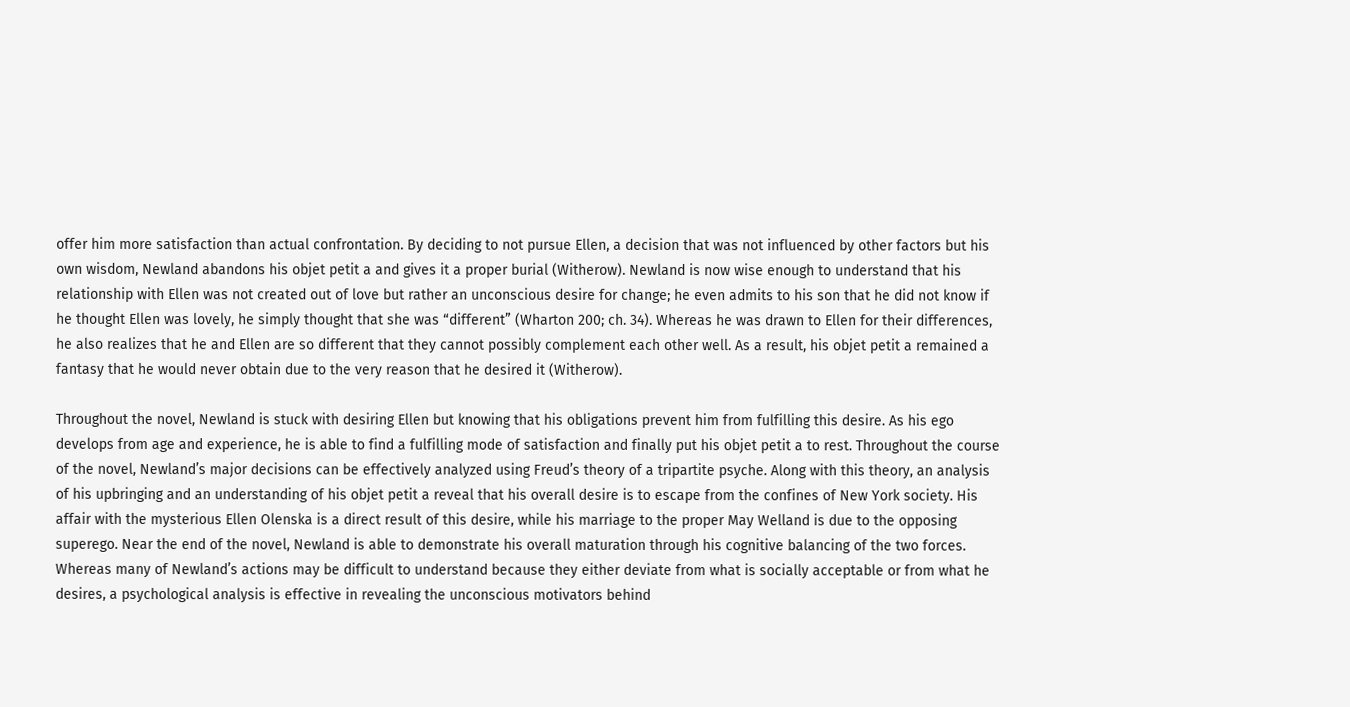offer him more satisfaction than actual confrontation. By deciding to not pursue Ellen, a decision that was not influenced by other factors but his own wisdom, Newland abandons his objet petit a and gives it a proper burial (Witherow). Newland is now wise enough to understand that his relationship with Ellen was not created out of love but rather an unconscious desire for change; he even admits to his son that he did not know if he thought Ellen was lovely, he simply thought that she was “different” (Wharton 200; ch. 34). Whereas he was drawn to Ellen for their differences, he also realizes that he and Ellen are so different that they cannot possibly complement each other well. As a result, his objet petit a remained a fantasy that he would never obtain due to the very reason that he desired it (Witherow).

Throughout the novel, Newland is stuck with desiring Ellen but knowing that his obligations prevent him from fulfilling this desire. As his ego develops from age and experience, he is able to find a fulfilling mode of satisfaction and finally put his objet petit a to rest. Throughout the course of the novel, Newland’s major decisions can be effectively analyzed using Freud’s theory of a tripartite psyche. Along with this theory, an analysis of his upbringing and an understanding of his objet petit a reveal that his overall desire is to escape from the confines of New York society. His affair with the mysterious Ellen Olenska is a direct result of this desire, while his marriage to the proper May Welland is due to the opposing superego. Near the end of the novel, Newland is able to demonstrate his overall maturation through his cognitive balancing of the two forces. Whereas many of Newland’s actions may be difficult to understand because they either deviate from what is socially acceptable or from what he desires, a psychological analysis is effective in revealing the unconscious motivators behind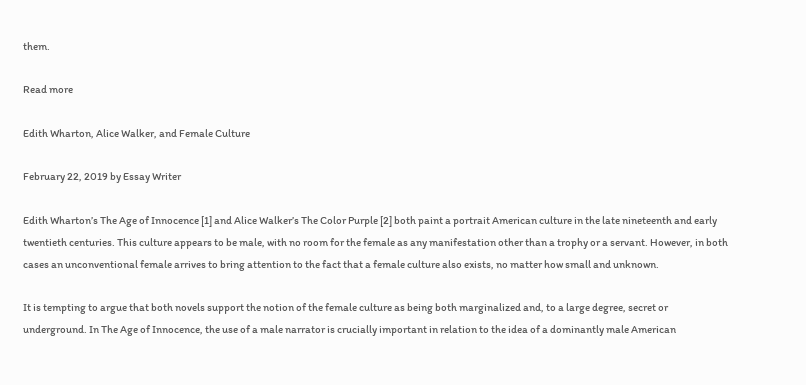them.

Read more

Edith Wharton, Alice Walker, and Female Culture

February 22, 2019 by Essay Writer

Edith Wharton’s The Age of Innocence [1] and Alice Walker’s The Color Purple [2] both paint a portrait American culture in the late nineteenth and early twentieth centuries. This culture appears to be male, with no room for the female as any manifestation other than a trophy or a servant. However, in both cases an unconventional female arrives to bring attention to the fact that a female culture also exists, no matter how small and unknown.

It is tempting to argue that both novels support the notion of the female culture as being both marginalized and, to a large degree, secret or underground. In The Age of Innocence, the use of a male narrator is crucially important in relation to the idea of a dominantly male American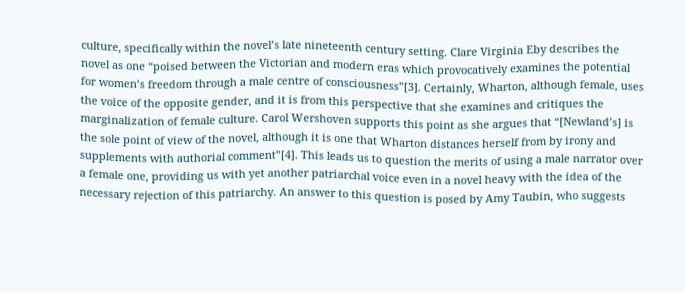culture, specifically within the novel’s late nineteenth century setting. Clare Virginia Eby describes the novel as one “poised between the Victorian and modern eras which provocatively examines the potential for women’s freedom through a male centre of consciousness”[3]. Certainly, Wharton, although female, uses the voice of the opposite gender, and it is from this perspective that she examines and critiques the marginalization of female culture. Carol Wershoven supports this point as she argues that “[Newland’s] is the sole point of view of the novel, although it is one that Wharton distances herself from by irony and supplements with authorial comment”[4]. This leads us to question the merits of using a male narrator over a female one, providing us with yet another patriarchal voice even in a novel heavy with the idea of the necessary rejection of this patriarchy. An answer to this question is posed by Amy Taubin, who suggests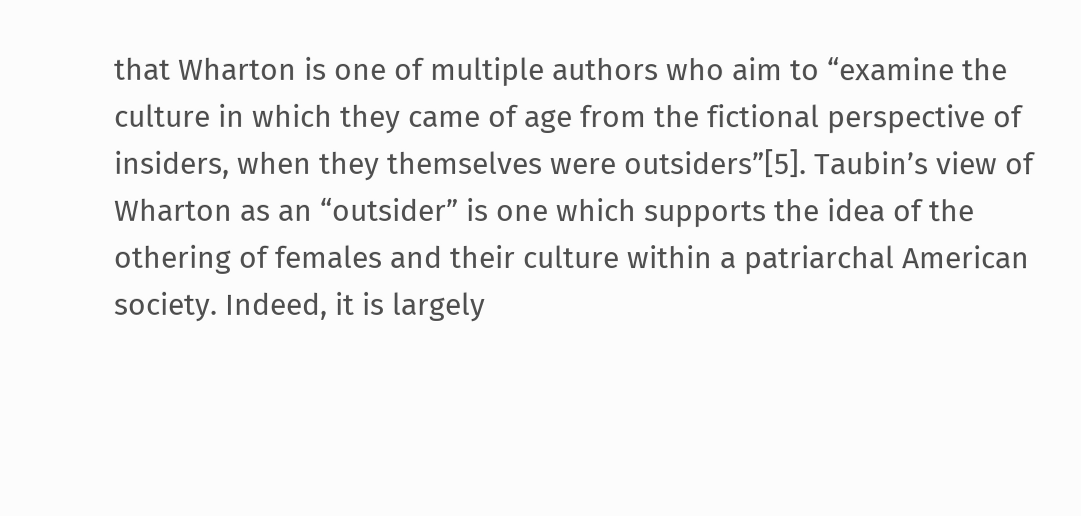that Wharton is one of multiple authors who aim to “examine the culture in which they came of age from the fictional perspective of insiders, when they themselves were outsiders”[5]. Taubin’s view of Wharton as an “outsider” is one which supports the idea of the othering of females and their culture within a patriarchal American society. Indeed, it is largely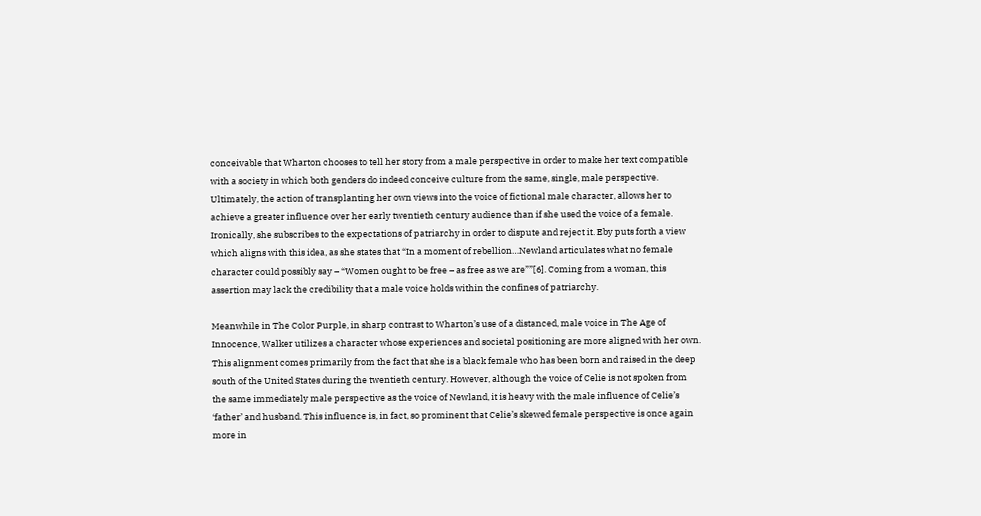conceivable that Wharton chooses to tell her story from a male perspective in order to make her text compatible with a society in which both genders do indeed conceive culture from the same, single, male perspective. Ultimately, the action of transplanting her own views into the voice of fictional male character, allows her to achieve a greater influence over her early twentieth century audience than if she used the voice of a female. Ironically, she subscribes to the expectations of patriarchy in order to dispute and reject it. Eby puts forth a view which aligns with this idea, as she states that “In a moment of rebellion…Newland articulates what no female character could possibly say – “Women ought to be free – as free as we are””[6]. Coming from a woman, this assertion may lack the credibility that a male voice holds within the confines of patriarchy.

Meanwhile in The Color Purple, in sharp contrast to Wharton’s use of a distanced, male voice in The Age of Innocence, Walker utilizes a character whose experiences and societal positioning are more aligned with her own. This alignment comes primarily from the fact that she is a black female who has been born and raised in the deep south of the United States during the twentieth century. However, although the voice of Celie is not spoken from the same immediately male perspective as the voice of Newland, it is heavy with the male influence of Celie’s ‘father’ and husband. This influence is, in fact, so prominent that Celie’s skewed female perspective is once again more in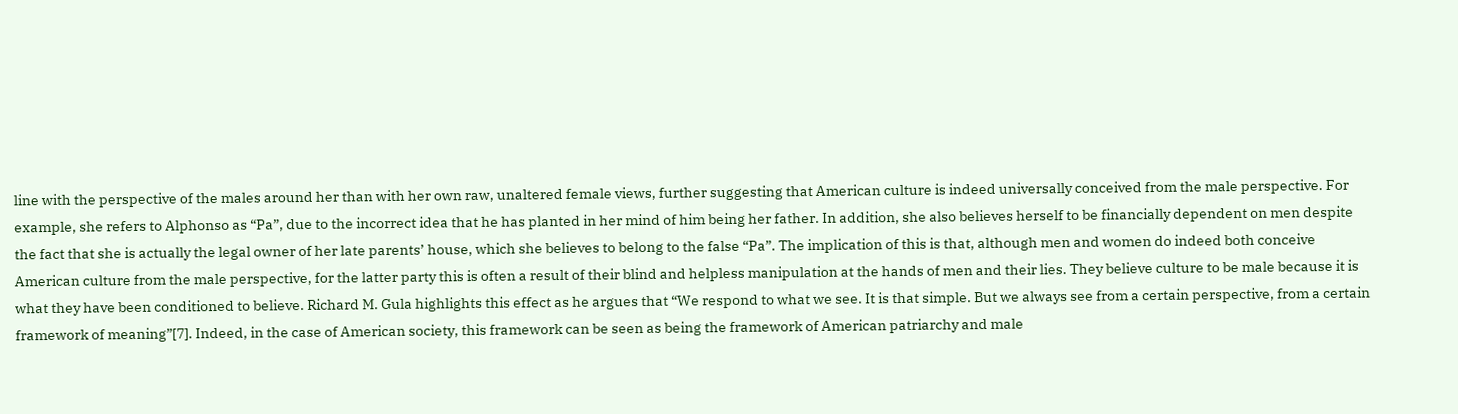line with the perspective of the males around her than with her own raw, unaltered female views, further suggesting that American culture is indeed universally conceived from the male perspective. For example, she refers to Alphonso as “Pa”, due to the incorrect idea that he has planted in her mind of him being her father. In addition, she also believes herself to be financially dependent on men despite the fact that she is actually the legal owner of her late parents’ house, which she believes to belong to the false “Pa”. The implication of this is that, although men and women do indeed both conceive American culture from the male perspective, for the latter party this is often a result of their blind and helpless manipulation at the hands of men and their lies. They believe culture to be male because it is what they have been conditioned to believe. Richard M. Gula highlights this effect as he argues that “We respond to what we see. It is that simple. But we always see from a certain perspective, from a certain framework of meaning”[7]. Indeed, in the case of American society, this framework can be seen as being the framework of American patriarchy and male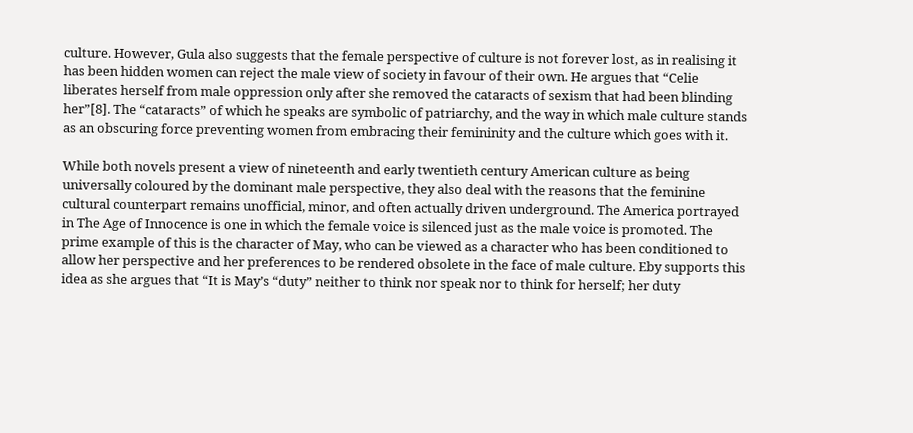culture. However, Gula also suggests that the female perspective of culture is not forever lost, as in realising it has been hidden women can reject the male view of society in favour of their own. He argues that “Celie liberates herself from male oppression only after she removed the cataracts of sexism that had been blinding her”[8]. The “cataracts” of which he speaks are symbolic of patriarchy, and the way in which male culture stands as an obscuring force preventing women from embracing their femininity and the culture which goes with it.

While both novels present a view of nineteenth and early twentieth century American culture as being universally coloured by the dominant male perspective, they also deal with the reasons that the feminine cultural counterpart remains unofficial, minor, and often actually driven underground. The America portrayed in The Age of Innocence is one in which the female voice is silenced just as the male voice is promoted. The prime example of this is the character of May, who can be viewed as a character who has been conditioned to allow her perspective and her preferences to be rendered obsolete in the face of male culture. Eby supports this idea as she argues that “It is May’s “duty” neither to think nor speak nor to think for herself; her duty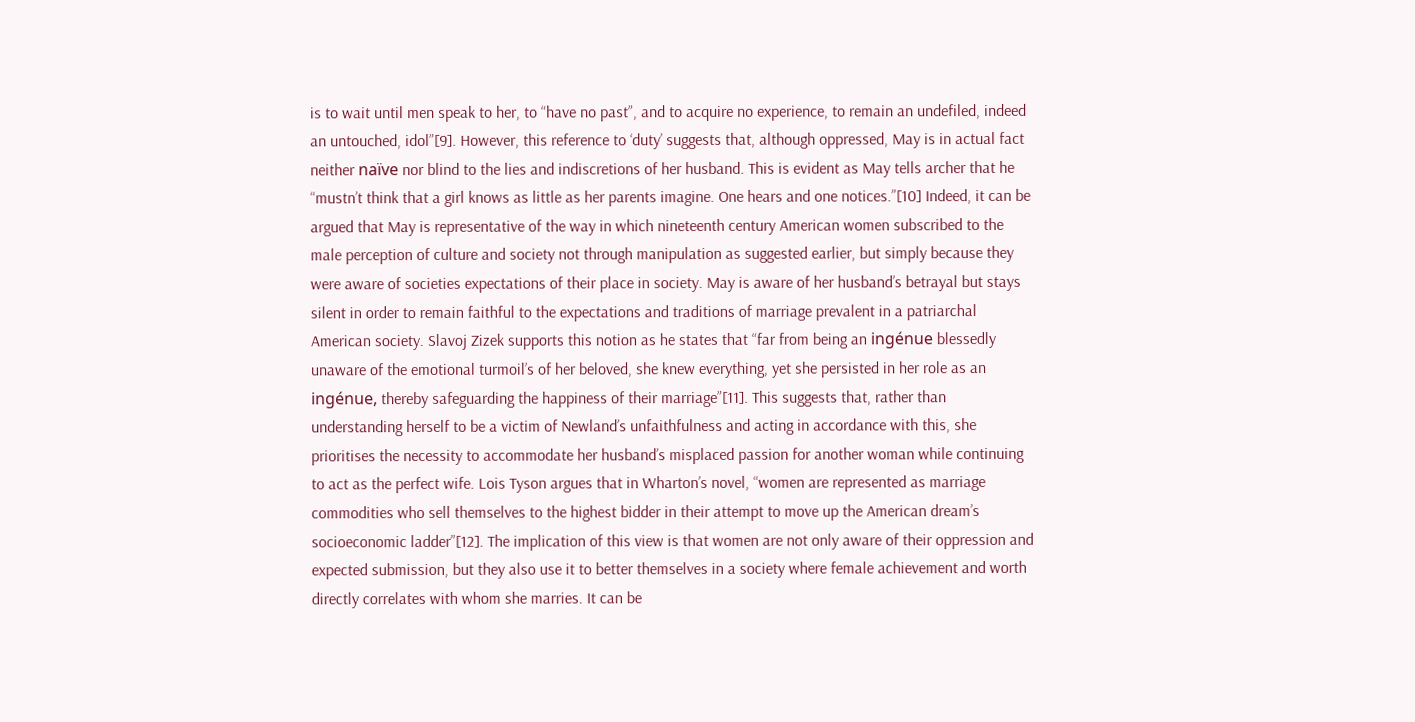is to wait until men speak to her, to “have no past”, and to acquire no experience, to remain an undefiled, indeed an untouched, idol”[9]. However, this reference to ‘duty’ suggests that, although oppressed, May is in actual fact neither naïve nor blind to the lies and indiscretions of her husband. This is evident as May tells archer that he “mustn’t think that a girl knows as little as her parents imagine. One hears and one notices.”[10] Indeed, it can be argued that May is representative of the way in which nineteenth century American women subscribed to the male perception of culture and society not through manipulation as suggested earlier, but simply because they were aware of societies expectations of their place in society. May is aware of her husband’s betrayal but stays silent in order to remain faithful to the expectations and traditions of marriage prevalent in a patriarchal American society. Slavoj Zizek supports this notion as he states that “far from being an ingénue blessedly unaware of the emotional turmoil’s of her beloved, she knew everything, yet she persisted in her role as an ingénue, thereby safeguarding the happiness of their marriage”[11]. This suggests that, rather than understanding herself to be a victim of Newland’s unfaithfulness and acting in accordance with this, she prioritises the necessity to accommodate her husband’s misplaced passion for another woman while continuing to act as the perfect wife. Lois Tyson argues that in Wharton’s novel, “women are represented as marriage commodities who sell themselves to the highest bidder in their attempt to move up the American dream’s socioeconomic ladder”[12]. The implication of this view is that women are not only aware of their oppression and expected submission, but they also use it to better themselves in a society where female achievement and worth directly correlates with whom she marries. It can be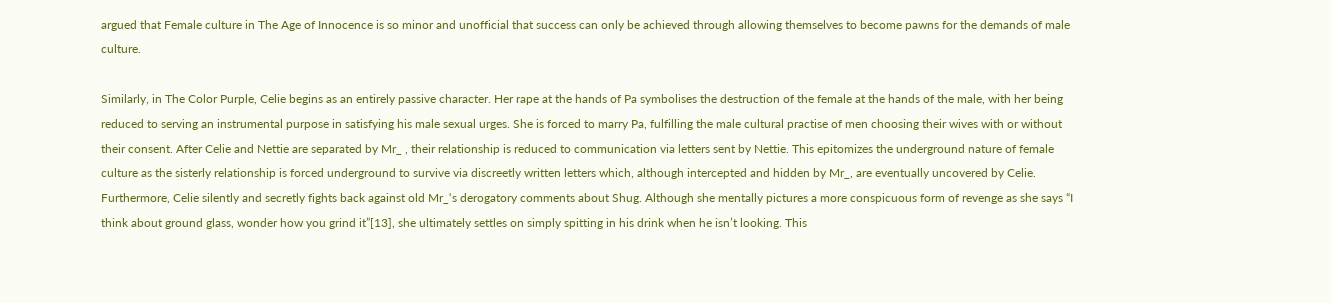argued that Female culture in The Age of Innocence is so minor and unofficial that success can only be achieved through allowing themselves to become pawns for the demands of male culture.

Similarly, in The Color Purple, Celie begins as an entirely passive character. Her rape at the hands of Pa symbolises the destruction of the female at the hands of the male, with her being reduced to serving an instrumental purpose in satisfying his male sexual urges. She is forced to marry Pa, fulfilling the male cultural practise of men choosing their wives with or without their consent. After Celie and Nettie are separated by Mr_ , their relationship is reduced to communication via letters sent by Nettie. This epitomizes the underground nature of female culture as the sisterly relationship is forced underground to survive via discreetly written letters which, although intercepted and hidden by Mr_, are eventually uncovered by Celie. Furthermore, Celie silently and secretly fights back against old Mr_‘s derogatory comments about Shug. Although she mentally pictures a more conspicuous form of revenge as she says “I think about ground glass, wonder how you grind it”[13], she ultimately settles on simply spitting in his drink when he isn’t looking. This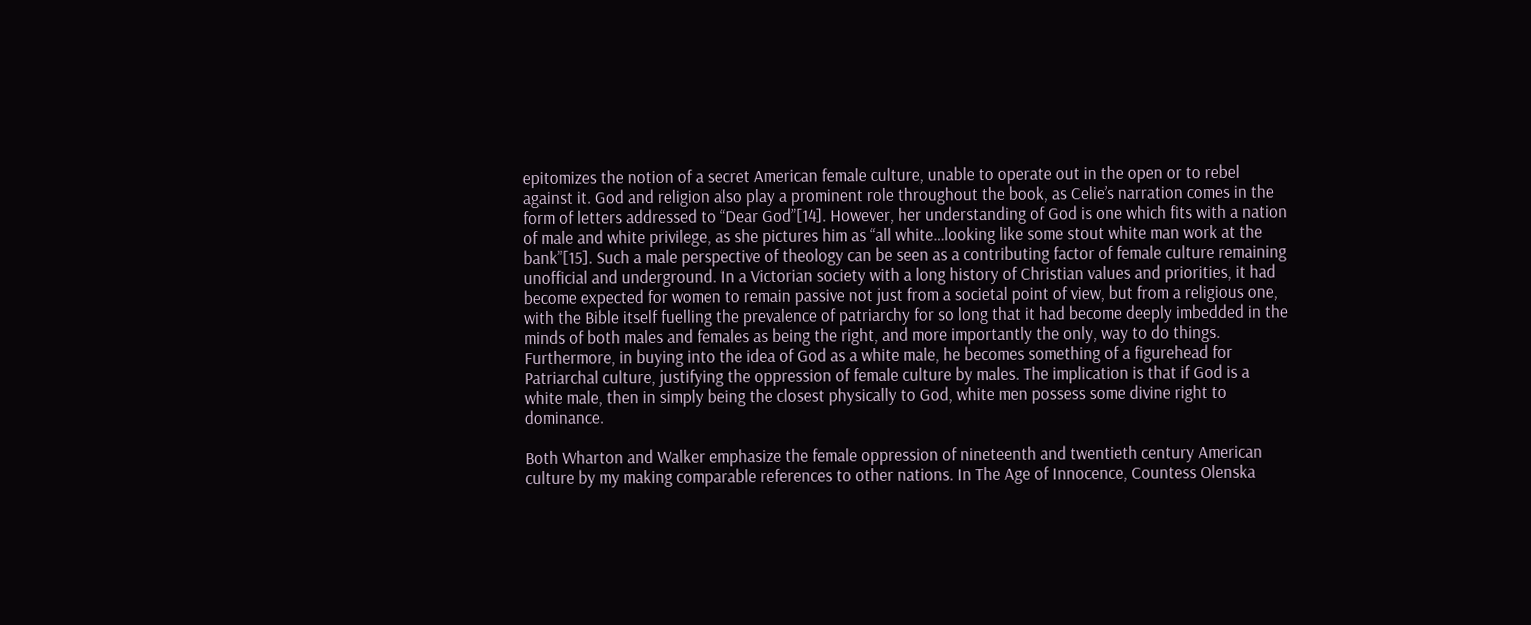epitomizes the notion of a secret American female culture, unable to operate out in the open or to rebel against it. God and religion also play a prominent role throughout the book, as Celie’s narration comes in the form of letters addressed to “Dear God”[14]. However, her understanding of God is one which fits with a nation of male and white privilege, as she pictures him as “all white…looking like some stout white man work at the bank”[15]. Such a male perspective of theology can be seen as a contributing factor of female culture remaining unofficial and underground. In a Victorian society with a long history of Christian values and priorities, it had become expected for women to remain passive not just from a societal point of view, but from a religious one, with the Bible itself fuelling the prevalence of patriarchy for so long that it had become deeply imbedded in the minds of both males and females as being the right, and more importantly the only, way to do things. Furthermore, in buying into the idea of God as a white male, he becomes something of a figurehead for Patriarchal culture, justifying the oppression of female culture by males. The implication is that if God is a white male, then in simply being the closest physically to God, white men possess some divine right to dominance.

Both Wharton and Walker emphasize the female oppression of nineteenth and twentieth century American culture by my making comparable references to other nations. In The Age of Innocence, Countess Olenska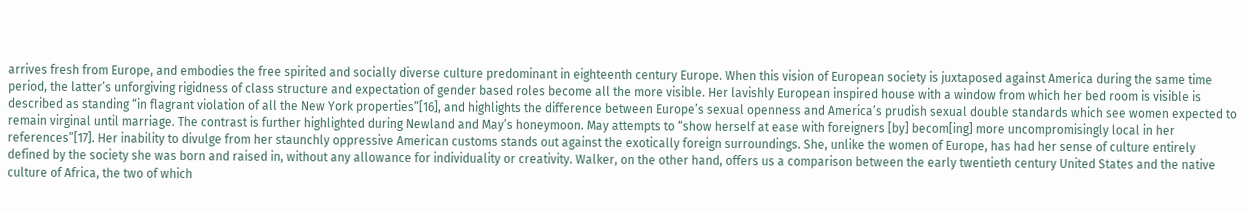arrives fresh from Europe, and embodies the free spirited and socially diverse culture predominant in eighteenth century Europe. When this vision of European society is juxtaposed against America during the same time period, the latter’s unforgiving rigidness of class structure and expectation of gender based roles become all the more visible. Her lavishly European inspired house with a window from which her bed room is visible is described as standing “in flagrant violation of all the New York properties”[16], and highlights the difference between Europe’s sexual openness and America’s prudish sexual double standards which see women expected to remain virginal until marriage. The contrast is further highlighted during Newland and May’s honeymoon. May attempts to “show herself at ease with foreigners [by] becom[ing] more uncompromisingly local in her references”[17]. Her inability to divulge from her staunchly oppressive American customs stands out against the exotically foreign surroundings. She, unlike the women of Europe, has had her sense of culture entirely defined by the society she was born and raised in, without any allowance for individuality or creativity. Walker, on the other hand, offers us a comparison between the early twentieth century United States and the native culture of Africa, the two of which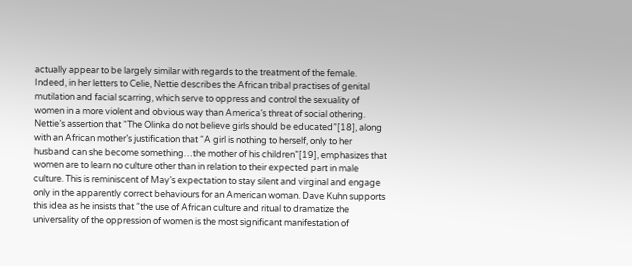actually appear to be largely similar with regards to the treatment of the female. Indeed, in her letters to Celie, Nettie describes the African tribal practises of genital mutilation and facial scarring, which serve to oppress and control the sexuality of women in a more violent and obvious way than America’s threat of social othering. Nettie’s assertion that “The Olinka do not believe girls should be educated”[18], along with an African mother’s justification that “A girl is nothing to herself, only to her husband can she become something…the mother of his children”[19], emphasizes that women are to learn no culture other than in relation to their expected part in male culture. This is reminiscent of May’s expectation to stay silent and virginal and engage only in the apparently correct behaviours for an American woman. Dave Kuhn supports this idea as he insists that “the use of African culture and ritual to dramatize the universality of the oppression of women is the most significant manifestation of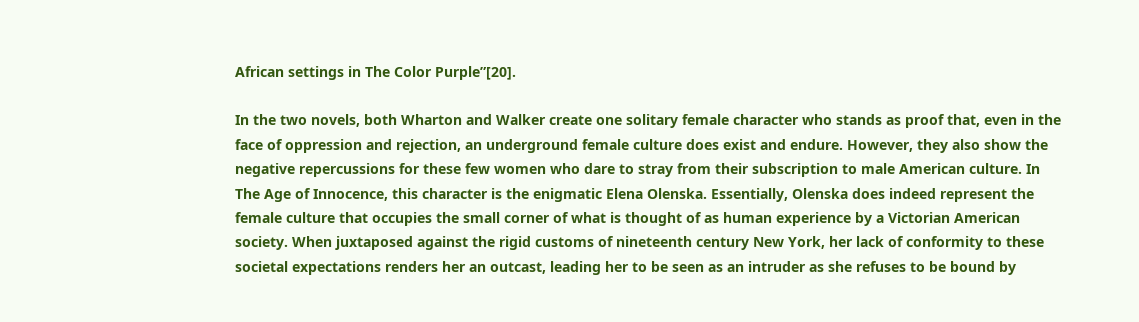African settings in The Color Purple”[20].

In the two novels, both Wharton and Walker create one solitary female character who stands as proof that, even in the face of oppression and rejection, an underground female culture does exist and endure. However, they also show the negative repercussions for these few women who dare to stray from their subscription to male American culture. In The Age of Innocence, this character is the enigmatic Elena Olenska. Essentially, Olenska does indeed represent the female culture that occupies the small corner of what is thought of as human experience by a Victorian American society. When juxtaposed against the rigid customs of nineteenth century New York, her lack of conformity to these societal expectations renders her an outcast, leading her to be seen as an intruder as she refuses to be bound by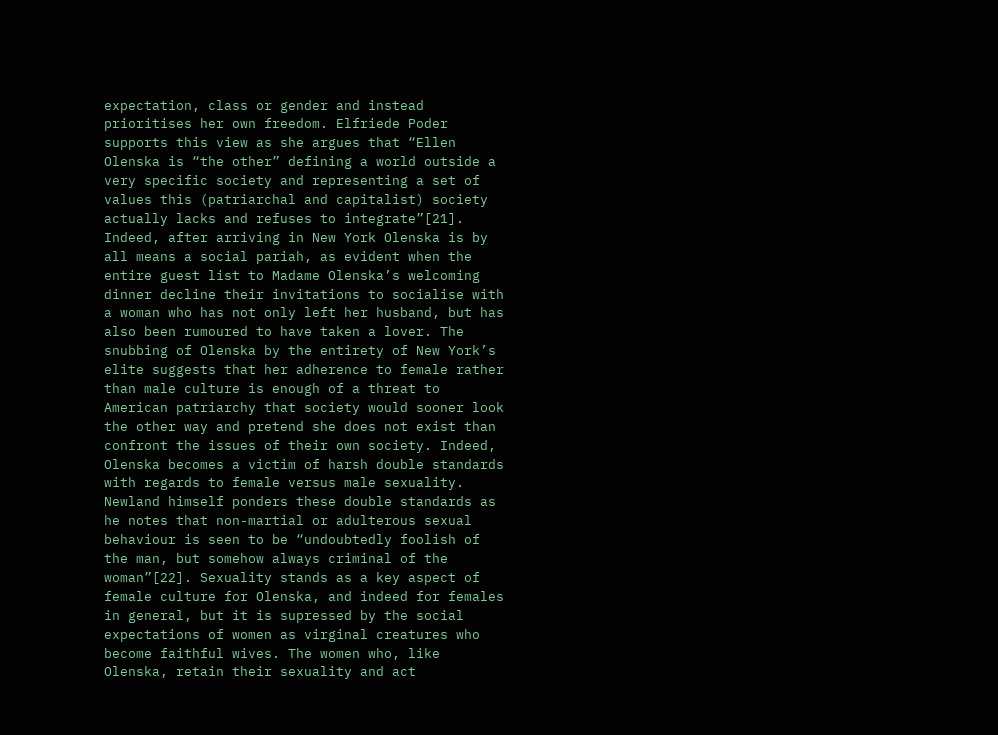expectation, class or gender and instead prioritises her own freedom. Elfriede Poder supports this view as she argues that “Ellen Olenska is “the other” defining a world outside a very specific society and representing a set of values this (patriarchal and capitalist) society actually lacks and refuses to integrate”[21]. Indeed, after arriving in New York Olenska is by all means a social pariah, as evident when the entire guest list to Madame Olenska’s welcoming dinner decline their invitations to socialise with a woman who has not only left her husband, but has also been rumoured to have taken a lover. The snubbing of Olenska by the entirety of New York’s elite suggests that her adherence to female rather than male culture is enough of a threat to American patriarchy that society would sooner look the other way and pretend she does not exist than confront the issues of their own society. Indeed, Olenska becomes a victim of harsh double standards with regards to female versus male sexuality. Newland himself ponders these double standards as he notes that non-martial or adulterous sexual behaviour is seen to be “undoubtedly foolish of the man, but somehow always criminal of the woman”[22]. Sexuality stands as a key aspect of female culture for Olenska, and indeed for females in general, but it is supressed by the social expectations of women as virginal creatures who become faithful wives. The women who, like Olenska, retain their sexuality and act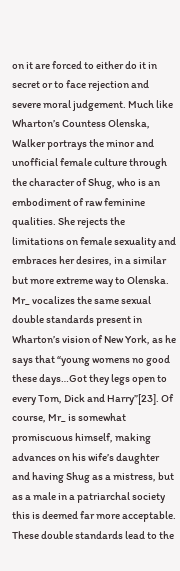on it are forced to either do it in secret or to face rejection and severe moral judgement. Much like Wharton’s Countess Olenska, Walker portrays the minor and unofficial female culture through the character of Shug, who is an embodiment of raw feminine qualities. She rejects the limitations on female sexuality and embraces her desires, in a similar but more extreme way to Olenska. Mr_ vocalizes the same sexual double standards present in Wharton’s vision of New York, as he says that “young womens no good these days…Got they legs open to every Tom, Dick and Harry”[23]. Of course, Mr_ is somewhat promiscuous himself, making advances on his wife’s daughter and having Shug as a mistress, but as a male in a patriarchal society this is deemed far more acceptable. These double standards lead to the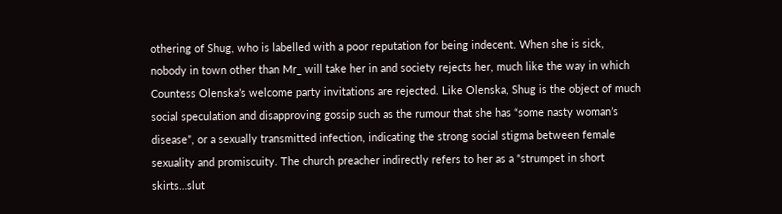othering of Shug, who is labelled with a poor reputation for being indecent. When she is sick, nobody in town other than Mr_ will take her in and society rejects her, much like the way in which Countess Olenska’s welcome party invitations are rejected. Like Olenska, Shug is the object of much social speculation and disapproving gossip such as the rumour that she has “some nasty woman’s disease”, or a sexually transmitted infection, indicating the strong social stigma between female sexuality and promiscuity. The church preacher indirectly refers to her as a “strumpet in short skirts…slut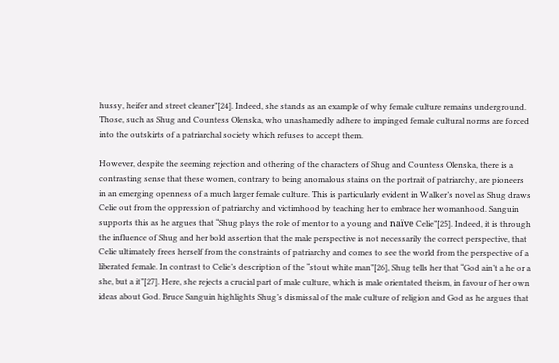hussy, heifer and street cleaner”[24]. Indeed, she stands as an example of why female culture remains underground. Those, such as Shug and Countess Olenska, who unashamedly adhere to impinged female cultural norms are forced into the outskirts of a patriarchal society which refuses to accept them.

However, despite the seeming rejection and othering of the characters of Shug and Countess Olenska, there is a contrasting sense that these women, contrary to being anomalous stains on the portrait of patriarchy, are pioneers in an emerging openness of a much larger female culture. This is particularly evident in Walker’s novel as Shug draws Celie out from the oppression of patriarchy and victimhood by teaching her to embrace her womanhood. Sanguin supports this as he argues that “Shug plays the role of mentor to a young and naïve Celie”[25]. Indeed, it is through the influence of Shug and her bold assertion that the male perspective is not necessarily the correct perspective, that Celie ultimately frees herself from the constraints of patriarchy and comes to see the world from the perspective of a liberated female. In contrast to Celie’s description of the “stout white man”[26], Shug tells her that “God ain’t a he or a she, but a it”[27]. Here, she rejects a crucial part of male culture, which is male orientated theism, in favour of her own ideas about God. Bruce Sanguin highlights Shug’s dismissal of the male culture of religion and God as he argues that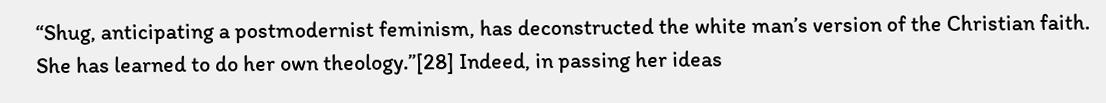“Shug, anticipating a postmodernist feminism, has deconstructed the white man’s version of the Christian faith. She has learned to do her own theology.”[28] Indeed, in passing her ideas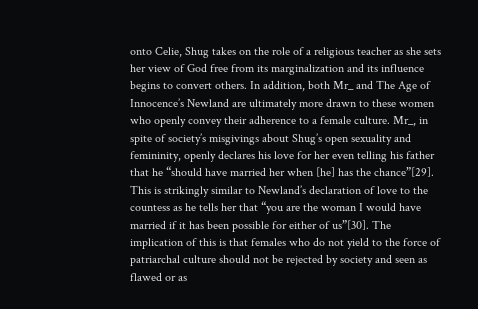onto Celie, Shug takes on the role of a religious teacher as she sets her view of God free from its marginalization and its influence begins to convert others. In addition, both Mr_ and The Age of Innocence’s Newland are ultimately more drawn to these women who openly convey their adherence to a female culture. Mr_, in spite of society’s misgivings about Shug’s open sexuality and femininity, openly declares his love for her even telling his father that he “should have married her when [he] has the chance”[29]. This is strikingly similar to Newland’s declaration of love to the countess as he tells her that “you are the woman I would have married if it has been possible for either of us”[30]. The implication of this is that females who do not yield to the force of patriarchal culture should not be rejected by society and seen as flawed or as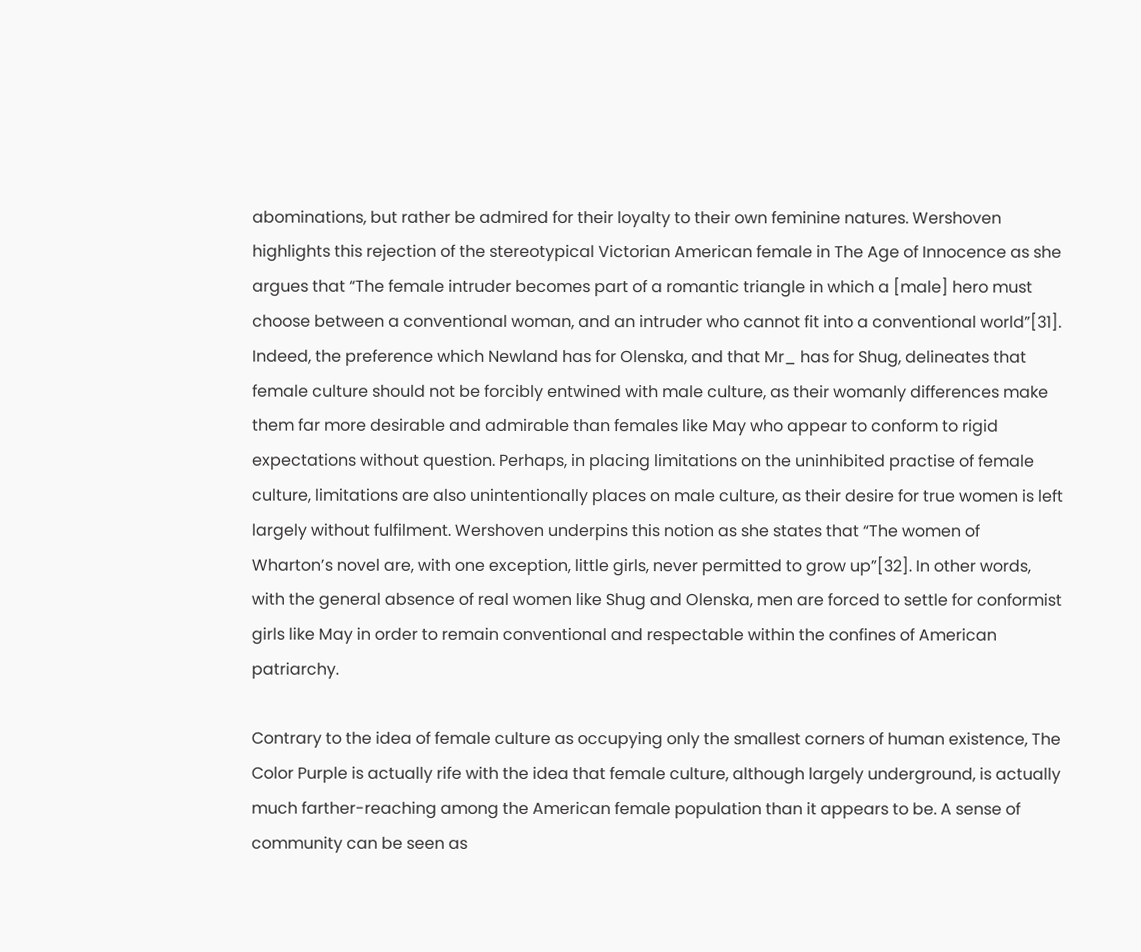abominations, but rather be admired for their loyalty to their own feminine natures. Wershoven highlights this rejection of the stereotypical Victorian American female in The Age of Innocence as she argues that “The female intruder becomes part of a romantic triangle in which a [male] hero must choose between a conventional woman, and an intruder who cannot fit into a conventional world”[31]. Indeed, the preference which Newland has for Olenska, and that Mr_ has for Shug, delineates that female culture should not be forcibly entwined with male culture, as their womanly differences make them far more desirable and admirable than females like May who appear to conform to rigid expectations without question. Perhaps, in placing limitations on the uninhibited practise of female culture, limitations are also unintentionally places on male culture, as their desire for true women is left largely without fulfilment. Wershoven underpins this notion as she states that “The women of Wharton’s novel are, with one exception, little girls, never permitted to grow up”[32]. In other words, with the general absence of real women like Shug and Olenska, men are forced to settle for conformist girls like May in order to remain conventional and respectable within the confines of American patriarchy.

Contrary to the idea of female culture as occupying only the smallest corners of human existence, The Color Purple is actually rife with the idea that female culture, although largely underground, is actually much farther-reaching among the American female population than it appears to be. A sense of community can be seen as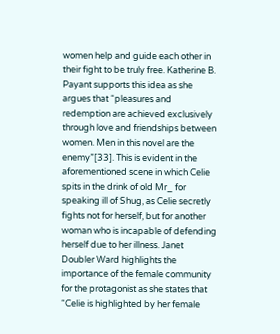women help and guide each other in their fight to be truly free. Katherine B. Payant supports this idea as she argues that “pleasures and redemption are achieved exclusively through love and friendships between women. Men in this novel are the enemy”[33]. This is evident in the aforementioned scene in which Celie spits in the drink of old Mr_ for speaking ill of Shug, as Celie secretly fights not for herself, but for another woman who is incapable of defending herself due to her illness. Janet Doubler Ward highlights the importance of the female community for the protagonist as she states that “Celie is highlighted by her female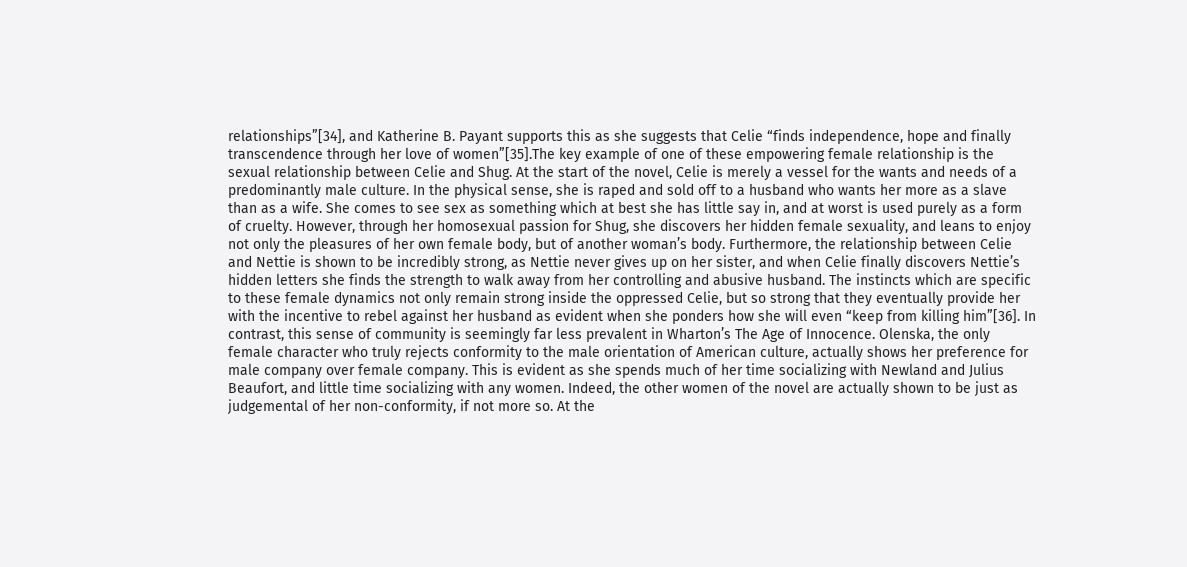relationships”[34], and Katherine B. Payant supports this as she suggests that Celie “finds independence, hope and finally transcendence through her love of women”[35].The key example of one of these empowering female relationship is the sexual relationship between Celie and Shug. At the start of the novel, Celie is merely a vessel for the wants and needs of a predominantly male culture. In the physical sense, she is raped and sold off to a husband who wants her more as a slave than as a wife. She comes to see sex as something which at best she has little say in, and at worst is used purely as a form of cruelty. However, through her homosexual passion for Shug, she discovers her hidden female sexuality, and leans to enjoy not only the pleasures of her own female body, but of another woman’s body. Furthermore, the relationship between Celie and Nettie is shown to be incredibly strong, as Nettie never gives up on her sister, and when Celie finally discovers Nettie’s hidden letters she finds the strength to walk away from her controlling and abusive husband. The instincts which are specific to these female dynamics not only remain strong inside the oppressed Celie, but so strong that they eventually provide her with the incentive to rebel against her husband as evident when she ponders how she will even “keep from killing him”[36]. In contrast, this sense of community is seemingly far less prevalent in Wharton’s The Age of Innocence. Olenska, the only female character who truly rejects conformity to the male orientation of American culture, actually shows her preference for male company over female company. This is evident as she spends much of her time socializing with Newland and Julius Beaufort, and little time socializing with any women. Indeed, the other women of the novel are actually shown to be just as judgemental of her non-conformity, if not more so. At the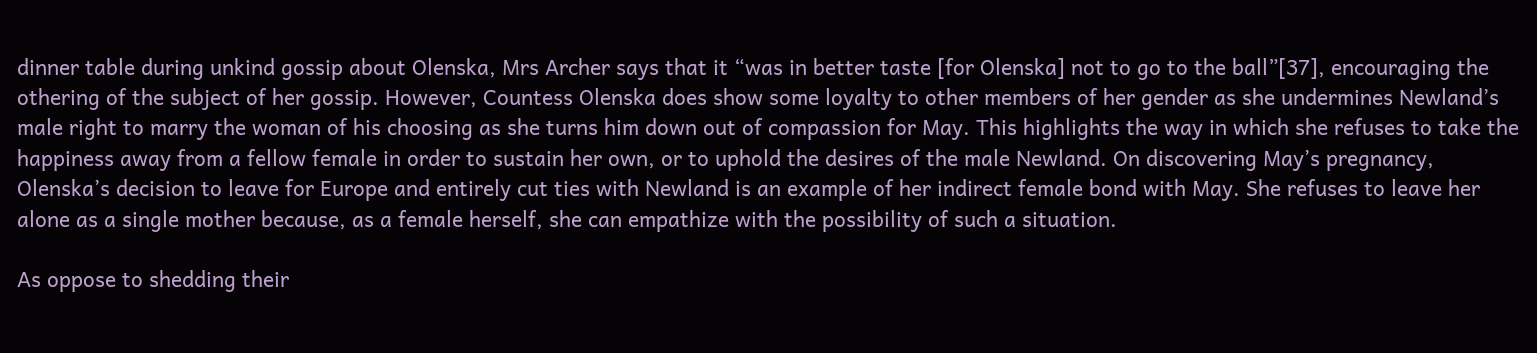dinner table during unkind gossip about Olenska, Mrs Archer says that it “was in better taste [for Olenska] not to go to the ball”[37], encouraging the othering of the subject of her gossip. However, Countess Olenska does show some loyalty to other members of her gender as she undermines Newland’s male right to marry the woman of his choosing as she turns him down out of compassion for May. This highlights the way in which she refuses to take the happiness away from a fellow female in order to sustain her own, or to uphold the desires of the male Newland. On discovering May’s pregnancy, Olenska’s decision to leave for Europe and entirely cut ties with Newland is an example of her indirect female bond with May. She refuses to leave her alone as a single mother because, as a female herself, she can empathize with the possibility of such a situation.

As oppose to shedding their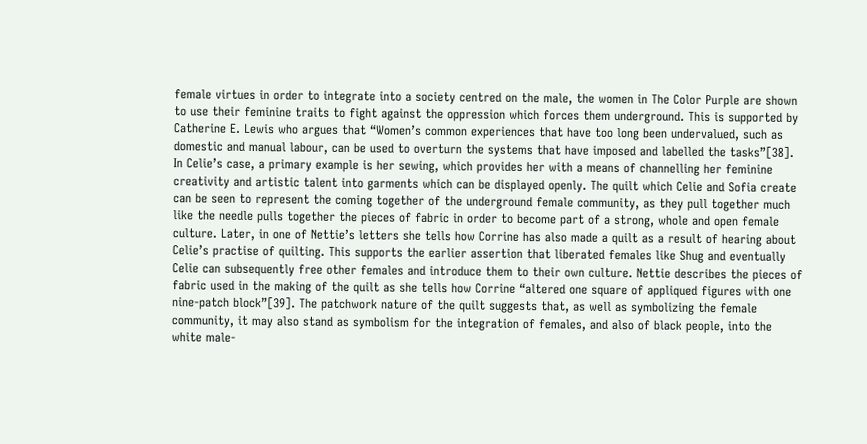female virtues in order to integrate into a society centred on the male, the women in The Color Purple are shown to use their feminine traits to fight against the oppression which forces them underground. This is supported by Catherine E. Lewis who argues that “Women’s common experiences that have too long been undervalued, such as domestic and manual labour, can be used to overturn the systems that have imposed and labelled the tasks”[38]. In Celie’s case, a primary example is her sewing, which provides her with a means of channelling her feminine creativity and artistic talent into garments which can be displayed openly. The quilt which Celie and Sofia create can be seen to represent the coming together of the underground female community, as they pull together much like the needle pulls together the pieces of fabric in order to become part of a strong, whole and open female culture. Later, in one of Nettie’s letters she tells how Corrine has also made a quilt as a result of hearing about Celie’s practise of quilting. This supports the earlier assertion that liberated females like Shug and eventually Celie can subsequently free other females and introduce them to their own culture. Nettie describes the pieces of fabric used in the making of the quilt as she tells how Corrine “altered one square of appliqued figures with one nine-patch block”[39]. The patchwork nature of the quilt suggests that, as well as symbolizing the female community, it may also stand as symbolism for the integration of females, and also of black people, into the white male-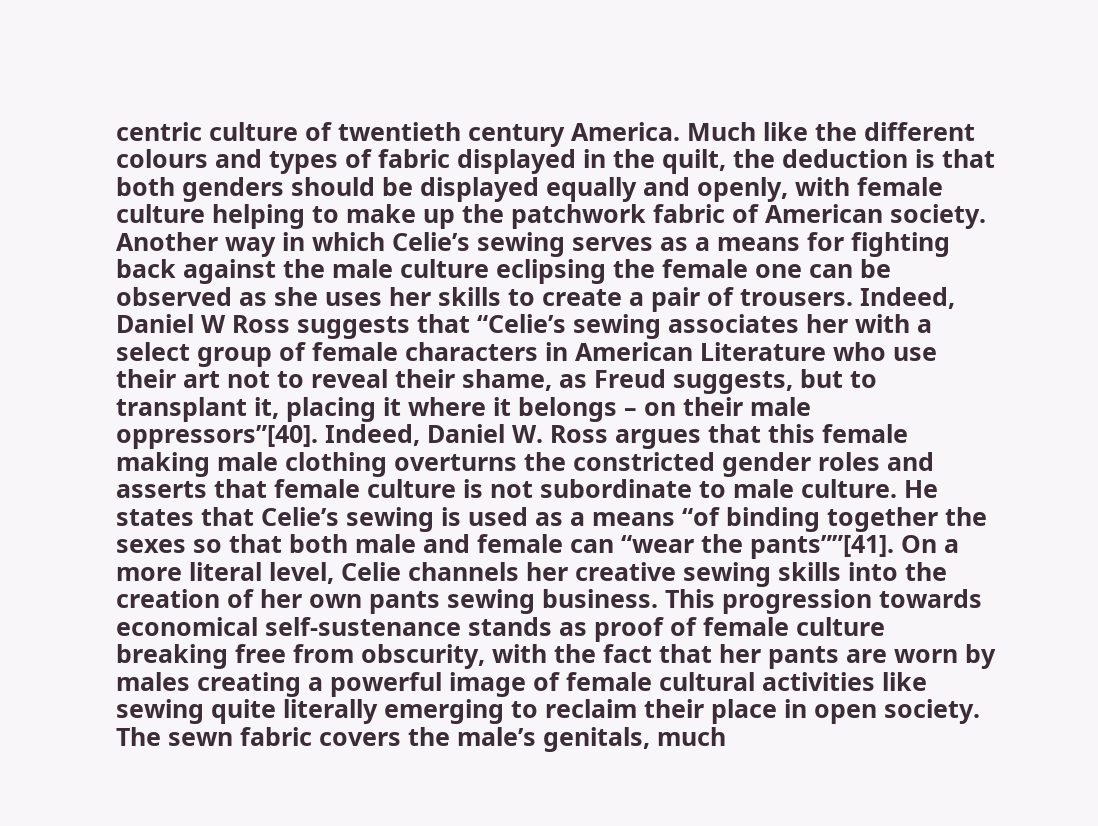centric culture of twentieth century America. Much like the different colours and types of fabric displayed in the quilt, the deduction is that both genders should be displayed equally and openly, with female culture helping to make up the patchwork fabric of American society. Another way in which Celie’s sewing serves as a means for fighting back against the male culture eclipsing the female one can be observed as she uses her skills to create a pair of trousers. Indeed, Daniel W Ross suggests that “Celie’s sewing associates her with a select group of female characters in American Literature who use their art not to reveal their shame, as Freud suggests, but to transplant it, placing it where it belongs – on their male oppressors”[40]. Indeed, Daniel W. Ross argues that this female making male clothing overturns the constricted gender roles and asserts that female culture is not subordinate to male culture. He states that Celie’s sewing is used as a means “of binding together the sexes so that both male and female can “wear the pants””[41]. On a more literal level, Celie channels her creative sewing skills into the creation of her own pants sewing business. This progression towards economical self-sustenance stands as proof of female culture breaking free from obscurity, with the fact that her pants are worn by males creating a powerful image of female cultural activities like sewing quite literally emerging to reclaim their place in open society. The sewn fabric covers the male’s genitals, much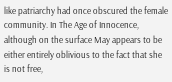like patriarchy had once obscured the female community. In The Age of Innocence, although on the surface May appears to be either entirely oblivious to the fact that she is not free,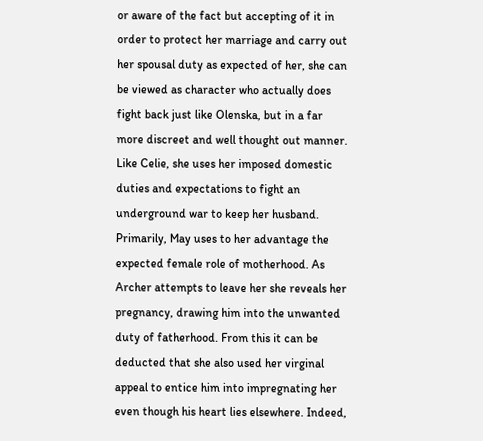or aware of the fact but accepting of it in order to protect her marriage and carry out her spousal duty as expected of her, she can be viewed as character who actually does fight back just like Olenska, but in a far more discreet and well thought out manner. Like Celie, she uses her imposed domestic duties and expectations to fight an underground war to keep her husband. Primarily, May uses to her advantage the expected female role of motherhood. As Archer attempts to leave her she reveals her pregnancy, drawing him into the unwanted duty of fatherhood. From this it can be deducted that she also used her virginal appeal to entice him into impregnating her even though his heart lies elsewhere. Indeed,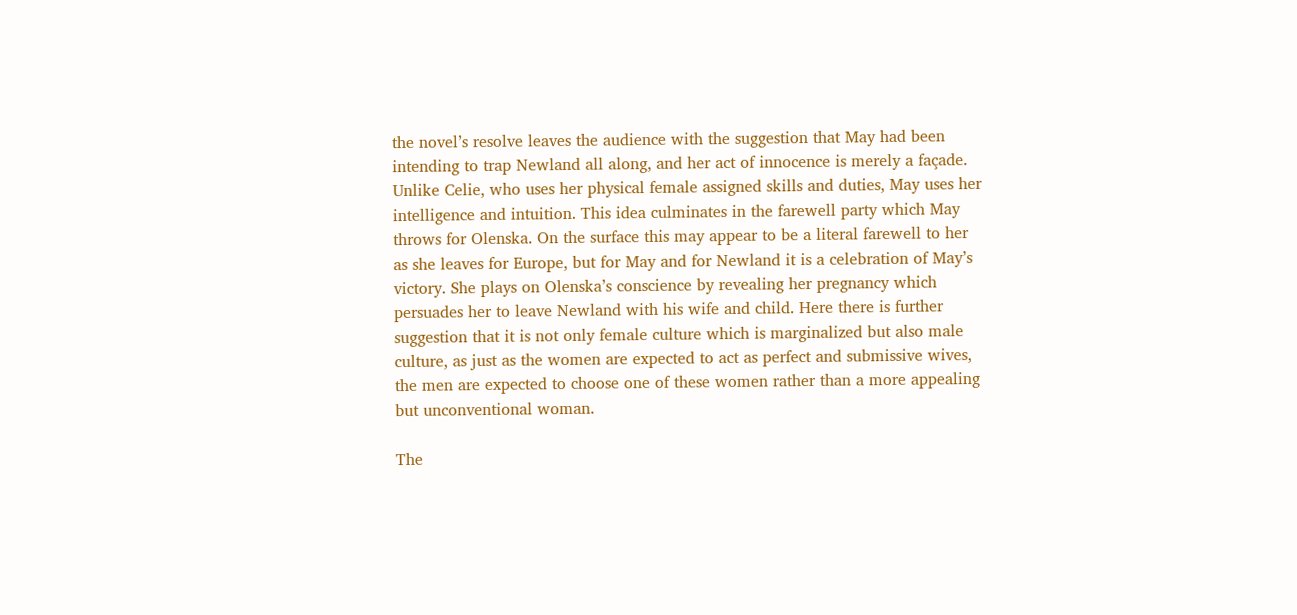the novel’s resolve leaves the audience with the suggestion that May had been intending to trap Newland all along, and her act of innocence is merely a façade. Unlike Celie, who uses her physical female assigned skills and duties, May uses her intelligence and intuition. This idea culminates in the farewell party which May throws for Olenska. On the surface this may appear to be a literal farewell to her as she leaves for Europe, but for May and for Newland it is a celebration of May’s victory. She plays on Olenska’s conscience by revealing her pregnancy which persuades her to leave Newland with his wife and child. Here there is further suggestion that it is not only female culture which is marginalized but also male culture, as just as the women are expected to act as perfect and submissive wives, the men are expected to choose one of these women rather than a more appealing but unconventional woman.

The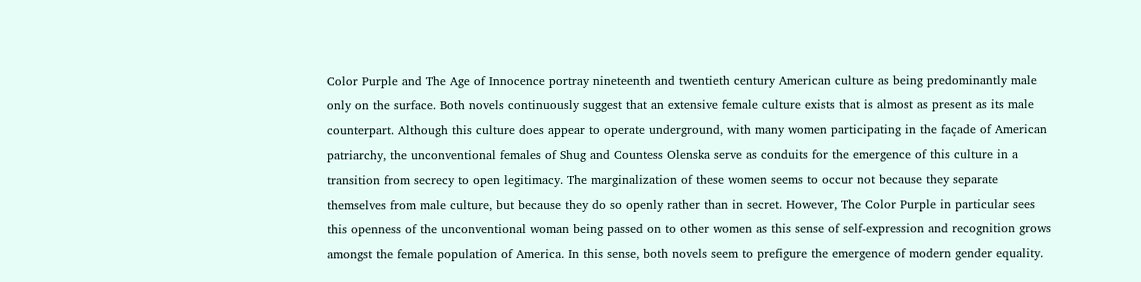Color Purple and The Age of Innocence portray nineteenth and twentieth century American culture as being predominantly male only on the surface. Both novels continuously suggest that an extensive female culture exists that is almost as present as its male counterpart. Although this culture does appear to operate underground, with many women participating in the façade of American patriarchy, the unconventional females of Shug and Countess Olenska serve as conduits for the emergence of this culture in a transition from secrecy to open legitimacy. The marginalization of these women seems to occur not because they separate themselves from male culture, but because they do so openly rather than in secret. However, The Color Purple in particular sees this openness of the unconventional woman being passed on to other women as this sense of self-expression and recognition grows amongst the female population of America. In this sense, both novels seem to prefigure the emergence of modern gender equality.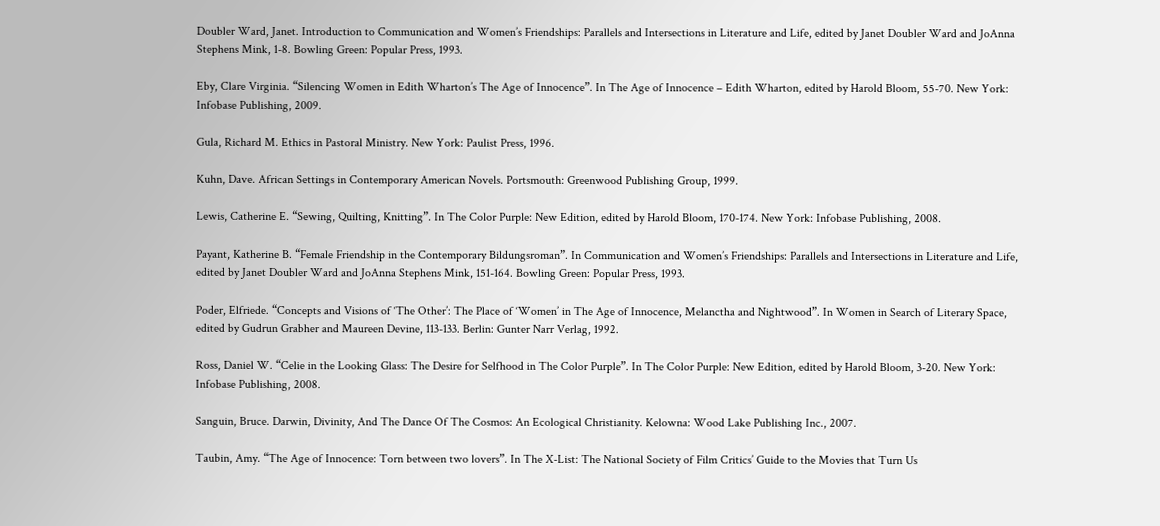Doubler Ward, Janet. Introduction to Communication and Women’s Friendships: Parallels and Intersections in Literature and Life, edited by Janet Doubler Ward and JoAnna Stephens Mink, 1-8. Bowling Green: Popular Press, 1993.

Eby, Clare Virginia. “Silencing Women in Edith Wharton’s The Age of Innocence”. In The Age of Innocence – Edith Wharton, edited by Harold Bloom, 55-70. New York: Infobase Publishing, 2009.

Gula, Richard M. Ethics in Pastoral Ministry. New York: Paulist Press, 1996.

Kuhn, Dave. African Settings in Contemporary American Novels. Portsmouth: Greenwood Publishing Group, 1999.

Lewis, Catherine E. “Sewing, Quilting, Knitting”. In The Color Purple: New Edition, edited by Harold Bloom, 170-174. New York: Infobase Publishing, 2008.

Payant, Katherine B. “Female Friendship in the Contemporary Bildungsroman”. In Communication and Women’s Friendships: Parallels and Intersections in Literature and Life, edited by Janet Doubler Ward and JoAnna Stephens Mink, 151-164. Bowling Green: Popular Press, 1993.

Poder, Elfriede. “Concepts and Visions of ‘The Other’: The Place of ‘Women’ in The Age of Innocence, Melanctha and Nightwood”. In Women in Search of Literary Space, edited by Gudrun Grabher and Maureen Devine, 113-133. Berlin: Gunter Narr Verlag, 1992.

Ross, Daniel W. “Celie in the Looking Glass: The Desire for Selfhood in The Color Purple”. In The Color Purple: New Edition, edited by Harold Bloom, 3-20. New York: Infobase Publishing, 2008.

Sanguin, Bruce. Darwin, Divinity, And The Dance Of The Cosmos: An Ecological Christianity. Kelowna: Wood Lake Publishing Inc., 2007.

Taubin, Amy. “The Age of Innocence: Torn between two lovers”. In The X-List: The National Society of Film Critics’ Guide to the Movies that Turn Us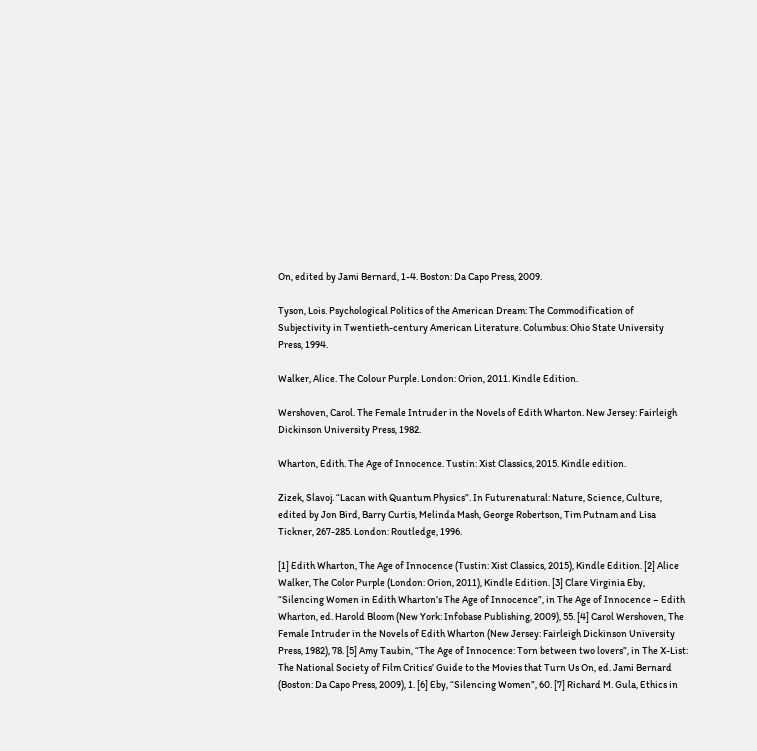On, edited by Jami Bernard, 1-4. Boston: Da Capo Press, 2009.

Tyson, Lois. Psychological Politics of the American Dream: The Commodification of Subjectivity in Twentieth-century American Literature. Columbus: Ohio State University Press, 1994.

Walker, Alice. The Colour Purple. London: Orion, 2011. Kindle Edition.

Wershoven, Carol. The Female Intruder in the Novels of Edith Wharton. New Jersey: Fairleigh Dickinson University Press, 1982.

Wharton, Edith. The Age of Innocence. Tustin: Xist Classics, 2015. Kindle edition.

Zizek, Slavoj. “Lacan with Quantum Physics”. In Futurenatural: Nature, Science, Culture, edited by Jon Bird, Barry Curtis, Melinda Mash, George Robertson, Tim Putnam and Lisa Tickner, 267-285. London: Routledge, 1996.

[1] Edith Wharton, The Age of Innocence (Tustin: Xist Classics, 2015), Kindle Edition. [2] Alice Walker, The Color Purple (London: Orion, 2011), Kindle Edition. [3] Clare Virginia Eby, “Silencing Women in Edith Wharton’s The Age of Innocence”, in The Age of Innocence – Edith Wharton, ed. Harold Bloom (New York: Infobase Publishing, 2009), 55. [4] Carol Wershoven, The Female Intruder in the Novels of Edith Wharton (New Jersey: Fairleigh Dickinson University Press, 1982), 78. [5] Amy Taubin, “The Age of Innocence: Torn between two lovers”, in The X-List: The National Society of Film Critics’ Guide to the Movies that Turn Us On, ed. Jami Bernard (Boston: Da Capo Press, 2009), 1. [6] Eby, “Silencing Women”, 60. [7] Richard M. Gula, Ethics in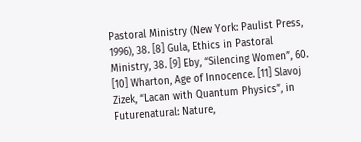Pastoral Ministry (New York: Paulist Press, 1996), 38. [8] Gula, Ethics in Pastoral Ministry, 38. [9] Eby, “Silencing Women”, 60. [10] Wharton, Age of Innocence. [11] Slavoj Zizek, “Lacan with Quantum Physics”, in Futurenatural: Nature,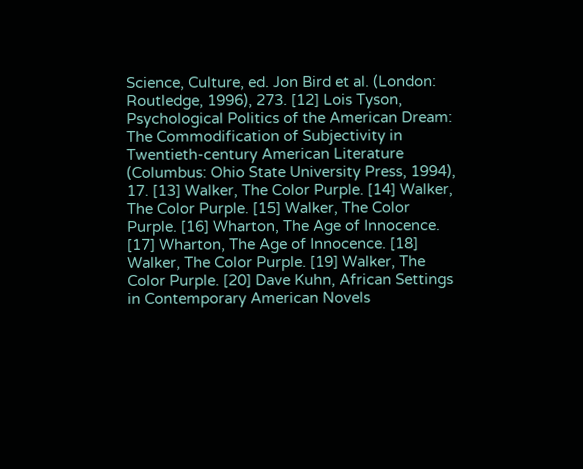Science, Culture, ed. Jon Bird et al. (London: Routledge, 1996), 273. [12] Lois Tyson, Psychological Politics of the American Dream: The Commodification of Subjectivity in Twentieth-century American Literature (Columbus: Ohio State University Press, 1994), 17. [13] Walker, The Color Purple. [14] Walker, The Color Purple. [15] Walker, The Color Purple. [16] Wharton, The Age of Innocence. [17] Wharton, The Age of Innocence. [18] Walker, The Color Purple. [19] Walker, The Color Purple. [20] Dave Kuhn, African Settings in Contemporary American Novels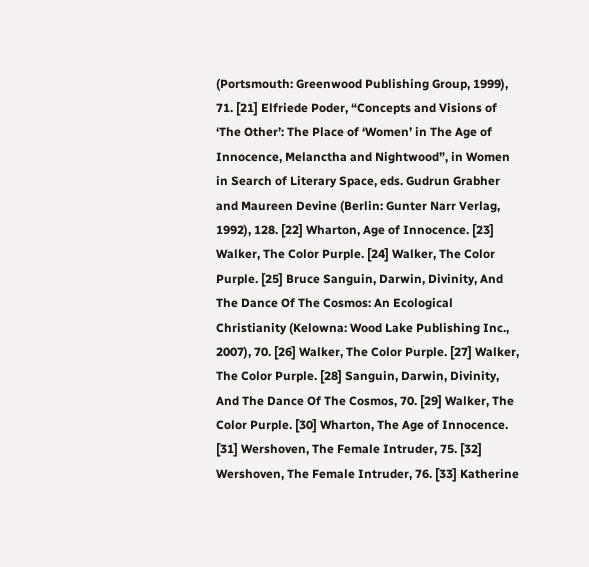(Portsmouth: Greenwood Publishing Group, 1999), 71. [21] Elfriede Poder, “Concepts and Visions of ‘The Other’: The Place of ‘Women’ in The Age of Innocence, Melanctha and Nightwood”, in Women in Search of Literary Space, eds. Gudrun Grabher and Maureen Devine (Berlin: Gunter Narr Verlag, 1992), 128. [22] Wharton, Age of Innocence. [23] Walker, The Color Purple. [24] Walker, The Color Purple. [25] Bruce Sanguin, Darwin, Divinity, And The Dance Of The Cosmos: An Ecological Christianity (Kelowna: Wood Lake Publishing Inc., 2007), 70. [26] Walker, The Color Purple. [27] Walker, The Color Purple. [28] Sanguin, Darwin, Divinity, And The Dance Of The Cosmos, 70. [29] Walker, The Color Purple. [30] Wharton, The Age of Innocence. [31] Wershoven, The Female Intruder, 75. [32] Wershoven, The Female Intruder, 76. [33] Katherine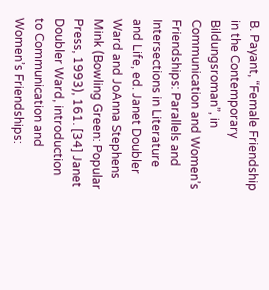B. Payant, “Female Friendship in the Contemporary Bildungsroman”, in Communication and Women’s Friendships: Parallels and Intersections in Literature and Life, ed. Janet Doubler Ward and JoAnna Stephens Mink (Bowling Green: Popular Press, 1993), 161. [34] Janet Doubler Ward, introduction to Communication and Women’s Friendships: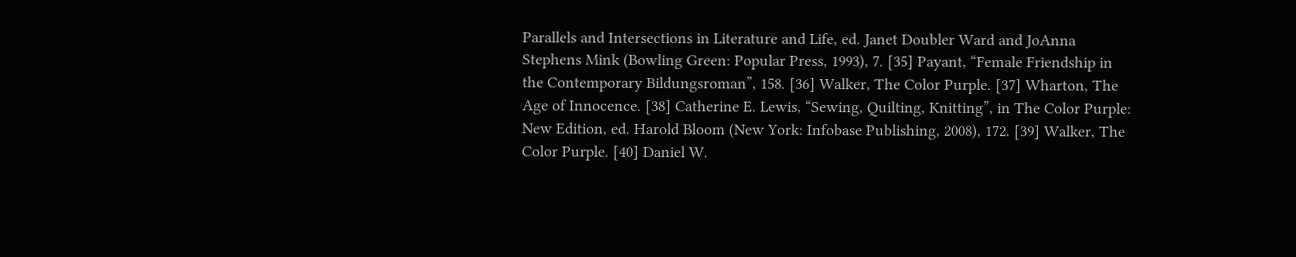Parallels and Intersections in Literature and Life, ed. Janet Doubler Ward and JoAnna Stephens Mink (Bowling Green: Popular Press, 1993), 7. [35] Payant, “Female Friendship in the Contemporary Bildungsroman”, 158. [36] Walker, The Color Purple. [37] Wharton, The Age of Innocence. [38] Catherine E. Lewis, “Sewing, Quilting, Knitting”, in The Color Purple: New Edition, ed. Harold Bloom (New York: Infobase Publishing, 2008), 172. [39] Walker, The Color Purple. [40] Daniel W.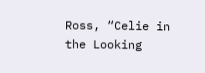Ross, “Celie in the Looking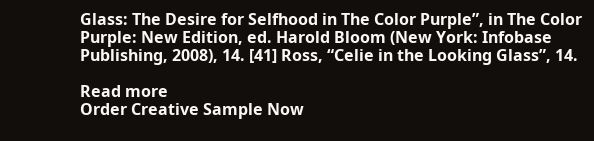Glass: The Desire for Selfhood in The Color Purple”, in The Color Purple: New Edition, ed. Harold Bloom (New York: Infobase Publishing, 2008), 14. [41] Ross, “Celie in the Looking Glass”, 14.

Read more
Order Creative Sample Now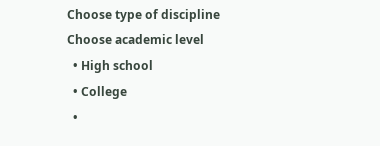Choose type of discipline
Choose academic level
  • High school
  • College
  •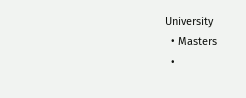University
  • Masters
  •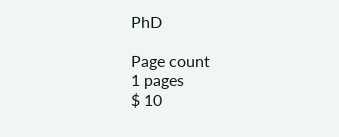PhD

Page count
1 pages
$ 10